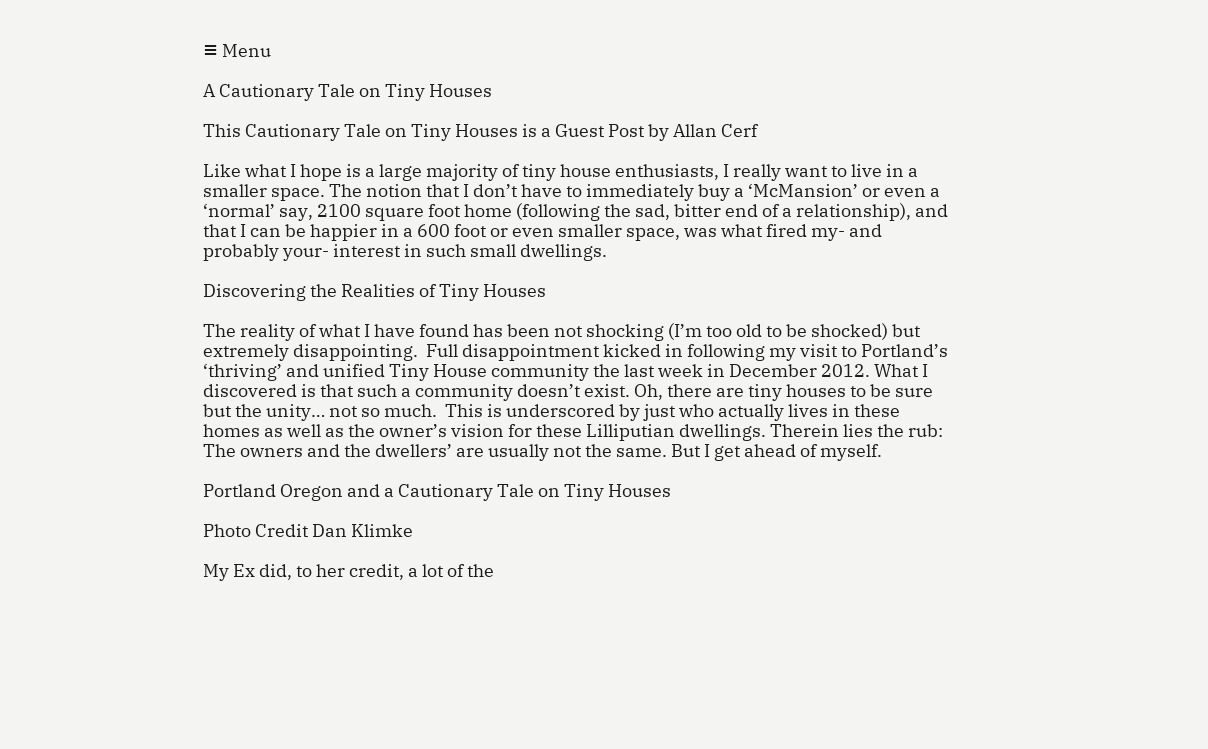≡ Menu

A Cautionary Tale on Tiny Houses

This Cautionary Tale on Tiny Houses is a Guest Post by Allan Cerf

Like what I hope is a large majority of tiny house enthusiasts, I really want to live in a smaller space. The notion that I don’t have to immediately buy a ‘McMansion’ or even a ‘normal’ say, 2100 square foot home (following the sad, bitter end of a relationship), and that I can be happier in a 600 foot or even smaller space, was what fired my- and probably your- interest in such small dwellings.

Discovering the Realities of Tiny Houses

The reality of what I have found has been not shocking (I’m too old to be shocked) but extremely disappointing.  Full disappointment kicked in following my visit to Portland’s ‘thriving’ and unified Tiny House community the last week in December 2012. What I discovered is that such a community doesn’t exist. Oh, there are tiny houses to be sure but the unity… not so much.  This is underscored by just who actually lives in these homes as well as the owner’s vision for these Lilliputian dwellings. Therein lies the rub: The owners and the dwellers’ are usually not the same. But I get ahead of myself.

Portland Oregon and a Cautionary Tale on Tiny Houses

Photo Credit Dan Klimke

My Ex did, to her credit, a lot of the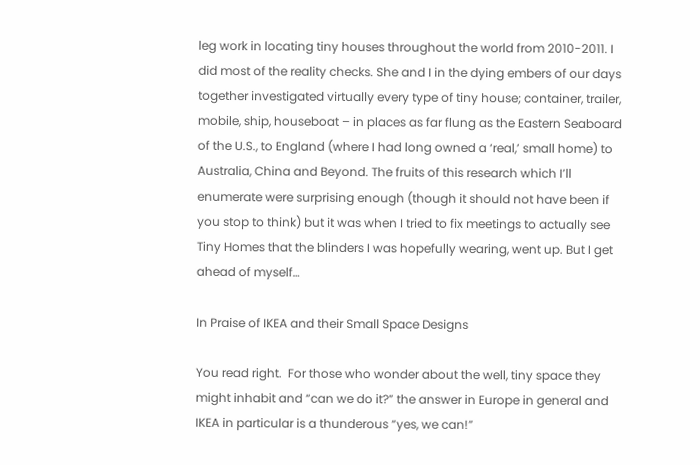leg work in locating tiny houses throughout the world from 2010-2011. I did most of the reality checks. She and I in the dying embers of our days together investigated virtually every type of tiny house; container, trailer, mobile, ship, houseboat – in places as far flung as the Eastern Seaboard of the U.S., to England (where I had long owned a ‘real,’ small home) to Australia, China and Beyond. The fruits of this research which I’ll enumerate were surprising enough (though it should not have been if you stop to think) but it was when I tried to fix meetings to actually see Tiny Homes that the blinders I was hopefully wearing, went up. But I get ahead of myself…

In Praise of IKEA and their Small Space Designs

You read right.  For those who wonder about the well, tiny space they might inhabit and “can we do it?” the answer in Europe in general and IKEA in particular is a thunderous “yes, we can!”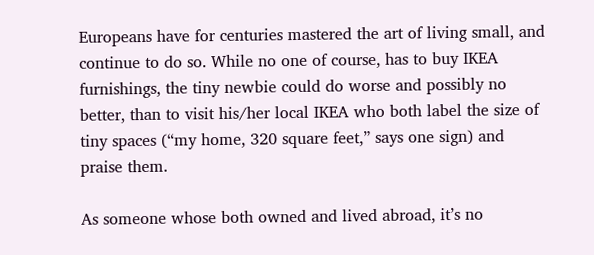Europeans have for centuries mastered the art of living small, and continue to do so. While no one of course, has to buy IKEA furnishings, the tiny newbie could do worse and possibly no better, than to visit his/her local IKEA who both label the size of tiny spaces (“my home, 320 square feet,” says one sign) and praise them.

As someone whose both owned and lived abroad, it’s no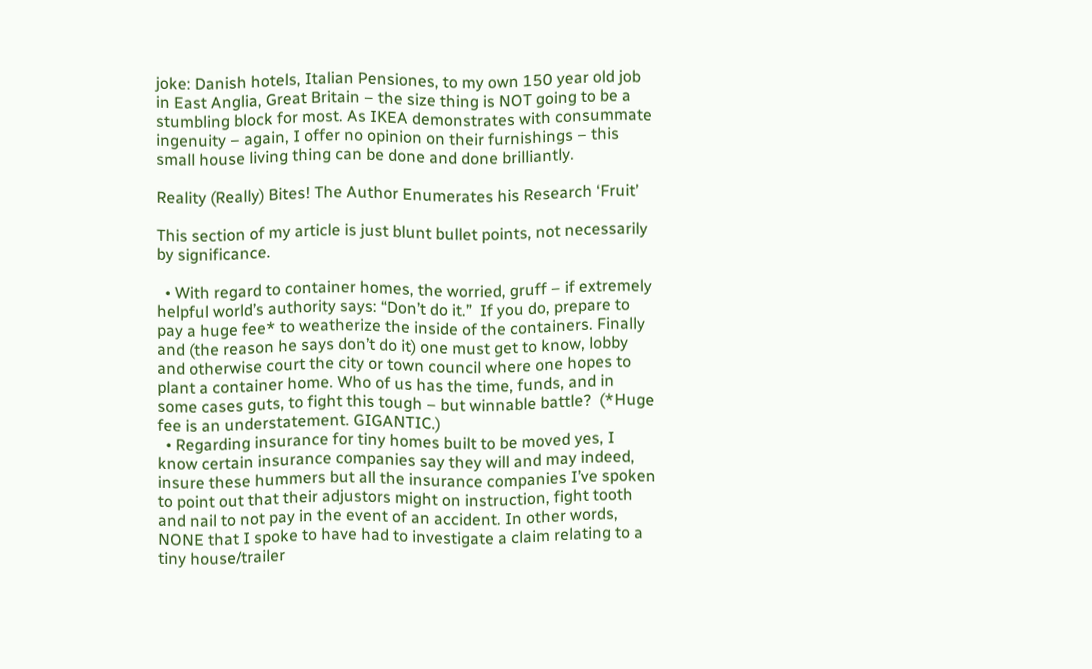joke: Danish hotels, Italian Pensiones, to my own 150 year old job in East Anglia, Great Britain – the size thing is NOT going to be a stumbling block for most. As IKEA demonstrates with consummate ingenuity – again, I offer no opinion on their furnishings – this small house living thing can be done and done brilliantly.

Reality (Really) Bites! The Author Enumerates his Research ‘Fruit’

This section of my article is just blunt bullet points, not necessarily by significance.

  • With regard to container homes, the worried, gruff – if extremely helpful world’s authority says: “Don’t do it.”  If you do, prepare to pay a huge fee* to weatherize the inside of the containers. Finally and (the reason he says don’t do it) one must get to know, lobby and otherwise court the city or town council where one hopes to plant a container home. Who of us has the time, funds, and in some cases guts, to fight this tough – but winnable battle?  (*Huge fee is an understatement. GIGANTIC.)
  • Regarding insurance for tiny homes built to be moved yes, I know certain insurance companies say they will and may indeed, insure these hummers but all the insurance companies I’ve spoken to point out that their adjustors might on instruction, fight tooth and nail to not pay in the event of an accident. In other words, NONE that I spoke to have had to investigate a claim relating to a tiny house/trailer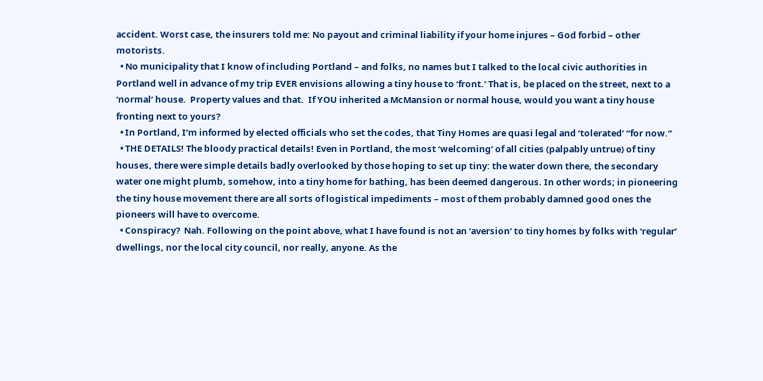accident. Worst case, the insurers told me: No payout and criminal liability if your home injures – God forbid – other motorists.
  • No municipality that I know of including Portland – and folks, no names but I talked to the local civic authorities in Portland well in advance of my trip EVER envisions allowing a tiny house to ‘front.’ That is, be placed on the street, next to a ‘normal’ house.  Property values and that.  If YOU inherited a McMansion or normal house, would you want a tiny house fronting next to yours?
  • In Portland, I’m informed by elected officials who set the codes, that Tiny Homes are quasi legal and ‘tolerated’ “for now.”
  • THE DETAILS! The bloody practical details! Even in Portland, the most ‘welcoming’ of all cities (palpably untrue) of tiny houses, there were simple details badly overlooked by those hoping to set up tiny: the water down there, the secondary water one might plumb, somehow, into a tiny home for bathing, has been deemed dangerous. In other words; in pioneering the tiny house movement there are all sorts of logistical impediments – most of them probably damned good ones the pioneers will have to overcome.
  • Conspiracy?  Nah. Following on the point above, what I have found is not an ‘aversion’ to tiny homes by folks with ‘regular’ dwellings, nor the local city council, nor really, anyone. As the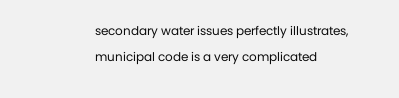secondary water issues perfectly illustrates, municipal code is a very complicated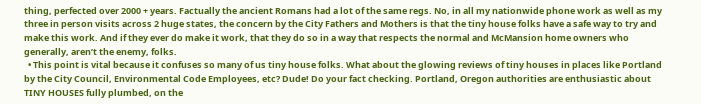thing, perfected over 2000 + years. Factually the ancient Romans had a lot of the same regs. No, in all my nationwide phone work as well as my three in person visits across 2 huge states, the concern by the City Fathers and Mothers is that the tiny house folks have a safe way to try and make this work. And if they ever do make it work, that they do so in a way that respects the normal and McMansion home owners who generally, aren’t the enemy, folks.
  • This point is vital because it confuses so many of us tiny house folks. What about the glowing reviews of tiny houses in places like Portland by the City Council, Environmental Code Employees, etc? Dude! Do your fact checking. Portland, Oregon authorities are enthusiastic about TINY HOUSES fully plumbed, on the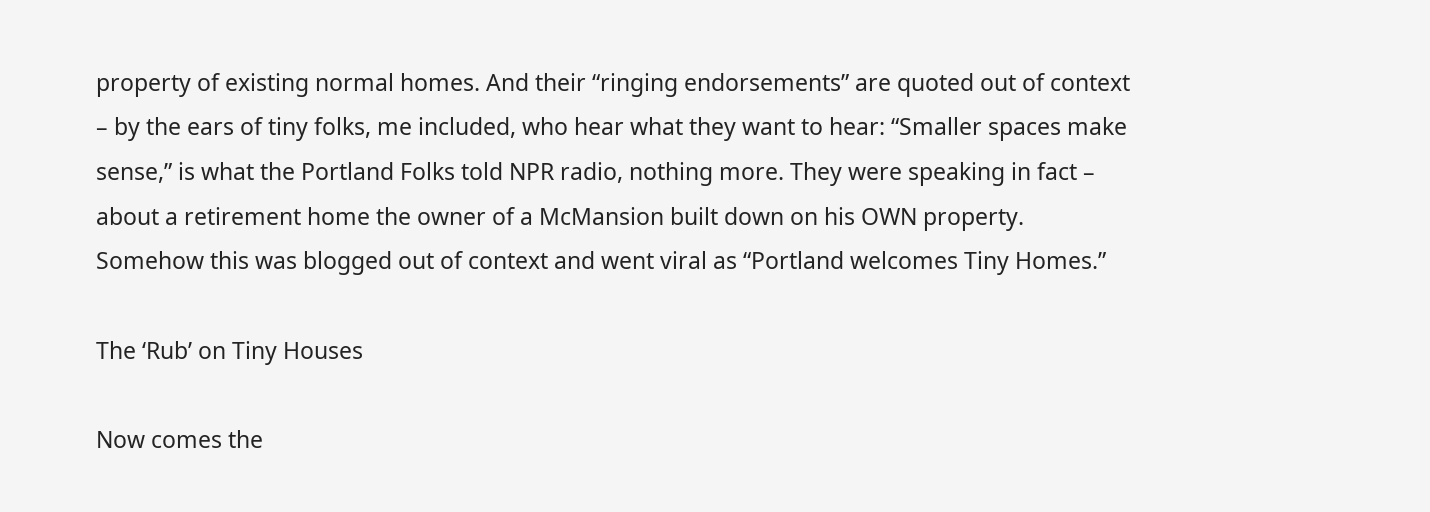property of existing normal homes. And their “ringing endorsements” are quoted out of context – by the ears of tiny folks, me included, who hear what they want to hear: “Smaller spaces make sense,” is what the Portland Folks told NPR radio, nothing more. They were speaking in fact – about a retirement home the owner of a McMansion built down on his OWN property. Somehow this was blogged out of context and went viral as “Portland welcomes Tiny Homes.”

The ‘Rub’ on Tiny Houses

Now comes the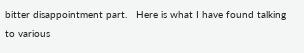bitter disappointment part.   Here is what I have found talking to various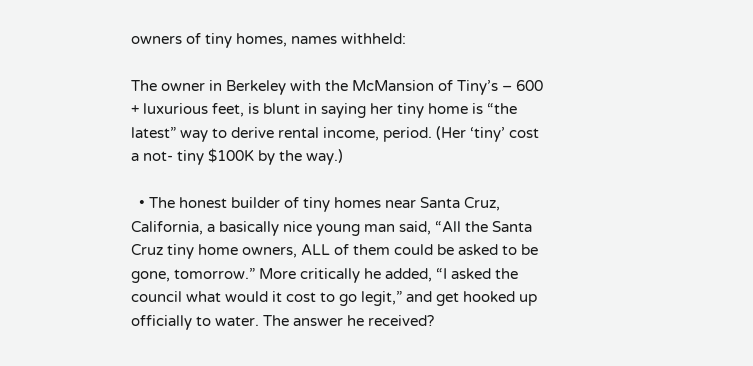owners of tiny homes, names withheld:

The owner in Berkeley with the McMansion of Tiny’s – 600 + luxurious feet, is blunt in saying her tiny home is “the latest” way to derive rental income, period. (Her ‘tiny’ cost a not- tiny $100K by the way.)

  • The honest builder of tiny homes near Santa Cruz, California, a basically nice young man said, “All the Santa Cruz tiny home owners, ALL of them could be asked to be gone, tomorrow.” More critically he added, “I asked the council what would it cost to go legit,” and get hooked up officially to water. The answer he received?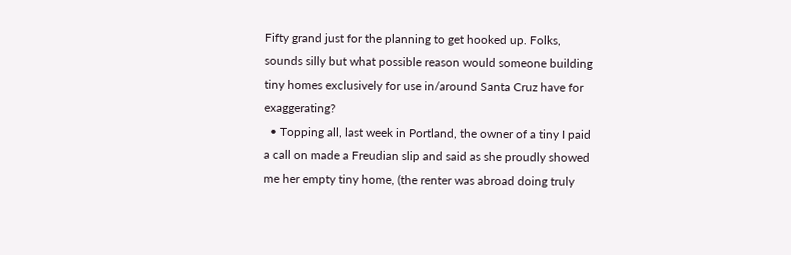Fifty grand just for the planning to get hooked up. Folks, sounds silly but what possible reason would someone building tiny homes exclusively for use in/around Santa Cruz have for exaggerating?
  • Topping all, last week in Portland, the owner of a tiny I paid a call on made a Freudian slip and said as she proudly showed me her empty tiny home, (the renter was abroad doing truly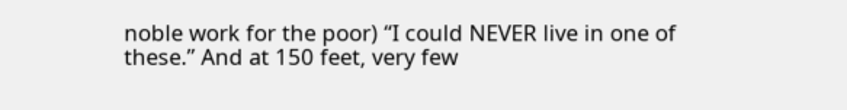noble work for the poor) “I could NEVER live in one of these.” And at 150 feet, very few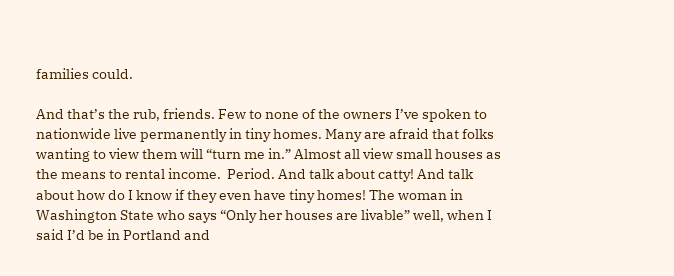families could.

And that’s the rub, friends. Few to none of the owners I’ve spoken to nationwide live permanently in tiny homes. Many are afraid that folks wanting to view them will “turn me in.” Almost all view small houses as the means to rental income.  Period. And talk about catty! And talk about how do I know if they even have tiny homes! The woman in Washington State who says “Only her houses are livable” well, when I said I’d be in Portland and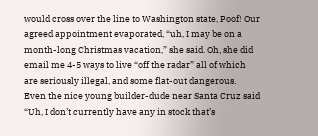would cross over the line to Washington state, Poof! Our agreed appointment evaporated, “uh, I may be on a month-long Christmas vacation,” she said. Oh, she did email me 4-5 ways to live “off the radar” all of which are seriously illegal, and some flat-out dangerous.  Even the nice young builder-dude near Santa Cruz said “Uh, I don’t currently have any in stock that’s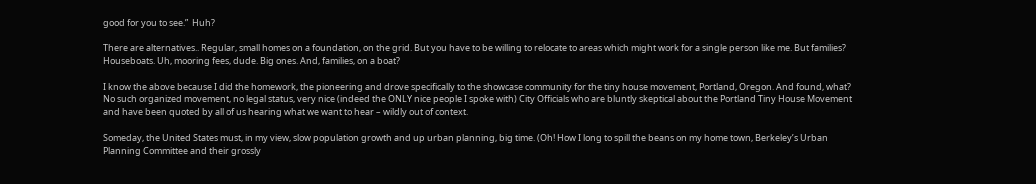good for you to see.”  Huh?

There are alternatives.. Regular, small homes on a foundation, on the grid. But you have to be willing to relocate to areas which might work for a single person like me. But families? Houseboats. Uh, mooring fees, dude. Big ones. And, families, on a boat?

I know the above because I did the homework, the pioneering and drove specifically to the showcase community for the tiny house movement, Portland, Oregon. And found, what? No such organized movement, no legal status, very nice (indeed the ONLY nice people I spoke with) City Officials who are bluntly skeptical about the Portland Tiny House Movement and have been quoted by all of us hearing what we want to hear – wildly out of context.

Someday, the United States must, in my view, slow population growth and up urban planning, big time. (Oh! How I long to spill the beans on my home town, Berkeley’s Urban Planning Committee and their grossly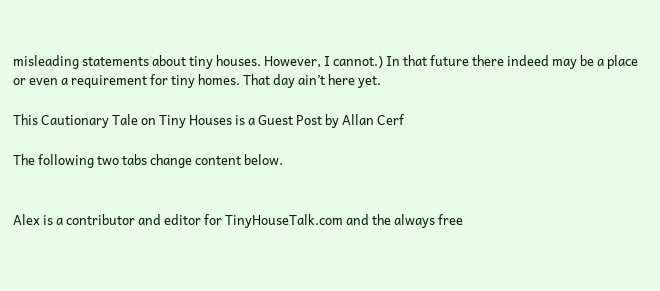misleading statements about tiny houses. However, I cannot.) In that future there indeed may be a place or even a requirement for tiny homes. That day ain’t here yet.

This Cautionary Tale on Tiny Houses is a Guest Post by Allan Cerf

The following two tabs change content below.


Alex is a contributor and editor for TinyHouseTalk.com and the always free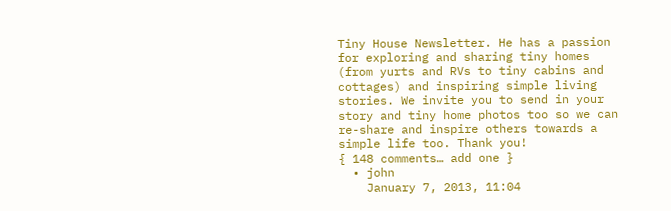Tiny House Newsletter. He has a passion for exploring and sharing tiny homes (from yurts and RVs to tiny cabins and cottages) and inspiring simple living stories. We invite you to send in your story and tiny home photos too so we can re-share and inspire others towards a simple life too. Thank you!
{ 148 comments… add one }
  • john
    January 7, 2013, 11:04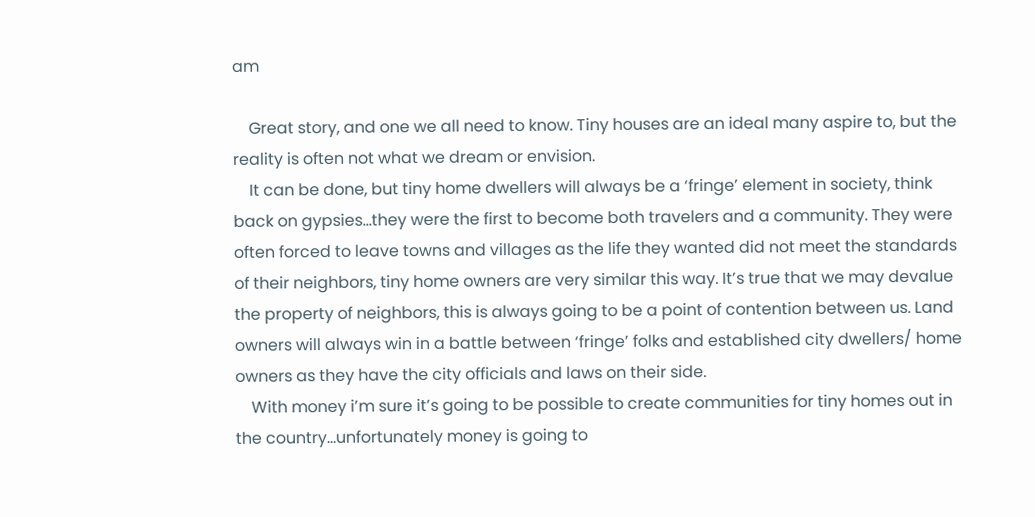am

    Great story, and one we all need to know. Tiny houses are an ideal many aspire to, but the reality is often not what we dream or envision.
    It can be done, but tiny home dwellers will always be a ‘fringe’ element in society, think back on gypsies…they were the first to become both travelers and a community. They were often forced to leave towns and villages as the life they wanted did not meet the standards of their neighbors, tiny home owners are very similar this way. It’s true that we may devalue the property of neighbors, this is always going to be a point of contention between us. Land owners will always win in a battle between ‘fringe’ folks and established city dwellers/ home owners as they have the city officials and laws on their side.
    With money i’m sure it’s going to be possible to create communities for tiny homes out in the country…unfortunately money is going to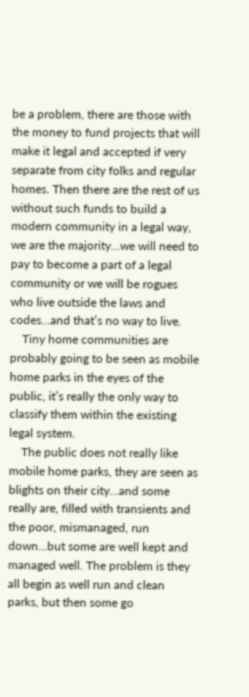be a problem, there are those with the money to fund projects that will make it legal and accepted if very separate from city folks and regular homes. Then there are the rest of us without such funds to build a modern community in a legal way, we are the majority…we will need to pay to become a part of a legal community or we will be rogues who live outside the laws and codes…and that’s no way to live.
    Tiny home communities are probably going to be seen as mobile home parks in the eyes of the public, it’s really the only way to classify them within the existing legal system.
    The public does not really like mobile home parks, they are seen as blights on their city…and some really are, filled with transients and the poor, mismanaged, run down…but some are well kept and managed well. The problem is they all begin as well run and clean parks, but then some go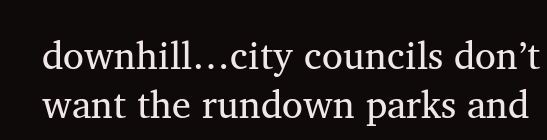downhill…city councils don’t want the rundown parks and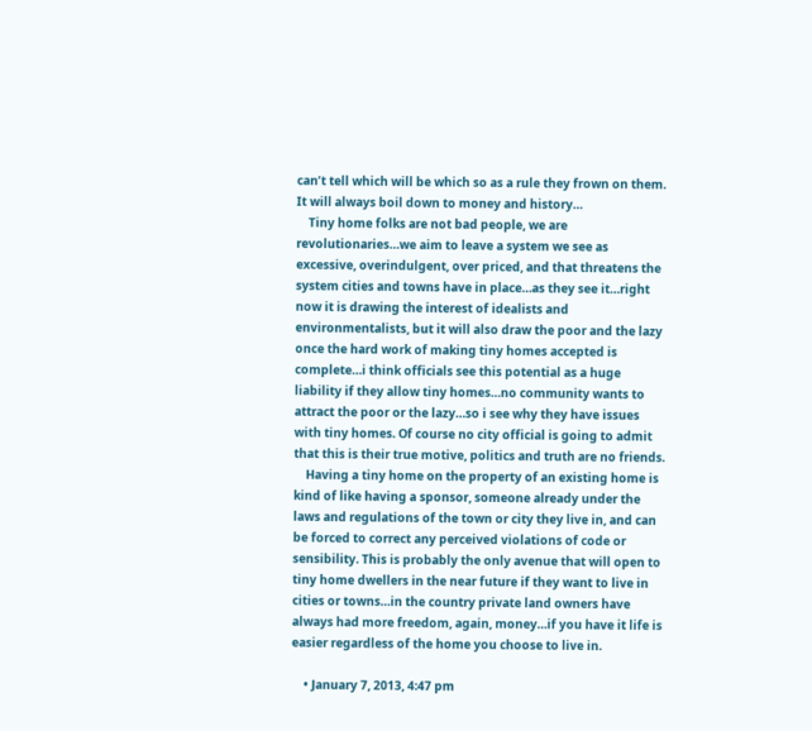can’t tell which will be which so as a rule they frown on them. It will always boil down to money and history…
    Tiny home folks are not bad people, we are revolutionaries…we aim to leave a system we see as excessive, overindulgent, over priced, and that threatens the system cities and towns have in place…as they see it…right now it is drawing the interest of idealists and environmentalists, but it will also draw the poor and the lazy once the hard work of making tiny homes accepted is complete…i think officials see this potential as a huge liability if they allow tiny homes…no community wants to attract the poor or the lazy…so i see why they have issues with tiny homes. Of course no city official is going to admit that this is their true motive, politics and truth are no friends.
    Having a tiny home on the property of an existing home is kind of like having a sponsor, someone already under the laws and regulations of the town or city they live in, and can be forced to correct any perceived violations of code or sensibility. This is probably the only avenue that will open to tiny home dwellers in the near future if they want to live in cities or towns…in the country private land owners have always had more freedom, again, money…if you have it life is easier regardless of the home you choose to live in.

    • January 7, 2013, 4:47 pm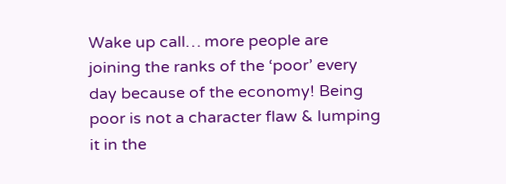Wake up call… more people are joining the ranks of the ‘poor’ every day because of the economy! Being poor is not a character flaw & lumping it in the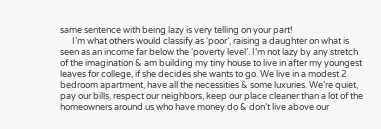same sentence with being lazy is very telling on your part!
      I’m what others would classify as ‘poor’, raising a daughter on what is seen as an income far below the ‘poverty level’. I’m not lazy by any stretch of the imagination & am building my tiny house to live in after my youngest leaves for college, if she decides she wants to go. We live in a modest 2 bedroom apartment, have all the necessities & some luxuries. We’re quiet, pay our bills, respect our neighbors, keep our place cleaner than a lot of the homeowners around us who have money do & don’t live above our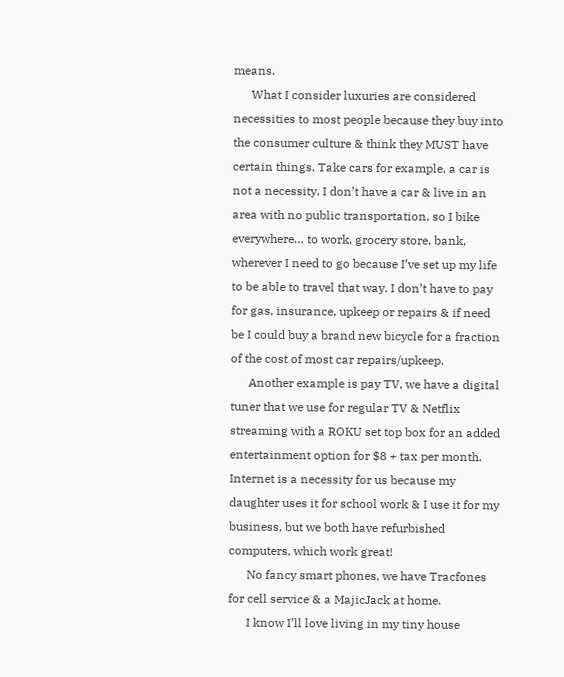means.
      What I consider luxuries are considered necessities to most people because they buy into the consumer culture & think they MUST have certain things. Take cars for example, a car is not a necessity. I don’t have a car & live in an area with no public transportation, so I bike everywhere… to work, grocery store, bank, wherever I need to go because I’ve set up my life to be able to travel that way. I don’t have to pay for gas, insurance, upkeep or repairs & if need be I could buy a brand new bicycle for a fraction of the cost of most car repairs/upkeep.
      Another example is pay TV, we have a digital tuner that we use for regular TV & Netflix streaming with a ROKU set top box for an added entertainment option for $8 + tax per month. Internet is a necessity for us because my daughter uses it for school work & I use it for my business, but we both have refurbished computers, which work great!
      No fancy smart phones, we have Tracfones for cell service & a MajicJack at home.
      I know I’ll love living in my tiny house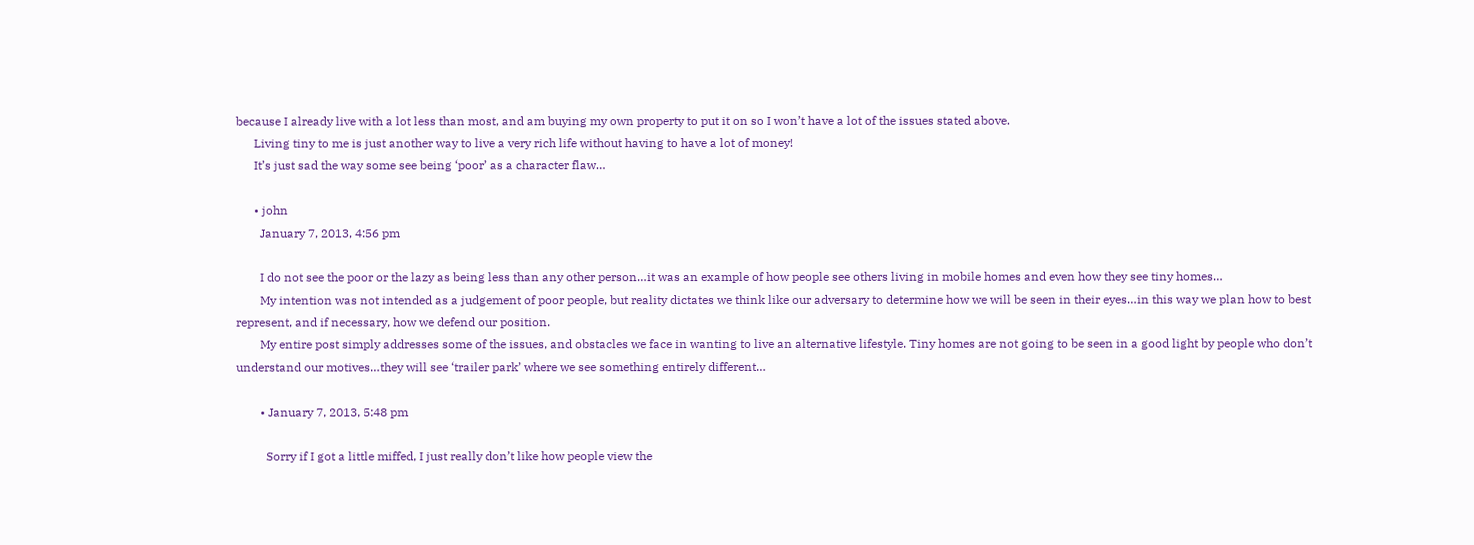because I already live with a lot less than most, and am buying my own property to put it on so I won’t have a lot of the issues stated above.
      Living tiny to me is just another way to live a very rich life without having to have a lot of money!
      It’s just sad the way some see being ‘poor’ as a character flaw…

      • john
        January 7, 2013, 4:56 pm

        I do not see the poor or the lazy as being less than any other person…it was an example of how people see others living in mobile homes and even how they see tiny homes…
        My intention was not intended as a judgement of poor people, but reality dictates we think like our adversary to determine how we will be seen in their eyes…in this way we plan how to best represent, and if necessary, how we defend our position.
        My entire post simply addresses some of the issues, and obstacles we face in wanting to live an alternative lifestyle. Tiny homes are not going to be seen in a good light by people who don’t understand our motives…they will see ‘trailer park’ where we see something entirely different…

        • January 7, 2013, 5:48 pm

          Sorry if I got a little miffed, I just really don’t like how people view the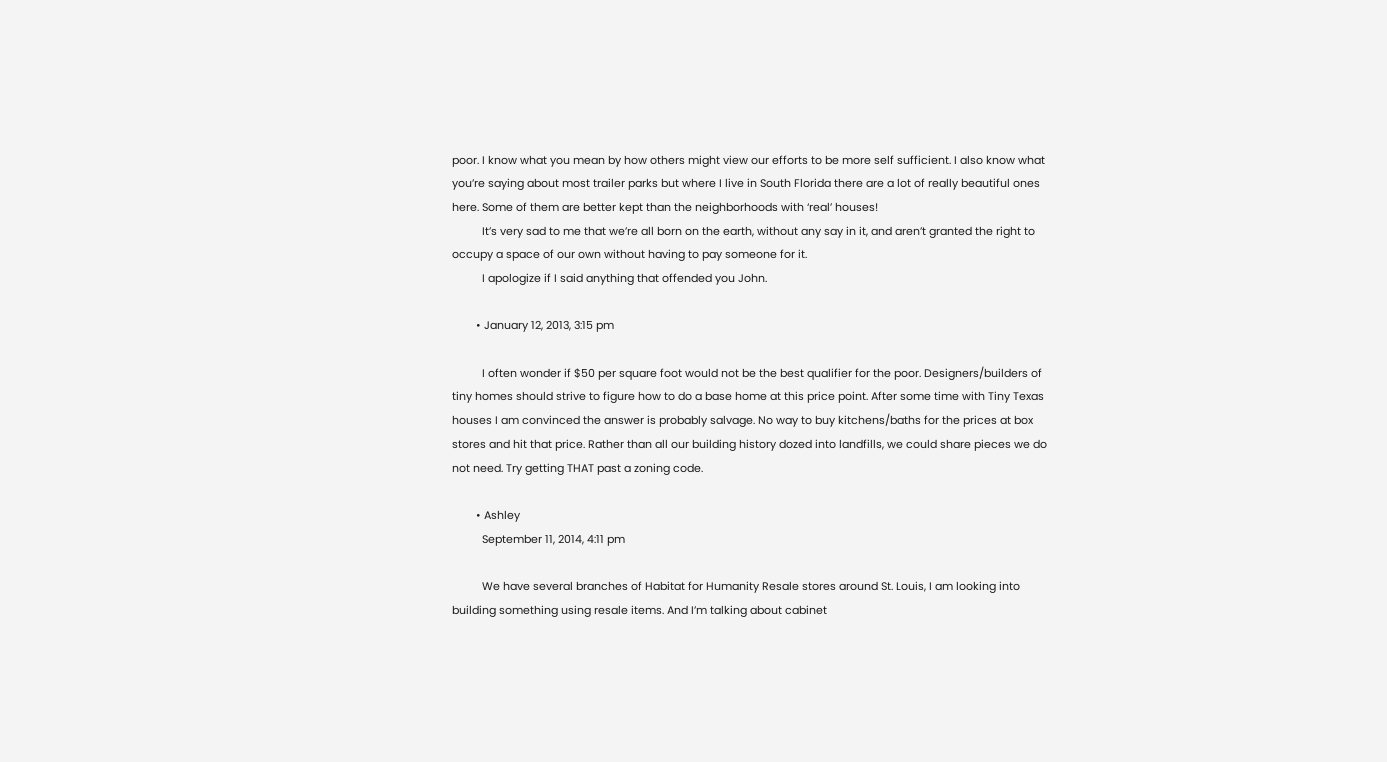poor. I know what you mean by how others might view our efforts to be more self sufficient. I also know what you’re saying about most trailer parks but where I live in South Florida there are a lot of really beautiful ones here. Some of them are better kept than the neighborhoods with ‘real’ houses!
          It’s very sad to me that we’re all born on the earth, without any say in it, and aren’t granted the right to occupy a space of our own without having to pay someone for it.
          I apologize if I said anything that offended you John.

        • January 12, 2013, 3:15 pm

          I often wonder if $50 per square foot would not be the best qualifier for the poor. Designers/builders of tiny homes should strive to figure how to do a base home at this price point. After some time with Tiny Texas houses I am convinced the answer is probably salvage. No way to buy kitchens/baths for the prices at box stores and hit that price. Rather than all our building history dozed into landfills, we could share pieces we do not need. Try getting THAT past a zoning code.

        • Ashley
          September 11, 2014, 4:11 pm

          We have several branches of Habitat for Humanity Resale stores around St. Louis, I am looking into building something using resale items. And I’m talking about cabinet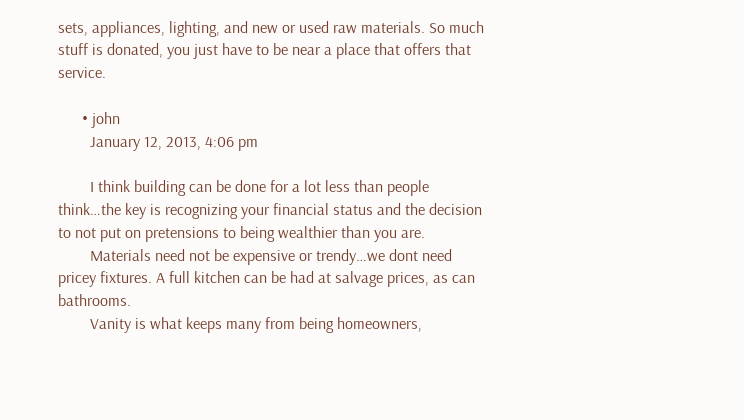sets, appliances, lighting, and new or used raw materials. So much stuff is donated, you just have to be near a place that offers that service.

      • john
        January 12, 2013, 4:06 pm

        I think building can be done for a lot less than people think…the key is recognizing your financial status and the decision to not put on pretensions to being wealthier than you are.
        Materials need not be expensive or trendy…we dont need pricey fixtures. A full kitchen can be had at salvage prices, as can bathrooms.
        Vanity is what keeps many from being homeowners,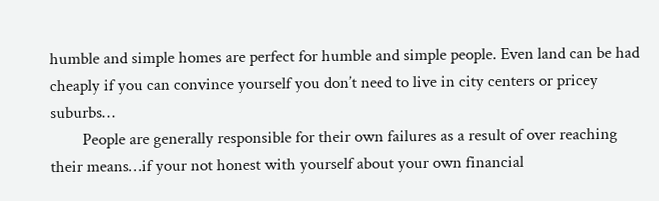humble and simple homes are perfect for humble and simple people. Even land can be had cheaply if you can convince yourself you don’t need to live in city centers or pricey suburbs…
        People are generally responsible for their own failures as a result of over reaching their means…if your not honest with yourself about your own financial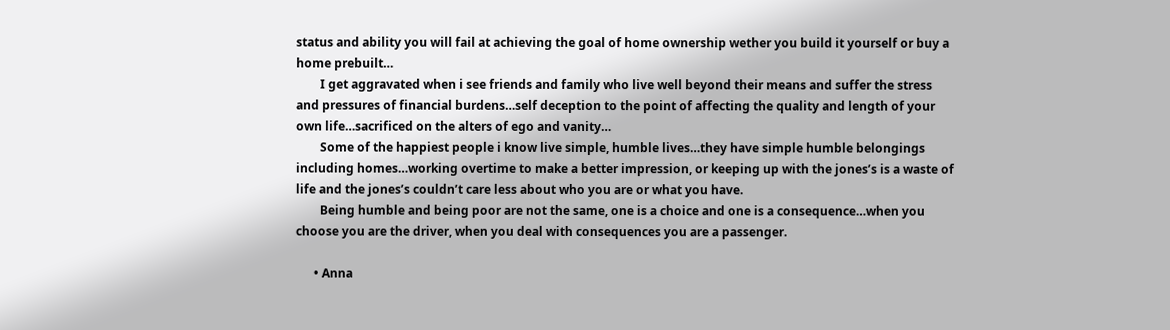status and ability you will fail at achieving the goal of home ownership wether you build it yourself or buy a home prebuilt…
        I get aggravated when i see friends and family who live well beyond their means and suffer the stress and pressures of financial burdens…self deception to the point of affecting the quality and length of your own life…sacrificed on the alters of ego and vanity…
        Some of the happiest people i know live simple, humble lives…they have simple humble belongings including homes…working overtime to make a better impression, or keeping up with the jones’s is a waste of life and the jones’s couldn’t care less about who you are or what you have.
        Being humble and being poor are not the same, one is a choice and one is a consequence…when you choose you are the driver, when you deal with consequences you are a passenger.

      • Anna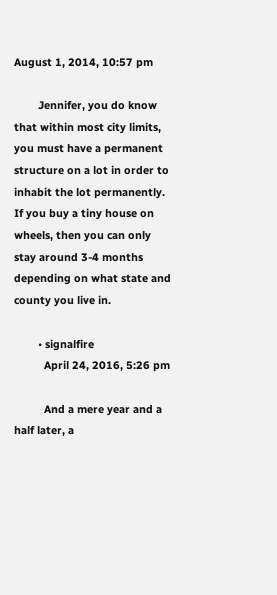August 1, 2014, 10:57 pm

        Jennifer, you do know that within most city limits, you must have a permanent structure on a lot in order to inhabit the lot permanently. If you buy a tiny house on wheels, then you can only stay around 3-4 months depending on what state and county you live in.

        • signalfire
          April 24, 2016, 5:26 pm

          And a mere year and a half later, a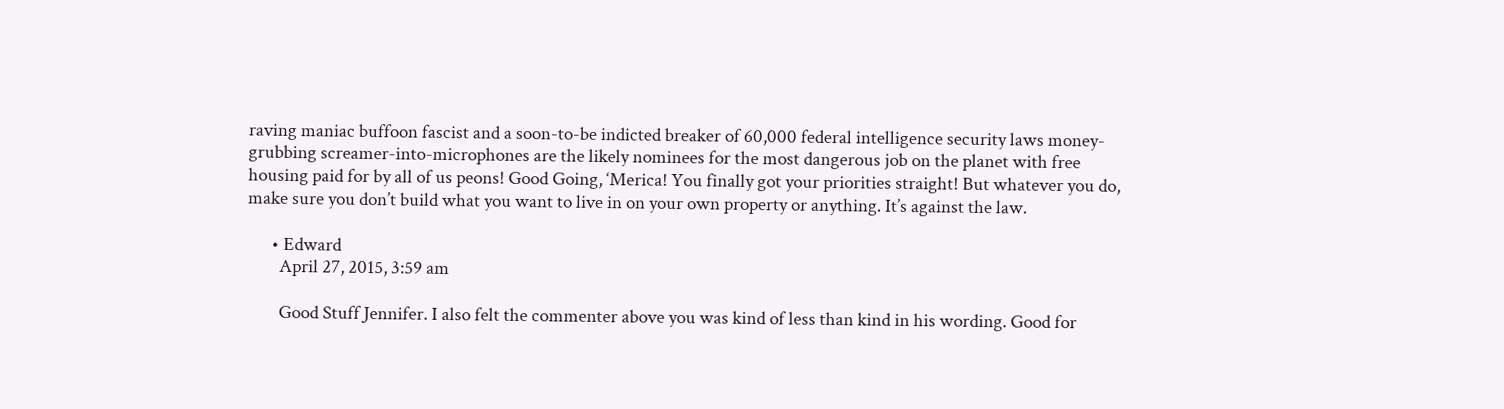raving maniac buffoon fascist and a soon-to-be indicted breaker of 60,000 federal intelligence security laws money-grubbing screamer-into-microphones are the likely nominees for the most dangerous job on the planet with free housing paid for by all of us peons! Good Going, ‘Merica! You finally got your priorities straight! But whatever you do, make sure you don’t build what you want to live in on your own property or anything. It’s against the law.

      • Edward
        April 27, 2015, 3:59 am

        Good Stuff Jennifer. I also felt the commenter above you was kind of less than kind in his wording. Good for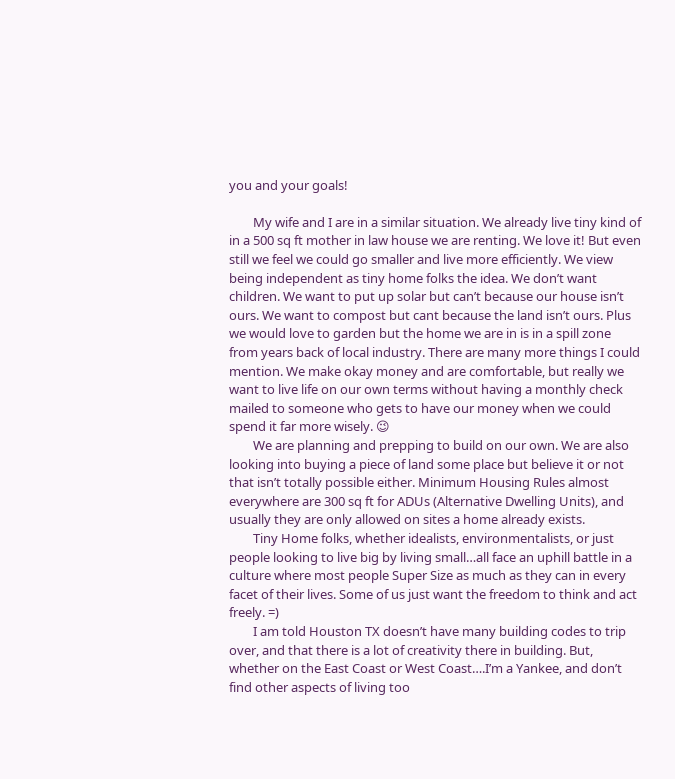you and your goals!

        My wife and I are in a similar situation. We already live tiny kind of in a 500 sq ft mother in law house we are renting. We love it! But even still we feel we could go smaller and live more efficiently. We view being independent as tiny home folks the idea. We don’t want children. We want to put up solar but can’t because our house isn’t ours. We want to compost but cant because the land isn’t ours. Plus we would love to garden but the home we are in is in a spill zone from years back of local industry. There are many more things I could mention. We make okay money and are comfortable, but really we want to live life on our own terms without having a monthly check mailed to someone who gets to have our money when we could spend it far more wisely. 😉
        We are planning and prepping to build on our own. We are also looking into buying a piece of land some place but believe it or not that isn’t totally possible either. Minimum Housing Rules almost everywhere are 300 sq ft for ADUs (Alternative Dwelling Units), and usually they are only allowed on sites a home already exists.
        Tiny Home folks, whether idealists, environmentalists, or just people looking to live big by living small…all face an uphill battle in a culture where most people Super Size as much as they can in every facet of their lives. Some of us just want the freedom to think and act freely. =)
        I am told Houston TX doesn’t have many building codes to trip over, and that there is a lot of creativity there in building. But, whether on the East Coast or West Coast….I’m a Yankee, and don’t find other aspects of living too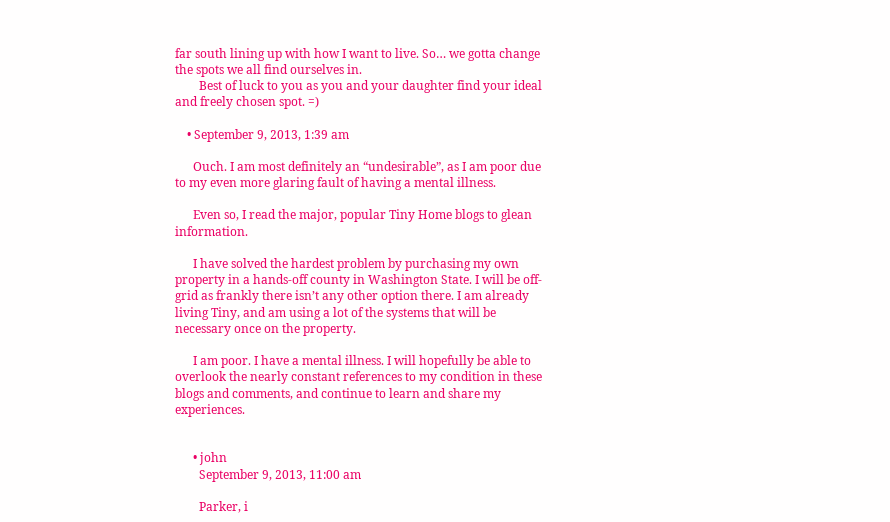far south lining up with how I want to live. So… we gotta change the spots we all find ourselves in.
        Best of luck to you as you and your daughter find your ideal and freely chosen spot. =)

    • September 9, 2013, 1:39 am

      Ouch. I am most definitely an “undesirable”, as I am poor due to my even more glaring fault of having a mental illness.

      Even so, I read the major, popular Tiny Home blogs to glean information.

      I have solved the hardest problem by purchasing my own property in a hands-off county in Washington State. I will be off-grid as frankly there isn’t any other option there. I am already living Tiny, and am using a lot of the systems that will be necessary once on the property.

      I am poor. I have a mental illness. I will hopefully be able to overlook the nearly constant references to my condition in these blogs and comments, and continue to learn and share my experiences.


      • john
        September 9, 2013, 11:00 am

        Parker, i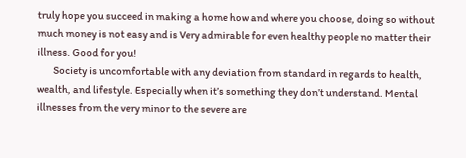truly hope you succeed in making a home how and where you choose, doing so without much money is not easy and is Very admirable for even healthy people no matter their illness. Good for you!
        Society is uncomfortable with any deviation from standard in regards to health, wealth, and lifestyle. Especially when it’s something they don’t understand. Mental illnesses from the very minor to the severe are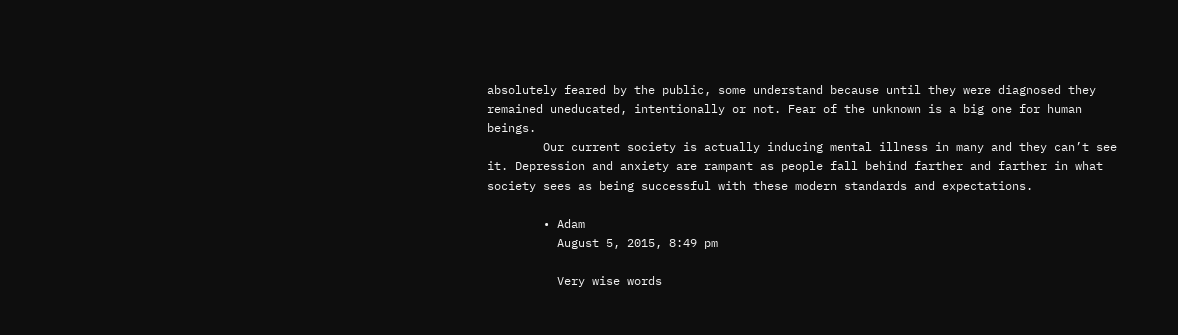absolutely feared by the public, some understand because until they were diagnosed they remained uneducated, intentionally or not. Fear of the unknown is a big one for human beings.
        Our current society is actually inducing mental illness in many and they can’t see it. Depression and anxiety are rampant as people fall behind farther and farther in what society sees as being successful with these modern standards and expectations.

        • Adam
          August 5, 2015, 8:49 pm

          Very wise words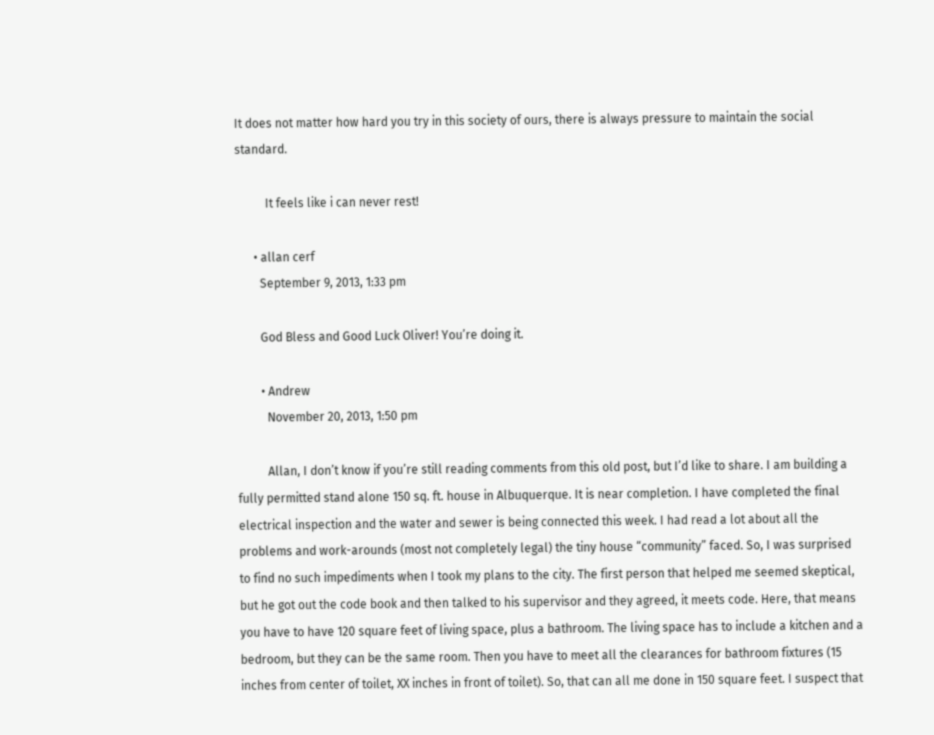It does not matter how hard you try in this society of ours, there is always pressure to maintain the social standard.

          It feels like i can never rest!

      • allan cerf
        September 9, 2013, 1:33 pm

        God Bless and Good Luck Oliver! You’re doing it.

        • Andrew
          November 20, 2013, 1:50 pm

          Allan, I don’t know if you’re still reading comments from this old post, but I’d like to share. I am building a fully permitted stand alone 150 sq. ft. house in Albuquerque. It is near completion. I have completed the final electrical inspection and the water and sewer is being connected this week. I had read a lot about all the problems and work-arounds (most not completely legal) the tiny house “community” faced. So, I was surprised to find no such impediments when I took my plans to the city. The first person that helped me seemed skeptical, but he got out the code book and then talked to his supervisor and they agreed, it meets code. Here, that means you have to have 120 square feet of living space, plus a bathroom. The living space has to include a kitchen and a bedroom, but they can be the same room. Then you have to meet all the clearances for bathroom fixtures (15 inches from center of toilet, XX inches in front of toilet). So, that can all me done in 150 square feet. I suspect that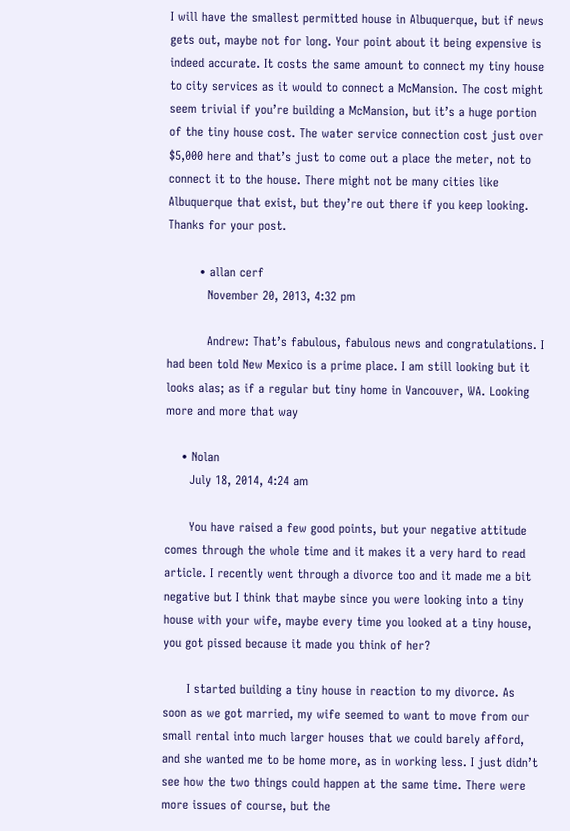I will have the smallest permitted house in Albuquerque, but if news gets out, maybe not for long. Your point about it being expensive is indeed accurate. It costs the same amount to connect my tiny house to city services as it would to connect a McMansion. The cost might seem trivial if you’re building a McMansion, but it’s a huge portion of the tiny house cost. The water service connection cost just over $5,000 here and that’s just to come out a place the meter, not to connect it to the house. There might not be many cities like Albuquerque that exist, but they’re out there if you keep looking. Thanks for your post.

        • allan cerf
          November 20, 2013, 4:32 pm

          Andrew: That’s fabulous, fabulous news and congratulations. I had been told New Mexico is a prime place. I am still looking but it looks alas; as if a regular but tiny home in Vancouver, WA. Looking more and more that way

    • Nolan
      July 18, 2014, 4:24 am

      You have raised a few good points, but your negative attitude comes through the whole time and it makes it a very hard to read article. I recently went through a divorce too and it made me a bit negative but I think that maybe since you were looking into a tiny house with your wife, maybe every time you looked at a tiny house, you got pissed because it made you think of her?

      I started building a tiny house in reaction to my divorce. As soon as we got married, my wife seemed to want to move from our small rental into much larger houses that we could barely afford, and she wanted me to be home more, as in working less. I just didn’t see how the two things could happen at the same time. There were more issues of course, but the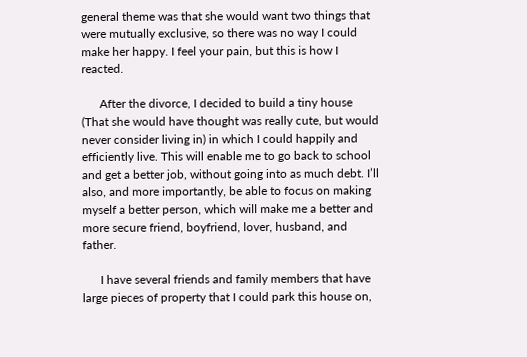general theme was that she would want two things that were mutually exclusive, so there was no way I could make her happy. I feel your pain, but this is how I reacted.

      After the divorce, I decided to build a tiny house (That she would have thought was really cute, but would never consider living in) in which I could happily and efficiently live. This will enable me to go back to school and get a better job, without going into as much debt. I’ll also, and more importantly, be able to focus on making myself a better person, which will make me a better and more secure friend, boyfriend, lover, husband, and father.

      I have several friends and family members that have large pieces of property that I could park this house on,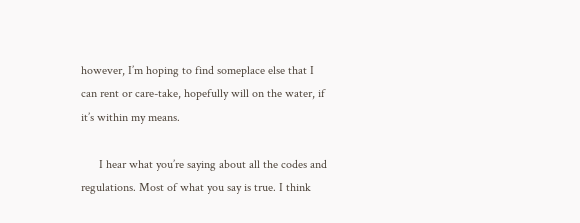however, I’m hoping to find someplace else that I can rent or care-take, hopefully will on the water, if it’s within my means.

      I hear what you’re saying about all the codes and regulations. Most of what you say is true. I think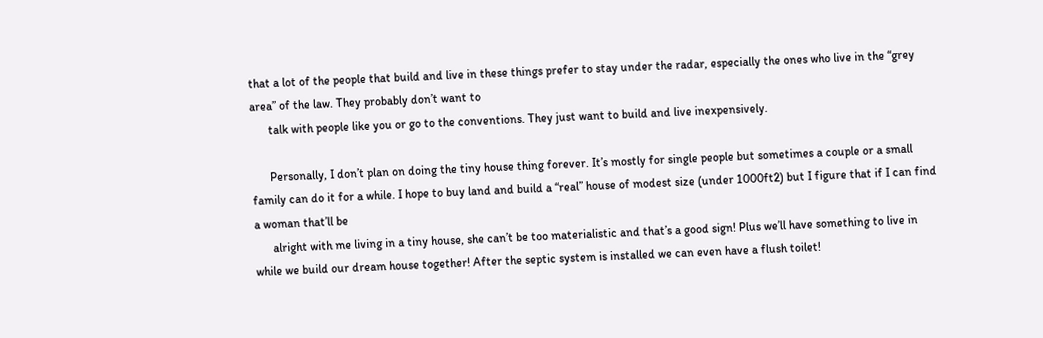that a lot of the people that build and live in these things prefer to stay under the radar, especially the ones who live in the “grey area” of the law. They probably don’t want to
      talk with people like you or go to the conventions. They just want to build and live inexpensively.

      Personally, I don’t plan on doing the tiny house thing forever. It’s mostly for single people but sometimes a couple or a small family can do it for a while. I hope to buy land and build a “real” house of modest size (under 1000ft2) but I figure that if I can find a woman that’ll be
      alright with me living in a tiny house, she can’t be too materialistic and that’s a good sign! Plus we’ll have something to live in while we build our dream house together! After the septic system is installed we can even have a flush toilet!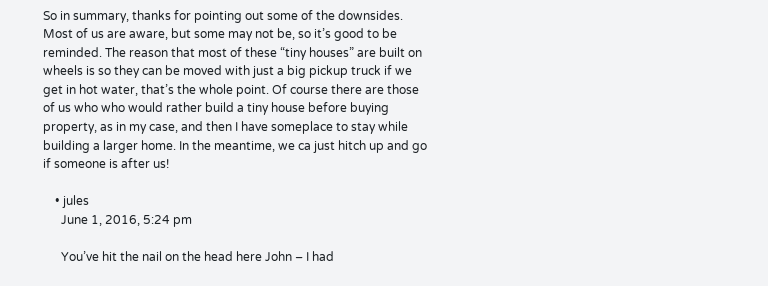So in summary, thanks for pointing out some of the downsides. Most of us are aware, but some may not be, so it’s good to be reminded. The reason that most of these “tiny houses” are built on wheels is so they can be moved with just a big pickup truck if we get in hot water, that’s the whole point. Of course there are those of us who who would rather build a tiny house before buying property, as in my case, and then I have someplace to stay while building a larger home. In the meantime, we ca just hitch up and go if someone is after us!

    • jules
      June 1, 2016, 5:24 pm

      You’ve hit the nail on the head here John – I had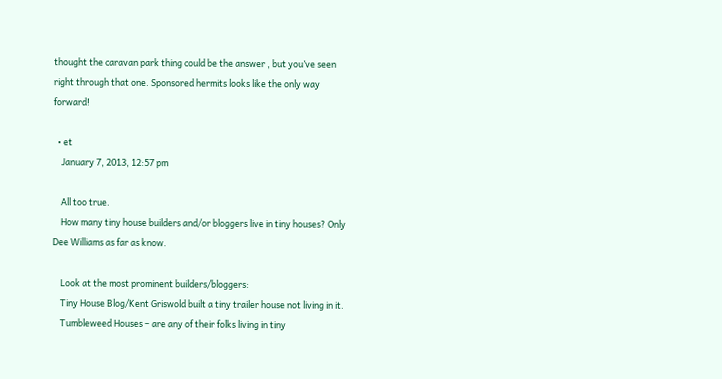thought the caravan park thing could be the answer , but you’ve seen right through that one. Sponsored hermits looks like the only way forward!

  • et
    January 7, 2013, 12:57 pm

    All too true.
    How many tiny house builders and/or bloggers live in tiny houses? Only Dee Williams as far as know.

    Look at the most prominent builders/bloggers:
    Tiny House Blog/Kent Griswold built a tiny trailer house not living in it.
    Tumbleweed Houses – are any of their folks living in tiny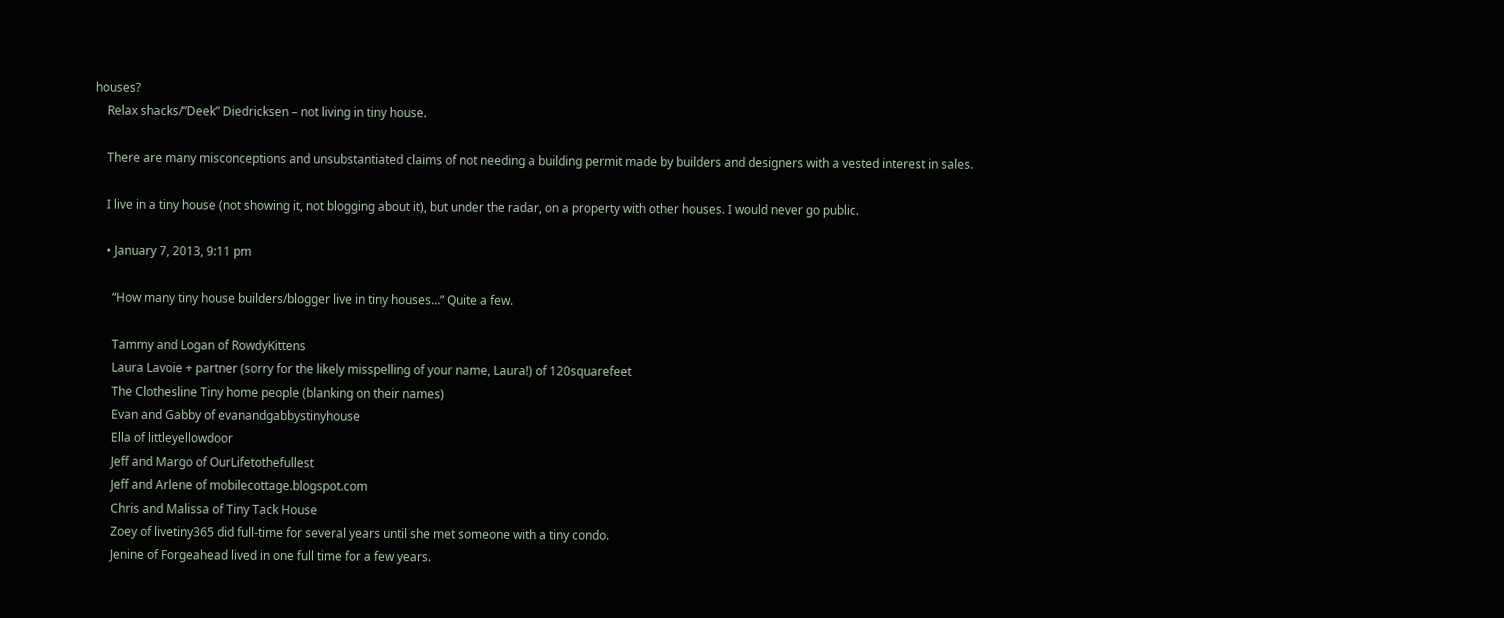houses?
    Relax shacks/”Deek” Diedricksen – not living in tiny house.

    There are many misconceptions and unsubstantiated claims of not needing a building permit made by builders and designers with a vested interest in sales.

    I live in a tiny house (not showing it, not blogging about it), but under the radar, on a property with other houses. I would never go public.

    • January 7, 2013, 9:11 pm

      “How many tiny house builders/blogger live in tiny houses…” Quite a few.

      Tammy and Logan of RowdyKittens
      Laura Lavoie + partner (sorry for the likely misspelling of your name, Laura!) of 120squarefeet
      The Clothesline Tiny home people (blanking on their names)
      Evan and Gabby of evanandgabbystinyhouse
      Ella of littleyellowdoor
      Jeff and Margo of OurLifetothefullest
      Jeff and Arlene of mobilecottage.blogspot.com
      Chris and Malissa of Tiny Tack House
      Zoey of livetiny365 did full-time for several years until she met someone with a tiny condo.
      Jenine of Forgeahead lived in one full time for a few years.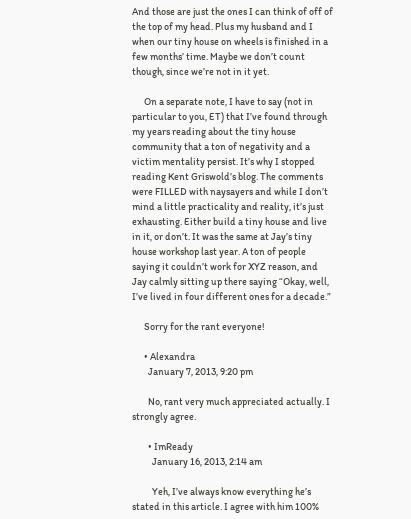And those are just the ones I can think of off of the top of my head. Plus my husband and I when our tiny house on wheels is finished in a few months’ time. Maybe we don’t count though, since we’re not in it yet.

      On a separate note, I have to say (not in particular to you, ET) that I’ve found through my years reading about the tiny house community that a ton of negativity and a victim mentality persist. It’s why I stopped reading Kent Griswold’s blog. The comments were FILLED with naysayers and while I don’t mind a little practicality and reality, it’s just exhausting. Either build a tiny house and live in it, or don’t. It was the same at Jay’s tiny house workshop last year. A ton of people saying it couldn’t work for XYZ reason, and Jay calmly sitting up there saying “Okay, well, I’ve lived in four different ones for a decade.”

      Sorry for the rant everyone!

      • Alexandra
        January 7, 2013, 9:20 pm

        No, rant very much appreciated actually. I strongly agree.

        • ImReady
          January 16, 2013, 2:14 am

          Yeh, I’ve always know everything he’s stated in this article. I agree with him 100%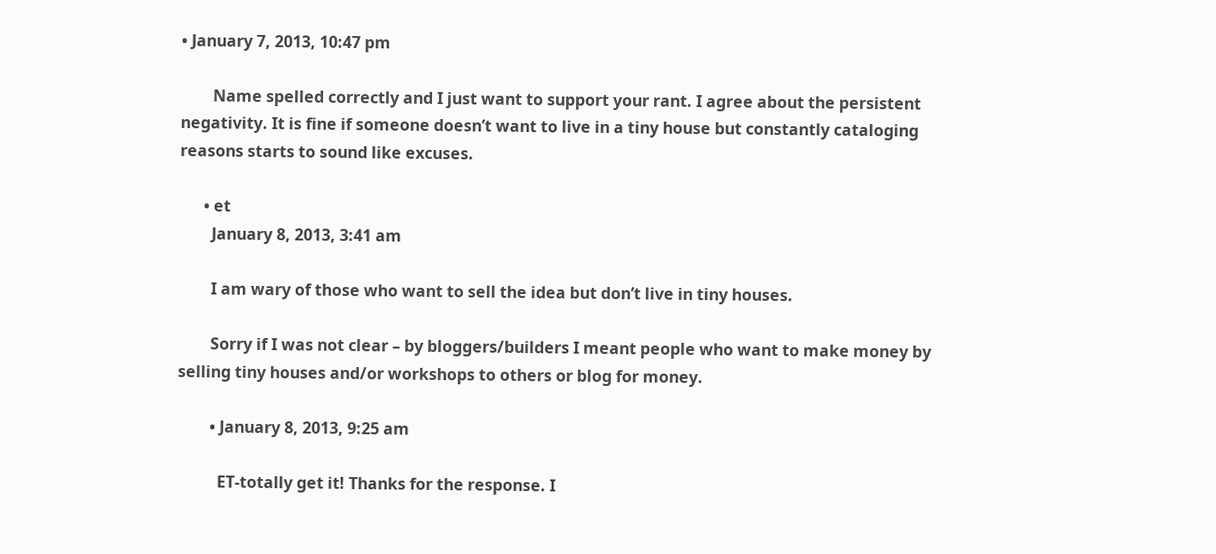• January 7, 2013, 10:47 pm

        Name spelled correctly and I just want to support your rant. I agree about the persistent negativity. It is fine if someone doesn’t want to live in a tiny house but constantly cataloging reasons starts to sound like excuses.

      • et
        January 8, 2013, 3:41 am

        I am wary of those who want to sell the idea but don’t live in tiny houses.

        Sorry if I was not clear – by bloggers/builders I meant people who want to make money by selling tiny houses and/or workshops to others or blog for money.

        • January 8, 2013, 9:25 am

          ET-totally get it! Thanks for the response. I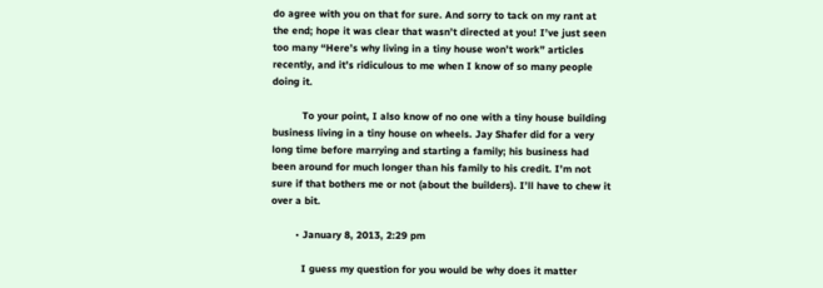do agree with you on that for sure. And sorry to tack on my rant at the end; hope it was clear that wasn’t directed at you! I’ve just seen too many “Here’s why living in a tiny house won’t work” articles recently, and it’s ridiculous to me when I know of so many people doing it.

          To your point, I also know of no one with a tiny house building business living in a tiny house on wheels. Jay Shafer did for a very long time before marrying and starting a family; his business had been around for much longer than his family to his credit. I’m not sure if that bothers me or not (about the builders). I’ll have to chew it over a bit.

        • January 8, 2013, 2:29 pm

          I guess my question for you would be why does it matter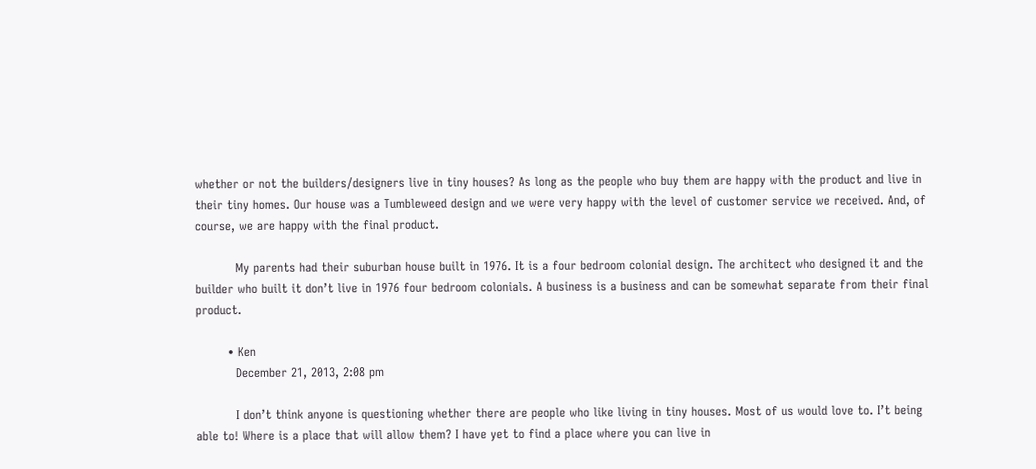whether or not the builders/designers live in tiny houses? As long as the people who buy them are happy with the product and live in their tiny homes. Our house was a Tumbleweed design and we were very happy with the level of customer service we received. And, of course, we are happy with the final product.

          My parents had their suburban house built in 1976. It is a four bedroom colonial design. The architect who designed it and the builder who built it don’t live in 1976 four bedroom colonials. A business is a business and can be somewhat separate from their final product.

        • Ken
          December 21, 2013, 2:08 pm

          I don’t think anyone is questioning whether there are people who like living in tiny houses. Most of us would love to. I’t being able to! Where is a place that will allow them? I have yet to find a place where you can live in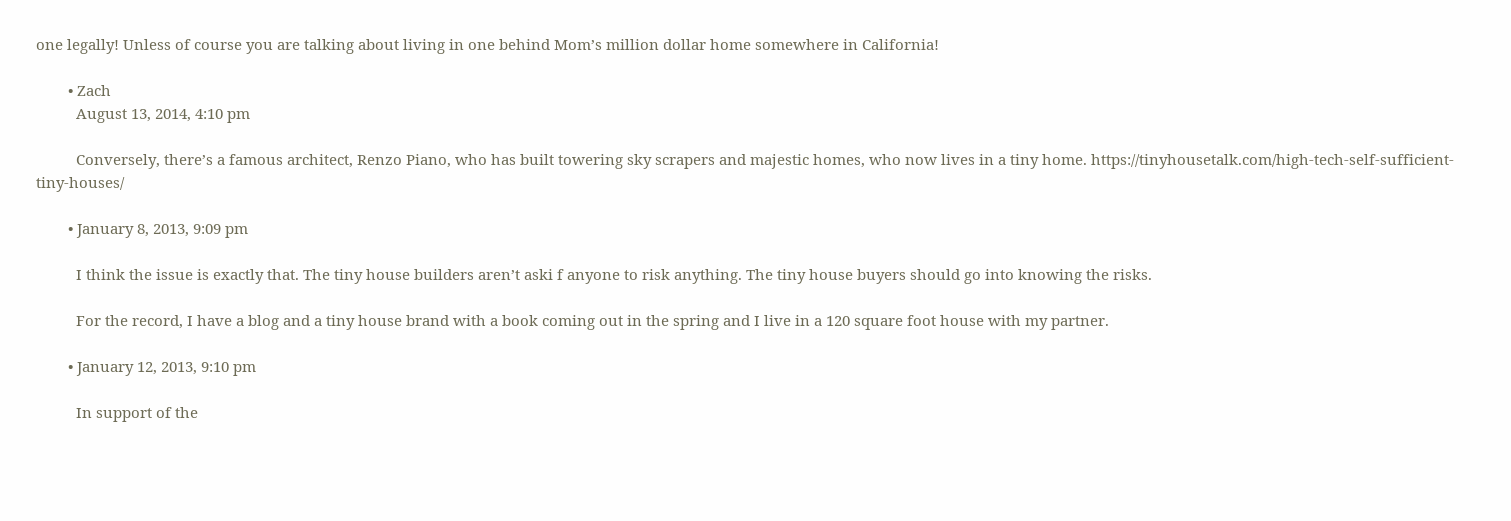one legally! Unless of course you are talking about living in one behind Mom’s million dollar home somewhere in California!

        • Zach
          August 13, 2014, 4:10 pm

          Conversely, there’s a famous architect, Renzo Piano, who has built towering sky scrapers and majestic homes, who now lives in a tiny home. https://tinyhousetalk.com/high-tech-self-sufficient-tiny-houses/

        • January 8, 2013, 9:09 pm

          I think the issue is exactly that. The tiny house builders aren’t aski f anyone to risk anything. The tiny house buyers should go into knowing the risks.

          For the record, I have a blog and a tiny house brand with a book coming out in the spring and I live in a 120 square foot house with my partner.

        • January 12, 2013, 9:10 pm

          In support of the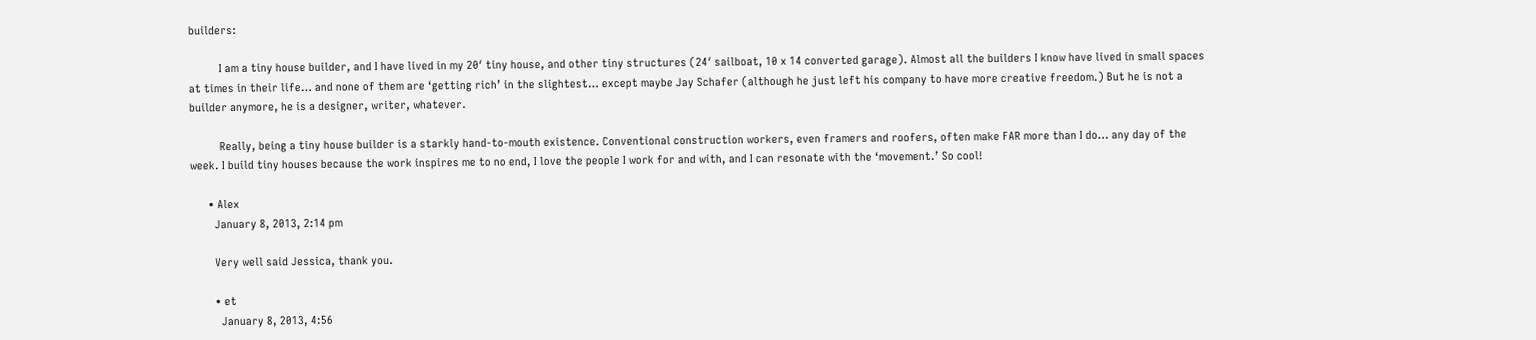builders:

          I am a tiny house builder, and I have lived in my 20′ tiny house, and other tiny structures (24′ sailboat, 10 x 14 converted garage). Almost all the builders I know have lived in small spaces at times in their life… and none of them are ‘getting rich’ in the slightest… except maybe Jay Schafer (although he just left his company to have more creative freedom.) But he is not a builder anymore, he is a designer, writer, whatever.

          Really, being a tiny house builder is a starkly hand-to-mouth existence. Conventional construction workers, even framers and roofers, often make FAR more than I do… any day of the week. I build tiny houses because the work inspires me to no end, I love the people I work for and with, and I can resonate with the ‘movement.’ So cool!

      • Alex
        January 8, 2013, 2:14 pm

        Very well said Jessica, thank you.

        • et
          January 8, 2013, 4:56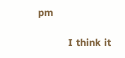pm

          I think it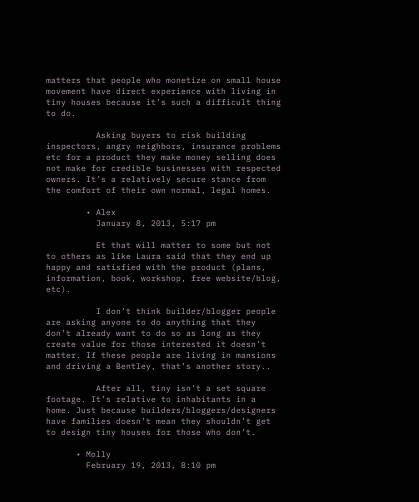matters that people who monetize on small house movement have direct experience with living in tiny houses because it’s such a difficult thing to do.

          Asking buyers to risk building inspectors, angry neighbors, insurance problems etc for a product they make money selling does not make for credible businesses with respected owners. It’s a relatively secure stance from the comfort of their own normal, legal homes.

        • Alex
          January 8, 2013, 5:17 pm

          Et that will matter to some but not to others as like Laura said that they end up happy and satisfied with the product (plans, information, book, workshop, free website/blog, etc).

          I don’t think builder/blogger people are asking anyone to do anything that they don’t already want to do so as long as they create value for those interested it doesn’t matter. If these people are living in mansions and driving a Bentley, that’s another story..

          After all, tiny isn’t a set square footage. It’s relative to inhabitants in a home. Just because builders/bloggers/designers have families doesn’t mean they shouldn’t get to design tiny houses for those who don’t.

      • Molly
        February 19, 2013, 8:10 pm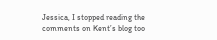Jessica, I stopped reading the comments on Kent’s blog too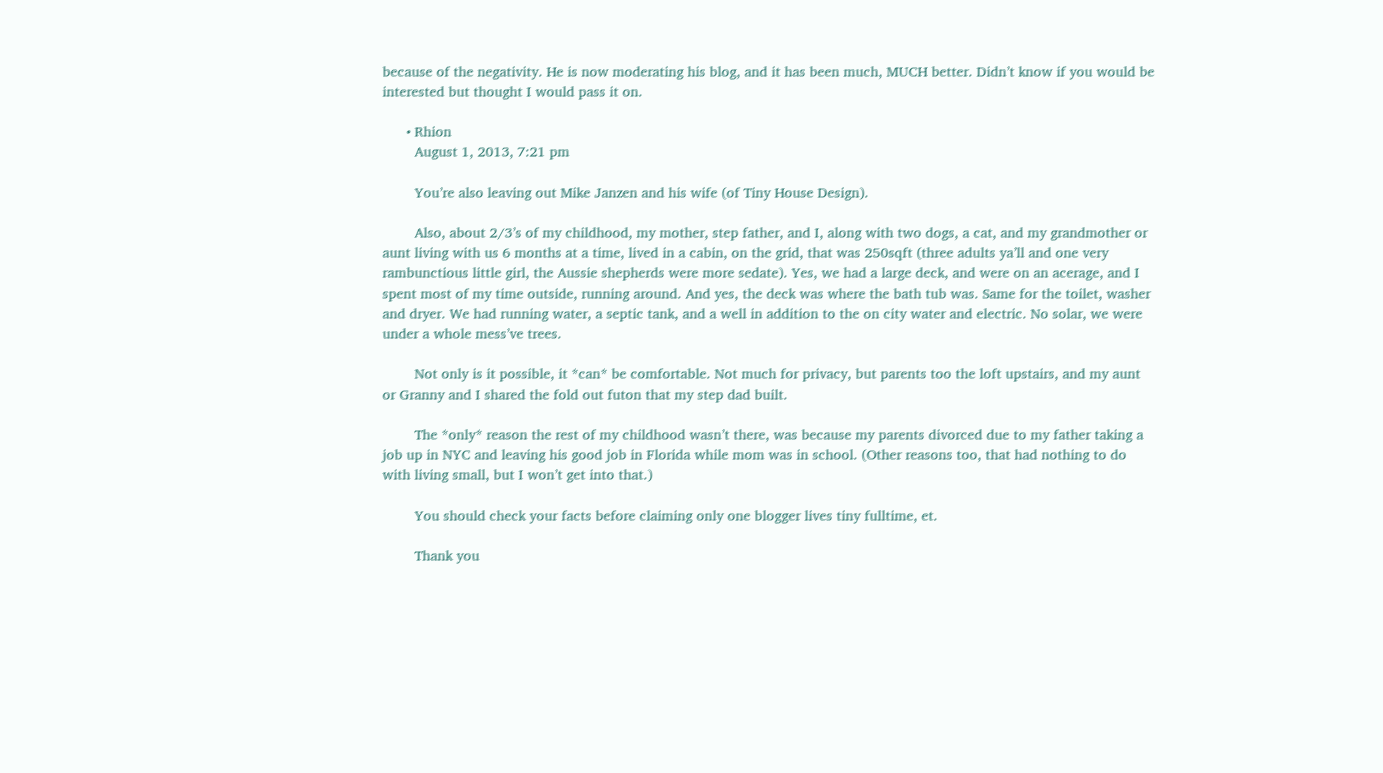because of the negativity. He is now moderating his blog, and it has been much, MUCH better. Didn’t know if you would be interested but thought I would pass it on.

      • Rhion
        August 1, 2013, 7:21 pm

        You’re also leaving out Mike Janzen and his wife (of Tiny House Design).

        Also, about 2/3’s of my childhood, my mother, step father, and I, along with two dogs, a cat, and my grandmother or aunt living with us 6 months at a time, lived in a cabin, on the grid, that was 250sqft (three adults ya’ll and one very rambunctious little girl, the Aussie shepherds were more sedate). Yes, we had a large deck, and were on an acerage, and I spent most of my time outside, running around. And yes, the deck was where the bath tub was. Same for the toilet, washer and dryer. We had running water, a septic tank, and a well in addition to the on city water and electric. No solar, we were under a whole mess’ve trees.

        Not only is it possible, it *can* be comfortable. Not much for privacy, but parents too the loft upstairs, and my aunt or Granny and I shared the fold out futon that my step dad built.

        The *only* reason the rest of my childhood wasn’t there, was because my parents divorced due to my father taking a job up in NYC and leaving his good job in Florida while mom was in school. (Other reasons too, that had nothing to do with living small, but I won’t get into that.)

        You should check your facts before claiming only one blogger lives tiny fulltime, et.

        Thank you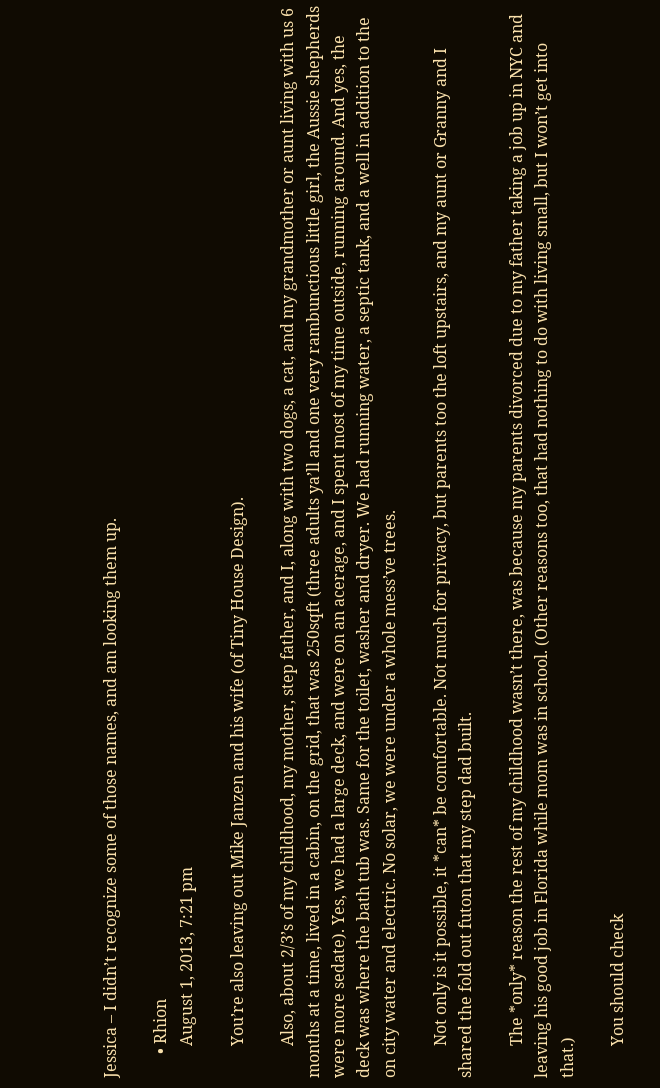Jessica – I didn’t recognize some of those names, and am looking them up.

      • Rhion
        August 1, 2013, 7:21 pm

        You’re also leaving out Mike Janzen and his wife (of Tiny House Design).

        Also, about 2/3’s of my childhood, my mother, step father, and I, along with two dogs, a cat, and my grandmother or aunt living with us 6 months at a time, lived in a cabin, on the grid, that was 250sqft (three adults ya’ll and one very rambunctious little girl, the Aussie shepherds were more sedate). Yes, we had a large deck, and were on an acerage, and I spent most of my time outside, running around. And yes, the deck was where the bath tub was. Same for the toilet, washer and dryer. We had running water, a septic tank, and a well in addition to the on city water and electric. No solar, we were under a whole mess’ve trees.

        Not only is it possible, it *can* be comfortable. Not much for privacy, but parents too the loft upstairs, and my aunt or Granny and I shared the fold out futon that my step dad built.

        The *only* reason the rest of my childhood wasn’t there, was because my parents divorced due to my father taking a job up in NYC and leaving his good job in Florida while mom was in school. (Other reasons too, that had nothing to do with living small, but I won’t get into that.)

        You should check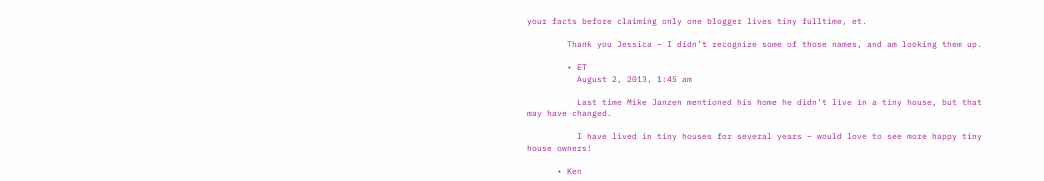your facts before claiming only one blogger lives tiny fulltime, et.

        Thank you Jessica – I didn’t recognize some of those names, and am looking them up.

        • ET
          August 2, 2013, 1:45 am

          Last time Mike Janzen mentioned his home he didn’t live in a tiny house, but that may have changed.

          I have lived in tiny houses for several years – would love to see more happy tiny house owners!

      • Ken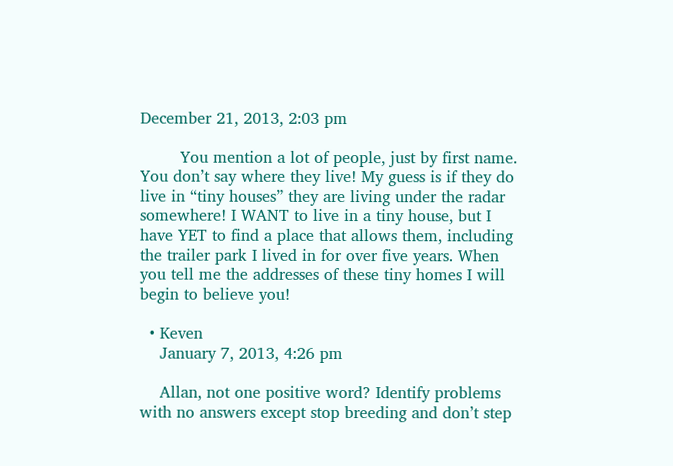December 21, 2013, 2:03 pm

        You mention a lot of people, just by first name. You don’t say where they live! My guess is if they do live in “tiny houses” they are living under the radar somewhere! I WANT to live in a tiny house, but I have YET to find a place that allows them, including the trailer park I lived in for over five years. When you tell me the addresses of these tiny homes I will begin to believe you!

  • Keven
    January 7, 2013, 4:26 pm

    Allan, not one positive word? Identify problems with no answers except stop breeding and don’t step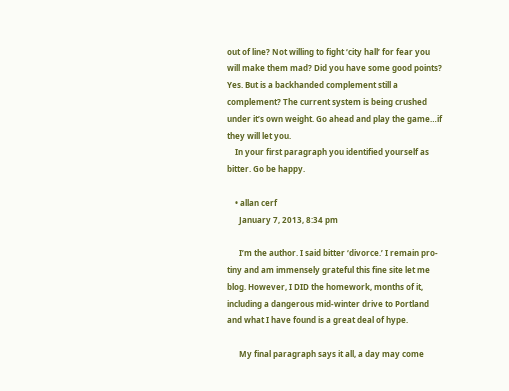out of line? Not willing to fight ‘city hall’ for fear you will make them mad? Did you have some good points? Yes. But is a backhanded complement still a complement? The current system is being crushed under it’s own weight. Go ahead and play the game…if they will let you.
    In your first paragraph you identified yourself as bitter. Go be happy.

    • allan cerf
      January 7, 2013, 8:34 pm

      I’m the author. I said bitter ‘divorce.’ I remain pro-tiny and am immensely grateful this fine site let me blog. However, I DID the homework, months of it, including a dangerous mid-winter drive to Portland and what I have found is a great deal of hype.

      My final paragraph says it all, a day may come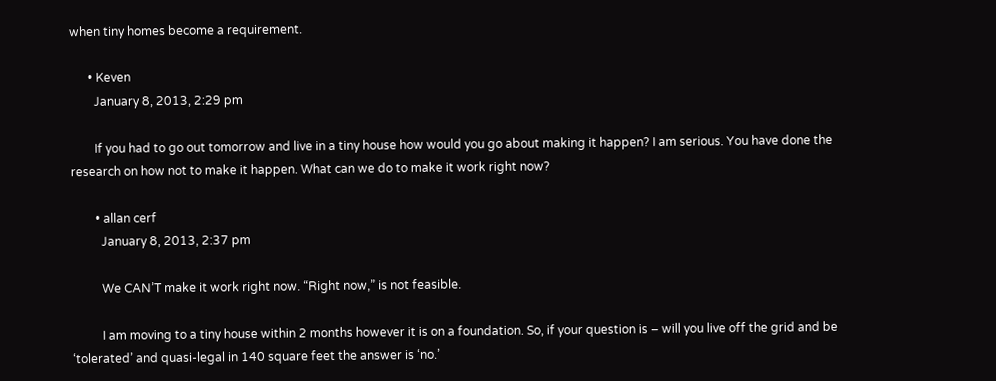when tiny homes become a requirement.

      • Keven
        January 8, 2013, 2:29 pm

        If you had to go out tomorrow and live in a tiny house how would you go about making it happen? I am serious. You have done the research on how not to make it happen. What can we do to make it work right now?

        • allan cerf
          January 8, 2013, 2:37 pm

          We CAN’T make it work right now. “Right now,” is not feasible.

          I am moving to a tiny house within 2 months however it is on a foundation. So, if your question is – will you live off the grid and be ‘tolerated’ and quasi-legal in 140 square feet the answer is ‘no.’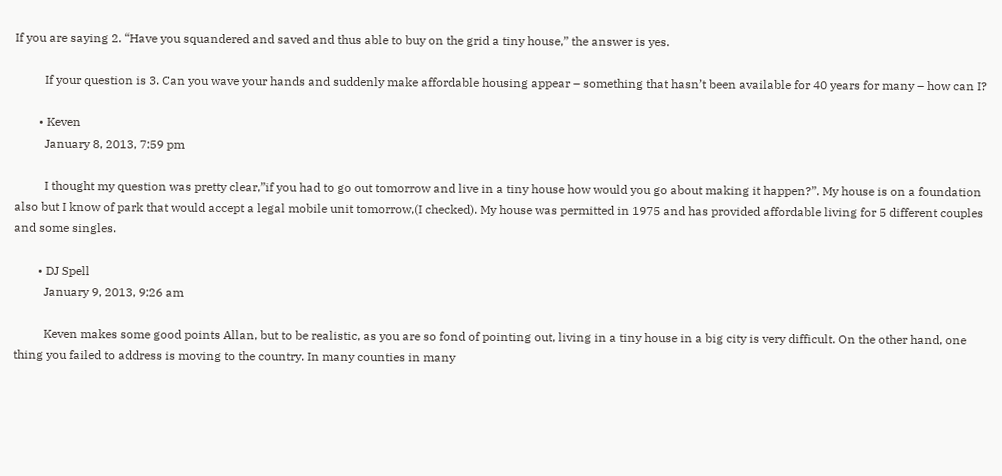If you are saying 2. “Have you squandered and saved and thus able to buy on the grid a tiny house,” the answer is yes.

          If your question is 3. Can you wave your hands and suddenly make affordable housing appear – something that hasn’t been available for 40 years for many – how can I?

        • Keven
          January 8, 2013, 7:59 pm

          I thought my question was pretty clear,”if you had to go out tomorrow and live in a tiny house how would you go about making it happen?”. My house is on a foundation also but I know of park that would accept a legal mobile unit tomorrow,(I checked). My house was permitted in 1975 and has provided affordable living for 5 different couples and some singles.

        • DJ Spell
          January 9, 2013, 9:26 am

          Keven makes some good points Allan, but to be realistic, as you are so fond of pointing out, living in a tiny house in a big city is very difficult. On the other hand, one thing you failed to address is moving to the country. In many counties in many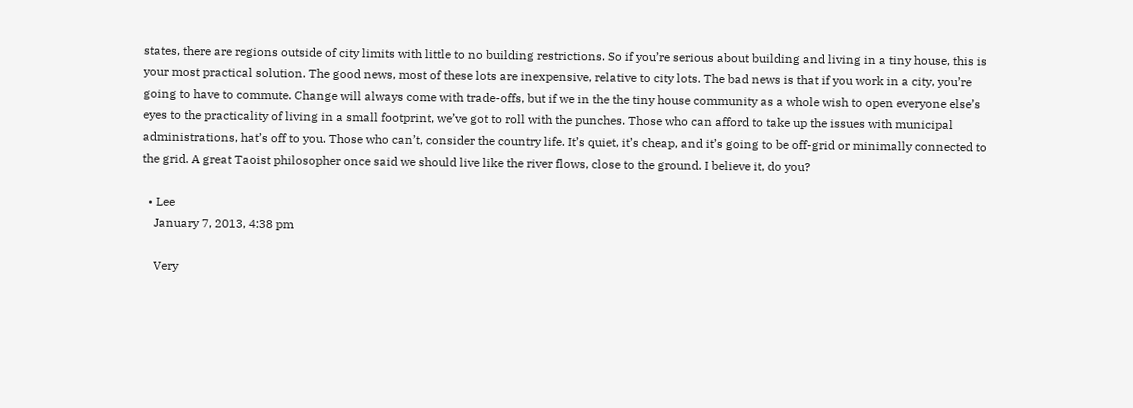states, there are regions outside of city limits with little to no building restrictions. So if you’re serious about building and living in a tiny house, this is your most practical solution. The good news, most of these lots are inexpensive, relative to city lots. The bad news is that if you work in a city, you’re going to have to commute. Change will always come with trade-offs, but if we in the the tiny house community as a whole wish to open everyone else’s eyes to the practicality of living in a small footprint, we’ve got to roll with the punches. Those who can afford to take up the issues with municipal administrations, hat’s off to you. Those who can’t, consider the country life. It’s quiet, it’s cheap, and it’s going to be off-grid or minimally connected to the grid. A great Taoist philosopher once said we should live like the river flows, close to the ground. I believe it, do you?

  • Lee
    January 7, 2013, 4:38 pm

    Very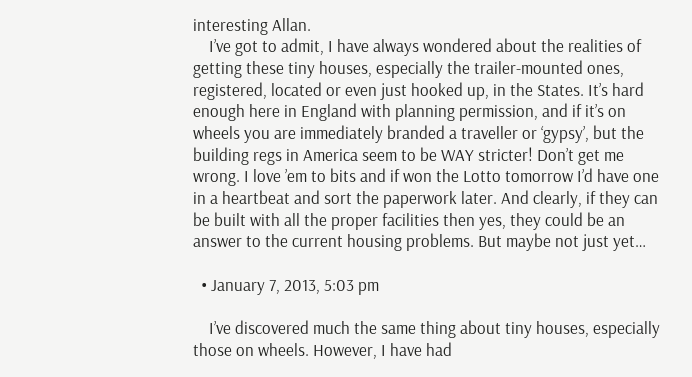interesting Allan.
    I’ve got to admit, I have always wondered about the realities of getting these tiny houses, especially the trailer-mounted ones, registered, located or even just hooked up, in the States. It’s hard enough here in England with planning permission, and if it’s on wheels you are immediately branded a traveller or ‘gypsy’, but the building regs in America seem to be WAY stricter! Don’t get me wrong. I love ’em to bits and if won the Lotto tomorrow I’d have one in a heartbeat and sort the paperwork later. And clearly, if they can be built with all the proper facilities then yes, they could be an answer to the current housing problems. But maybe not just yet…

  • January 7, 2013, 5:03 pm

    I’ve discovered much the same thing about tiny houses, especially those on wheels. However, I have had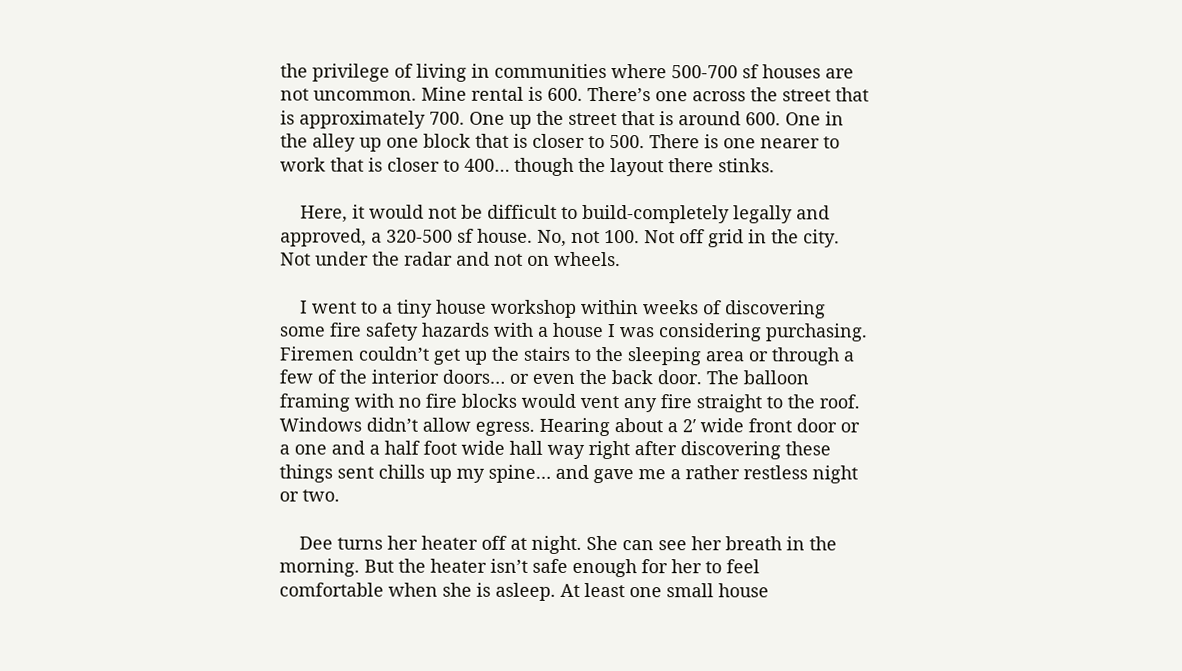the privilege of living in communities where 500-700 sf houses are not uncommon. Mine rental is 600. There’s one across the street that is approximately 700. One up the street that is around 600. One in the alley up one block that is closer to 500. There is one nearer to work that is closer to 400… though the layout there stinks.

    Here, it would not be difficult to build-completely legally and approved, a 320-500 sf house. No, not 100. Not off grid in the city. Not under the radar and not on wheels.

    I went to a tiny house workshop within weeks of discovering some fire safety hazards with a house I was considering purchasing. Firemen couldn’t get up the stairs to the sleeping area or through a few of the interior doors… or even the back door. The balloon framing with no fire blocks would vent any fire straight to the roof. Windows didn’t allow egress. Hearing about a 2′ wide front door or a one and a half foot wide hall way right after discovering these things sent chills up my spine… and gave me a rather restless night or two.

    Dee turns her heater off at night. She can see her breath in the morning. But the heater isn’t safe enough for her to feel comfortable when she is asleep. At least one small house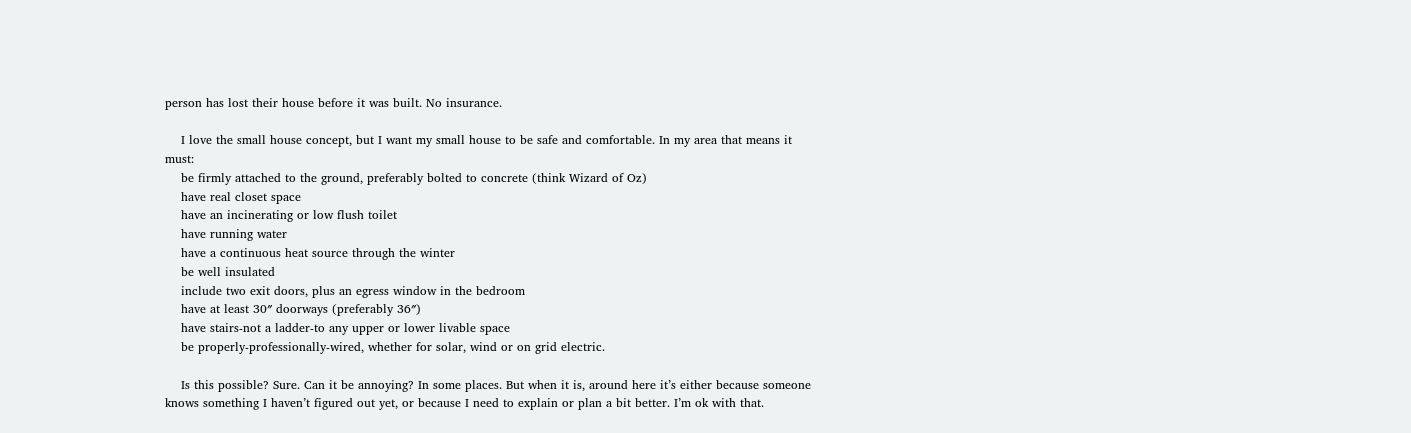person has lost their house before it was built. No insurance.

    I love the small house concept, but I want my small house to be safe and comfortable. In my area that means it must:
    be firmly attached to the ground, preferably bolted to concrete (think Wizard of Oz)
    have real closet space
    have an incinerating or low flush toilet
    have running water
    have a continuous heat source through the winter
    be well insulated
    include two exit doors, plus an egress window in the bedroom
    have at least 30″ doorways (preferably 36″)
    have stairs-not a ladder-to any upper or lower livable space
    be properly-professionally-wired, whether for solar, wind or on grid electric.

    Is this possible? Sure. Can it be annoying? In some places. But when it is, around here it’s either because someone knows something I haven’t figured out yet, or because I need to explain or plan a bit better. I’m ok with that.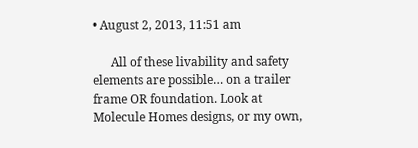• August 2, 2013, 11:51 am

      All of these livability and safety elements are possible… on a trailer frame OR foundation. Look at Molecule Homes designs, or my own,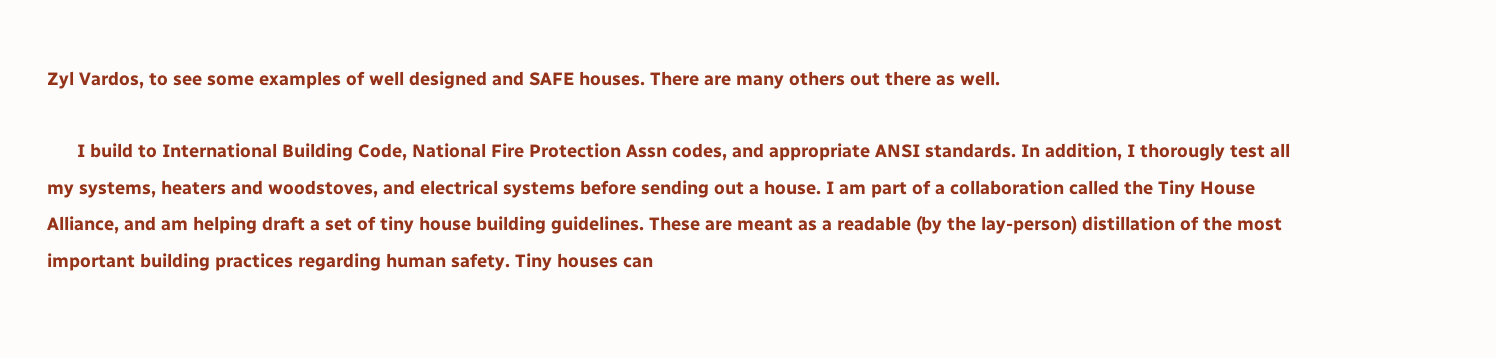Zyl Vardos, to see some examples of well designed and SAFE houses. There are many others out there as well.

      I build to International Building Code, National Fire Protection Assn codes, and appropriate ANSI standards. In addition, I thorougly test all my systems, heaters and woodstoves, and electrical systems before sending out a house. I am part of a collaboration called the Tiny House Alliance, and am helping draft a set of tiny house building guidelines. These are meant as a readable (by the lay-person) distillation of the most important building practices regarding human safety. Tiny houses can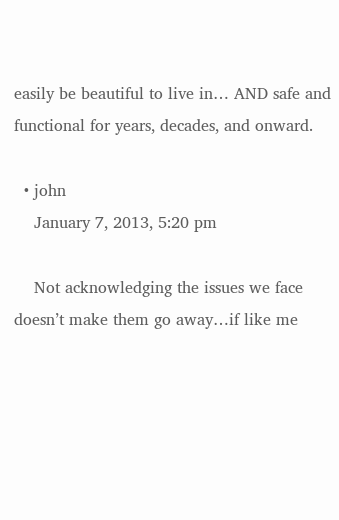easily be beautiful to live in… AND safe and functional for years, decades, and onward.

  • john
    January 7, 2013, 5:20 pm

    Not acknowledging the issues we face doesn’t make them go away…if like me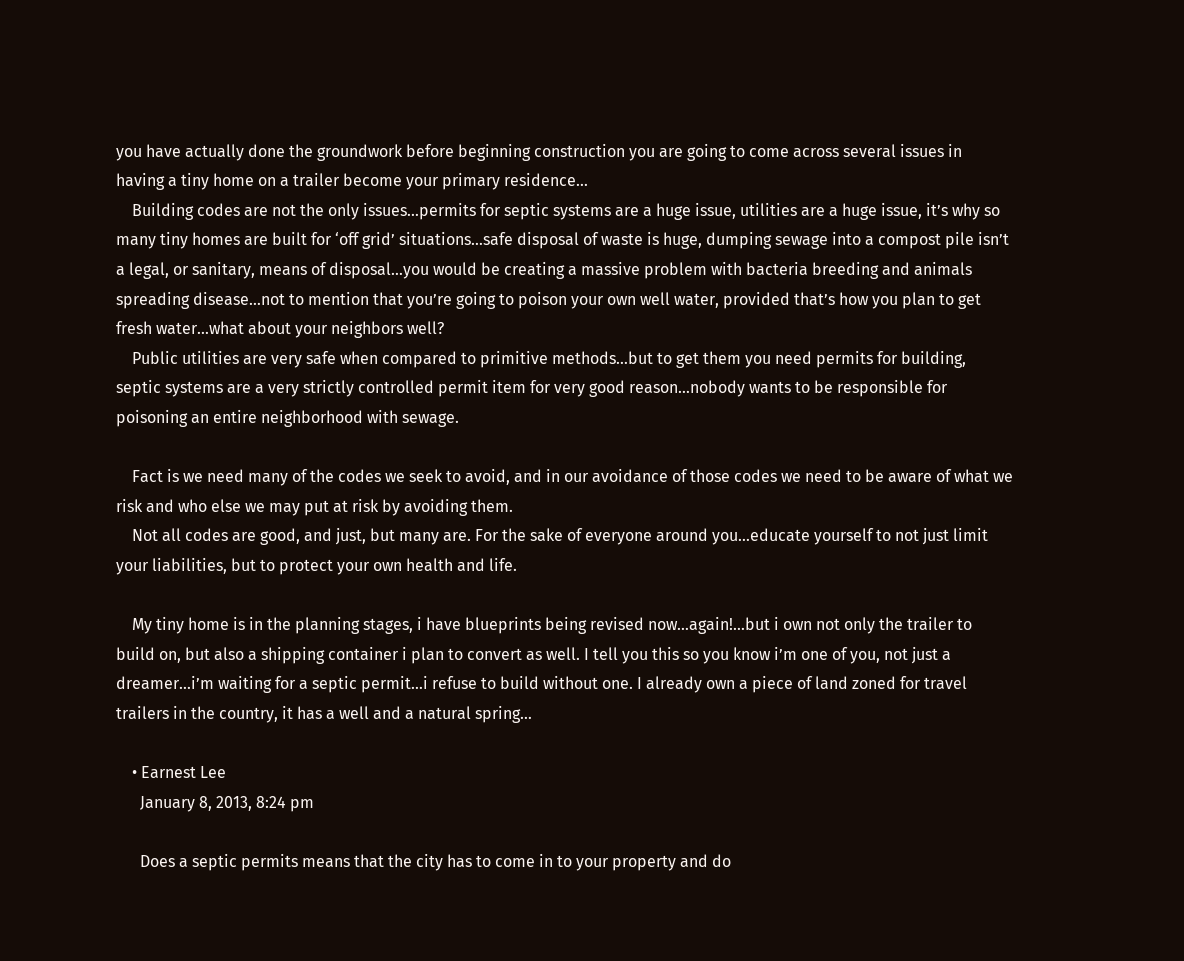you have actually done the groundwork before beginning construction you are going to come across several issues in having a tiny home on a trailer become your primary residence…
    Building codes are not the only issues…permits for septic systems are a huge issue, utilities are a huge issue, it’s why so many tiny homes are built for ‘off grid’ situations…safe disposal of waste is huge, dumping sewage into a compost pile isn’t a legal, or sanitary, means of disposal…you would be creating a massive problem with bacteria breeding and animals spreading disease…not to mention that you’re going to poison your own well water, provided that’s how you plan to get fresh water…what about your neighbors well?
    Public utilities are very safe when compared to primitive methods…but to get them you need permits for building, septic systems are a very strictly controlled permit item for very good reason…nobody wants to be responsible for poisoning an entire neighborhood with sewage.

    Fact is we need many of the codes we seek to avoid, and in our avoidance of those codes we need to be aware of what we risk and who else we may put at risk by avoiding them.
    Not all codes are good, and just, but many are. For the sake of everyone around you…educate yourself to not just limit your liabilities, but to protect your own health and life.

    My tiny home is in the planning stages, i have blueprints being revised now…again!…but i own not only the trailer to build on, but also a shipping container i plan to convert as well. I tell you this so you know i’m one of you, not just a dreamer…i’m waiting for a septic permit…i refuse to build without one. I already own a piece of land zoned for travel trailers in the country, it has a well and a natural spring…

    • Earnest Lee
      January 8, 2013, 8:24 pm

      Does a septic permits means that the city has to come in to your property and do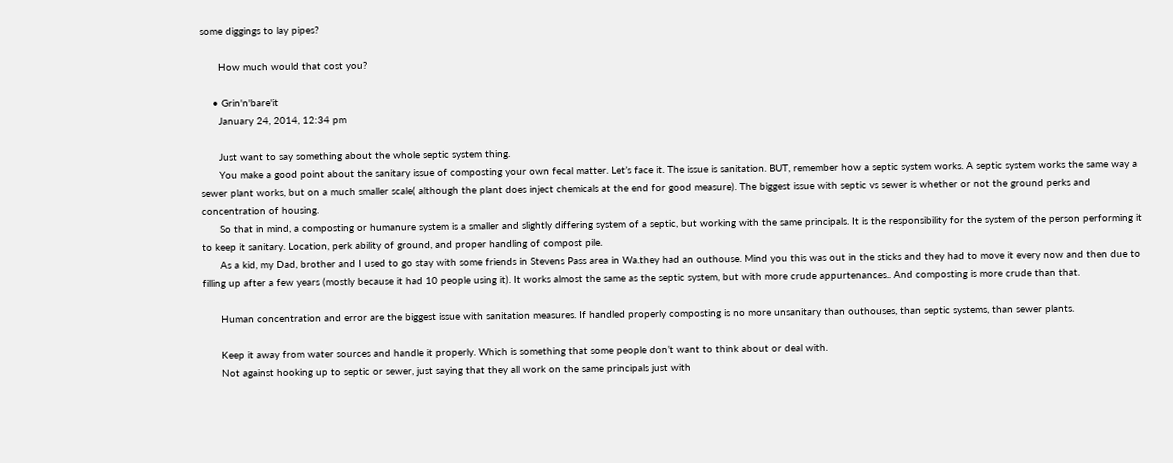some diggings to lay pipes?

      How much would that cost you?

    • Grin'n'bare'it
      January 24, 2014, 12:34 pm

      Just want to say something about the whole septic system thing.
      You make a good point about the sanitary issue of composting your own fecal matter. Let’s face it. The issue is sanitation. BUT, remember how a septic system works. A septic system works the same way a sewer plant works, but on a much smaller scale( although the plant does inject chemicals at the end for good measure). The biggest issue with septic vs sewer is whether or not the ground perks and concentration of housing.
      So that in mind, a composting or humanure system is a smaller and slightly differing system of a septic, but working with the same principals. It is the responsibility for the system of the person performing it to keep it sanitary. Location, perk ability of ground, and proper handling of compost pile.
      As a kid, my Dad, brother and I used to go stay with some friends in Stevens Pass area in Wa.they had an outhouse. Mind you this was out in the sticks and they had to move it every now and then due to filling up after a few years (mostly because it had 10 people using it). It works almost the same as the septic system, but with more crude appurtenances.. And composting is more crude than that.

      Human concentration and error are the biggest issue with sanitation measures. If handled properly composting is no more unsanitary than outhouses, than septic systems, than sewer plants.

      Keep it away from water sources and handle it properly. Which is something that some people don’t want to think about or deal with.
      Not against hooking up to septic or sewer, just saying that they all work on the same principals just with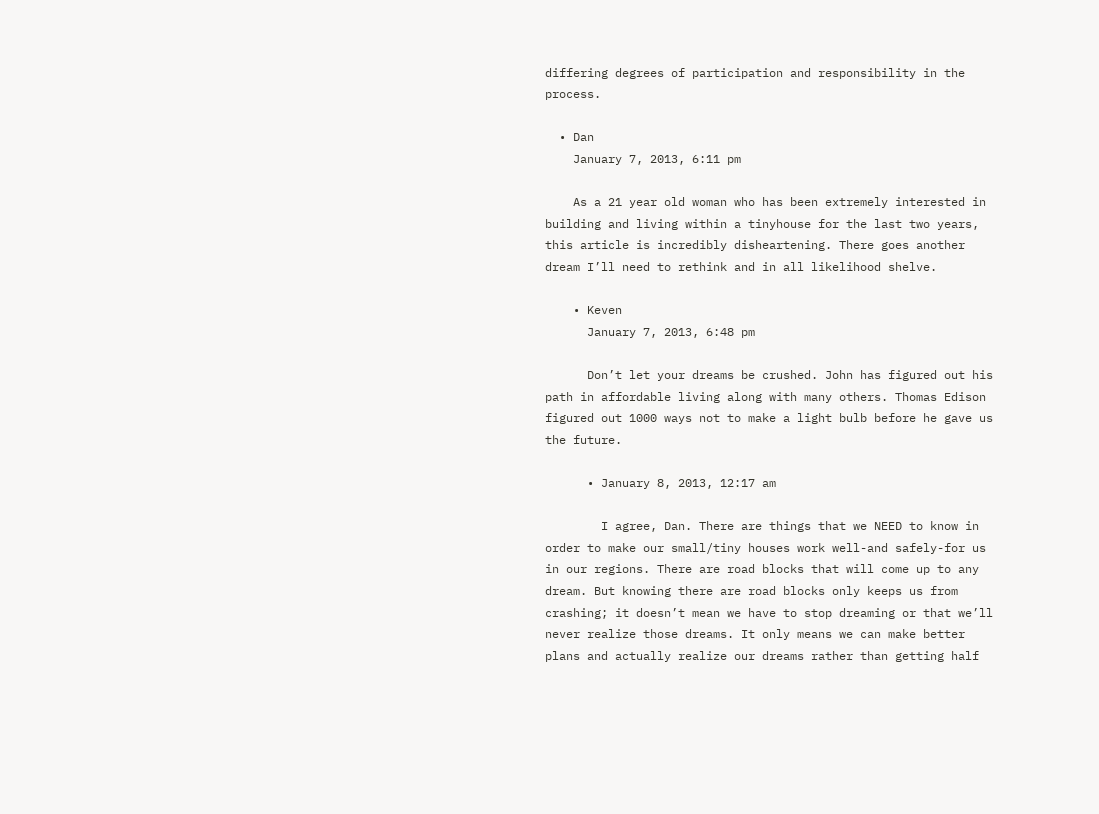differing degrees of participation and responsibility in the process.

  • Dan
    January 7, 2013, 6:11 pm

    As a 21 year old woman who has been extremely interested in building and living within a tinyhouse for the last two years, this article is incredibly disheartening. There goes another dream I’ll need to rethink and in all likelihood shelve.

    • Keven
      January 7, 2013, 6:48 pm

      Don’t let your dreams be crushed. John has figured out his path in affordable living along with many others. Thomas Edison figured out 1000 ways not to make a light bulb before he gave us the future.

      • January 8, 2013, 12:17 am

        I agree, Dan. There are things that we NEED to know in order to make our small/tiny houses work well-and safely-for us in our regions. There are road blocks that will come up to any dream. But knowing there are road blocks only keeps us from crashing; it doesn’t mean we have to stop dreaming or that we’ll never realize those dreams. It only means we can make better plans and actually realize our dreams rather than getting half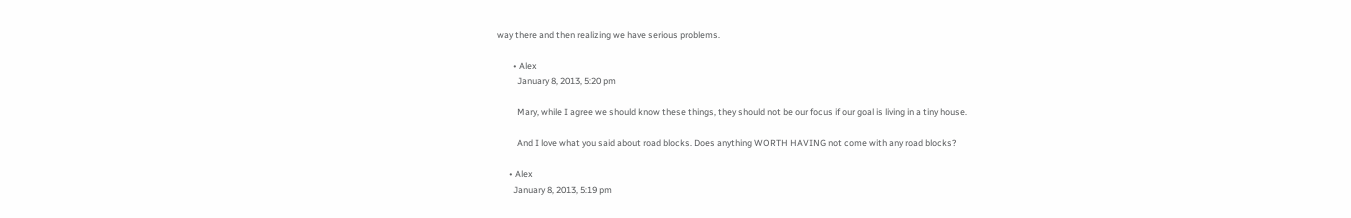way there and then realizing we have serious problems.

        • Alex
          January 8, 2013, 5:20 pm

          Mary, while I agree we should know these things, they should not be our focus if our goal is living in a tiny house.

          And I love what you said about road blocks. Does anything WORTH HAVING not come with any road blocks?

      • Alex
        January 8, 2013, 5:19 pm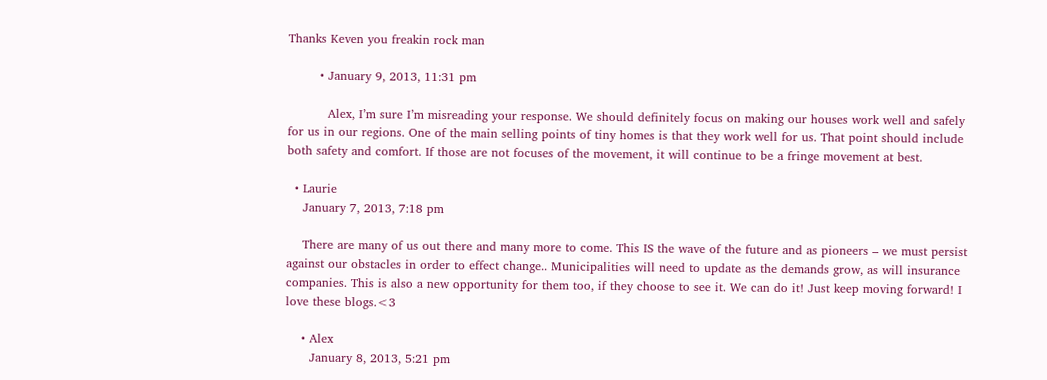Thanks Keven you freakin rock man

        • January 9, 2013, 11:31 pm

          Alex, I’m sure I’m misreading your response. We should definitely focus on making our houses work well and safely for us in our regions. One of the main selling points of tiny homes is that they work well for us. That point should include both safety and comfort. If those are not focuses of the movement, it will continue to be a fringe movement at best.

  • Laurie
    January 7, 2013, 7:18 pm

    There are many of us out there and many more to come. This IS the wave of the future and as pioneers – we must persist against our obstacles in order to effect change.. Municipalities will need to update as the demands grow, as will insurance companies. This is also a new opportunity for them too, if they choose to see it. We can do it! Just keep moving forward! I love these blogs.<3

    • Alex
      January 8, 2013, 5:21 pm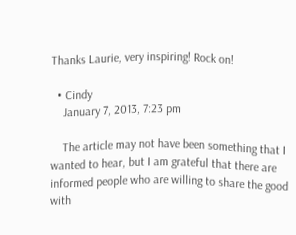Thanks Laurie, very inspiring! Rock on!

  • Cindy
    January 7, 2013, 7:23 pm

    The article may not have been something that I wanted to hear, but I am grateful that there are informed people who are willing to share the good with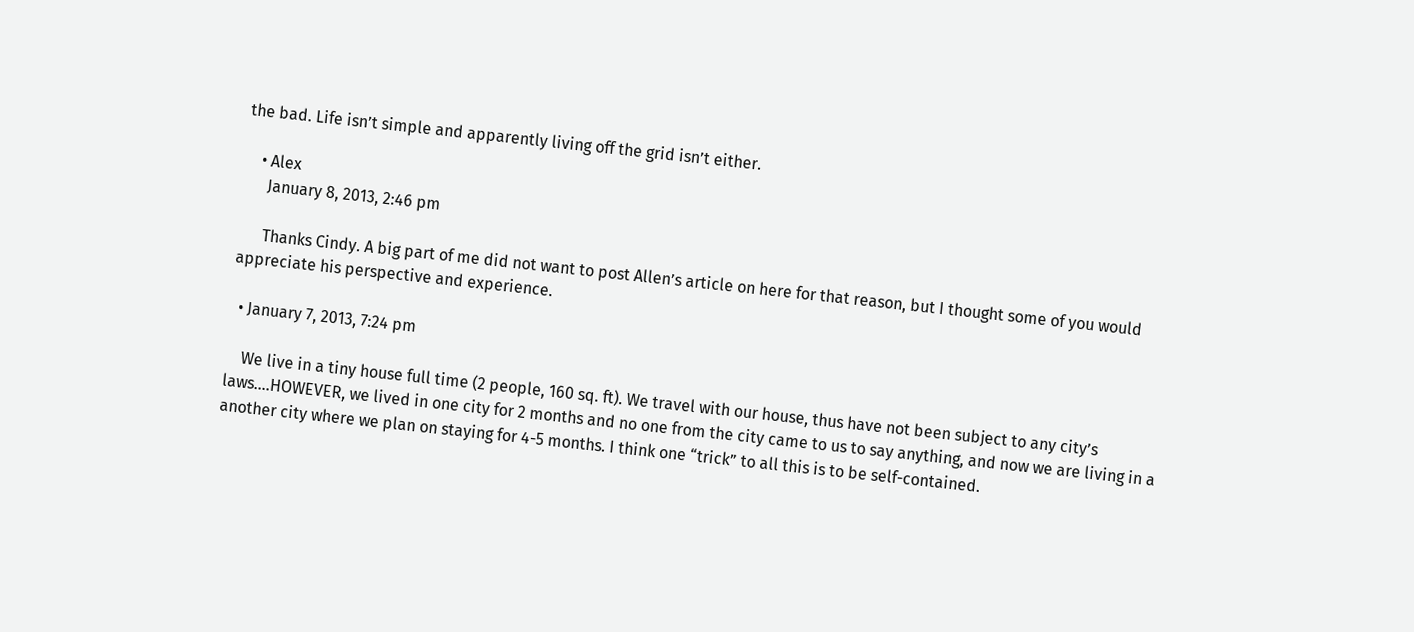the bad. Life isn’t simple and apparently living off the grid isn’t either.

    • Alex
      January 8, 2013, 2:46 pm

      Thanks Cindy. A big part of me did not want to post Allen’s article on here for that reason, but I thought some of you would appreciate his perspective and experience.

  • January 7, 2013, 7:24 pm

    We live in a tiny house full time (2 people, 160 sq. ft). We travel with our house, thus have not been subject to any city’s laws….HOWEVER, we lived in one city for 2 months and no one from the city came to us to say anything, and now we are living in a another city where we plan on staying for 4-5 months. I think one “trick” to all this is to be self-contained.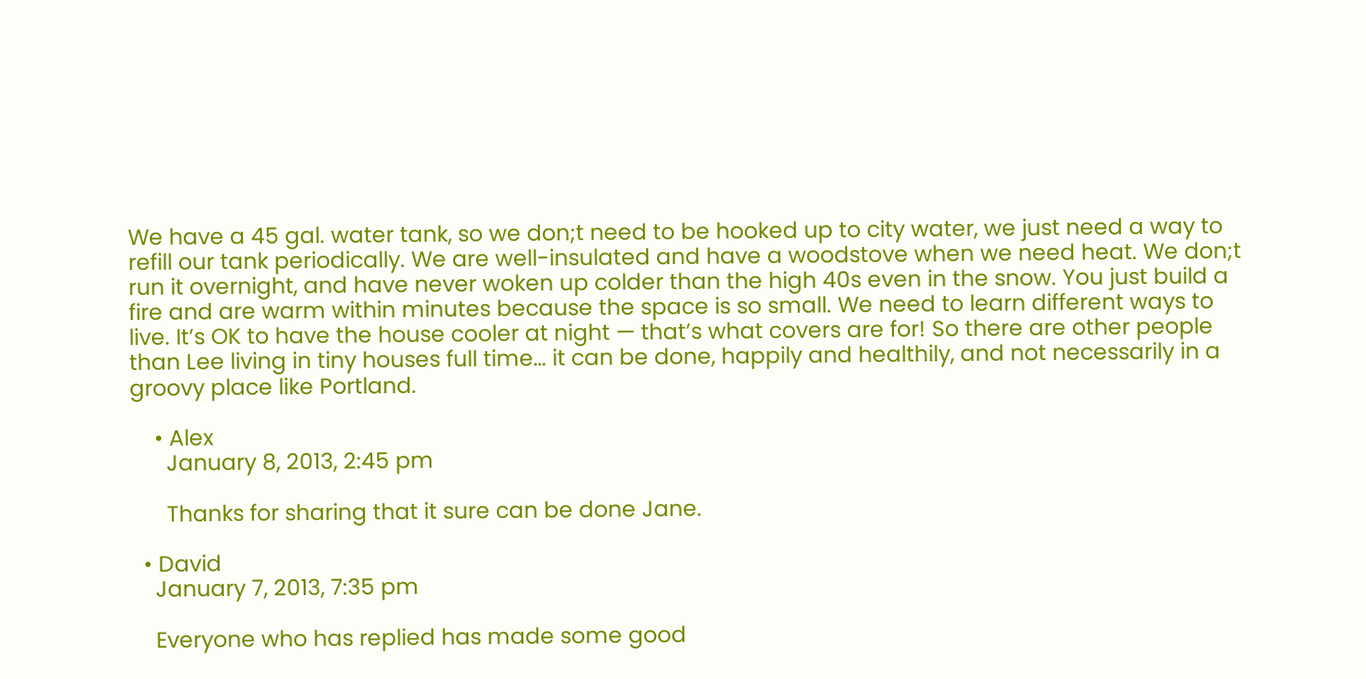We have a 45 gal. water tank, so we don;t need to be hooked up to city water, we just need a way to refill our tank periodically. We are well-insulated and have a woodstove when we need heat. We don;t run it overnight, and have never woken up colder than the high 40s even in the snow. You just build a fire and are warm within minutes because the space is so small. We need to learn different ways to live. It’s OK to have the house cooler at night — that’s what covers are for! So there are other people than Lee living in tiny houses full time… it can be done, happily and healthily, and not necessarily in a groovy place like Portland.

    • Alex
      January 8, 2013, 2:45 pm

      Thanks for sharing that it sure can be done Jane.

  • David
    January 7, 2013, 7:35 pm

    Everyone who has replied has made some good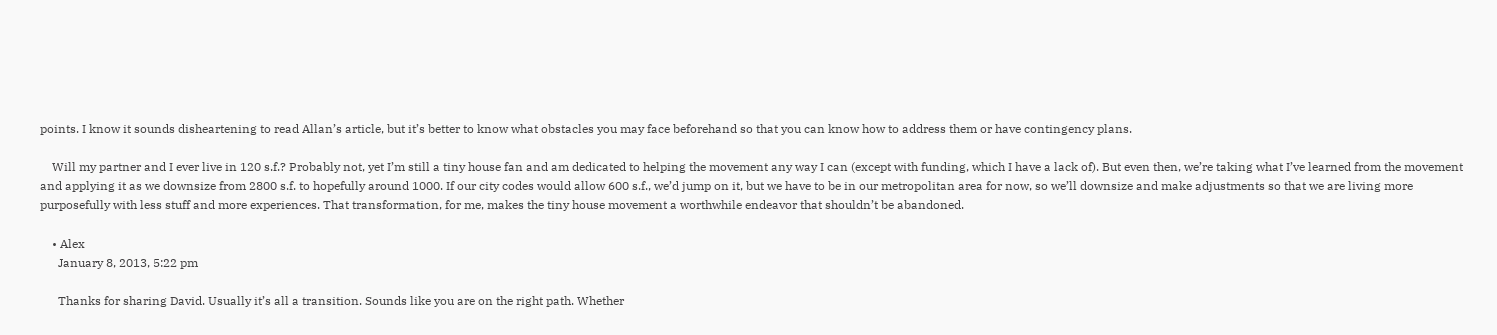points. I know it sounds disheartening to read Allan’s article, but it’s better to know what obstacles you may face beforehand so that you can know how to address them or have contingency plans.

    Will my partner and I ever live in 120 s.f.? Probably not, yet I’m still a tiny house fan and am dedicated to helping the movement any way I can (except with funding, which I have a lack of). But even then, we’re taking what I’ve learned from the movement and applying it as we downsize from 2800 s.f. to hopefully around 1000. If our city codes would allow 600 s.f., we’d jump on it, but we have to be in our metropolitan area for now, so we’ll downsize and make adjustments so that we are living more purposefully with less stuff and more experiences. That transformation, for me, makes the tiny house movement a worthwhile endeavor that shouldn’t be abandoned.

    • Alex
      January 8, 2013, 5:22 pm

      Thanks for sharing David. Usually it’s all a transition. Sounds like you are on the right path. Whether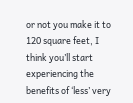or not you make it to 120 square feet, I think you’ll start experiencing the benefits of ‘less’ very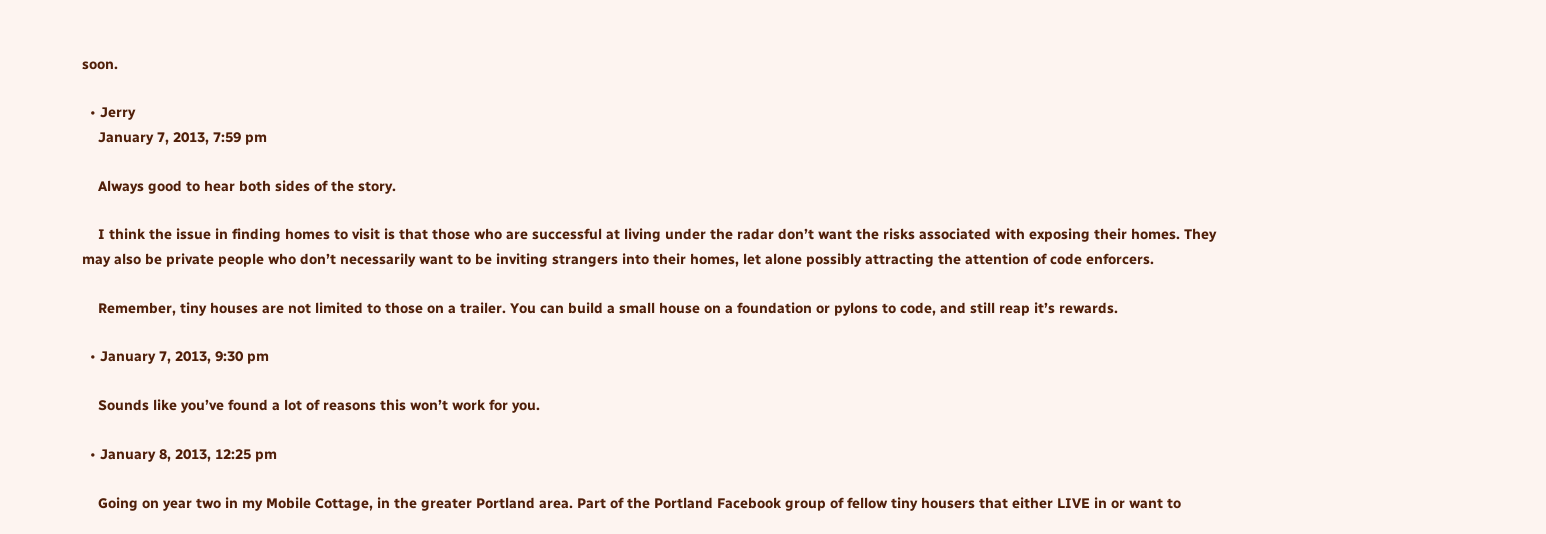soon.

  • Jerry
    January 7, 2013, 7:59 pm

    Always good to hear both sides of the story.

    I think the issue in finding homes to visit is that those who are successful at living under the radar don’t want the risks associated with exposing their homes. They may also be private people who don’t necessarily want to be inviting strangers into their homes, let alone possibly attracting the attention of code enforcers.

    Remember, tiny houses are not limited to those on a trailer. You can build a small house on a foundation or pylons to code, and still reap it’s rewards.

  • January 7, 2013, 9:30 pm

    Sounds like you’ve found a lot of reasons this won’t work for you.

  • January 8, 2013, 12:25 pm

    Going on year two in my Mobile Cottage, in the greater Portland area. Part of the Portland Facebook group of fellow tiny housers that either LIVE in or want to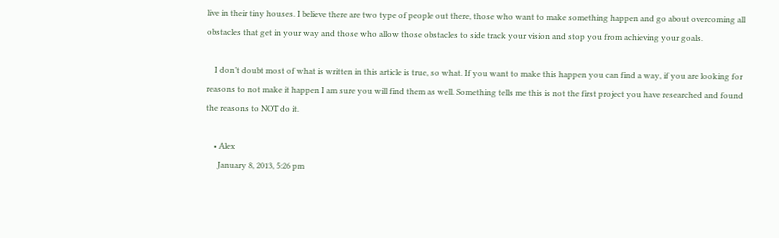live in their tiny houses. I believe there are two type of people out there, those who want to make something happen and go about overcoming all obstacles that get in your way and those who allow those obstacles to side track your vision and stop you from achieving your goals.

    I don’t doubt most of what is written in this article is true, so what. If you want to make this happen you can find a way, if you are looking for reasons to not make it happen I am sure you will find them as well. Something tells me this is not the first project you have researched and found the reasons to NOT do it.

    • Alex
      January 8, 2013, 5:26 pm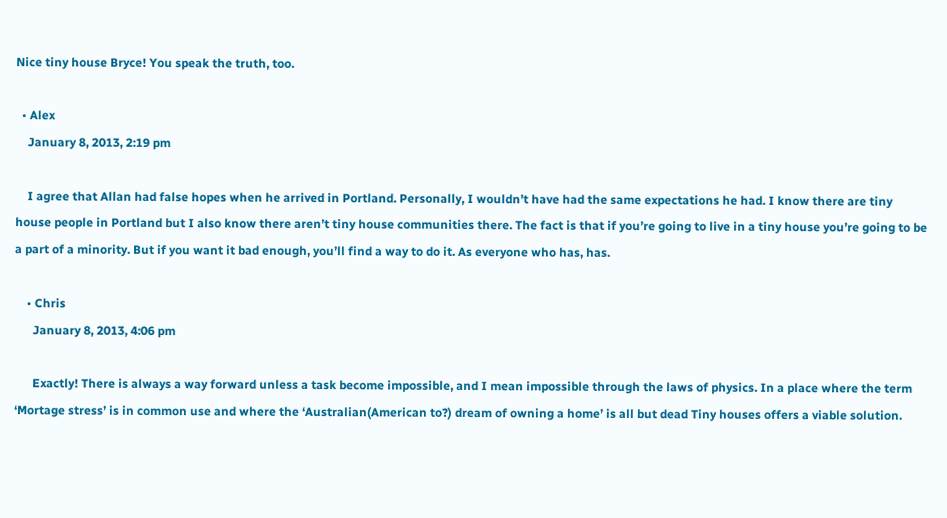Nice tiny house Bryce! You speak the truth, too.

  • Alex
    January 8, 2013, 2:19 pm

    I agree that Allan had false hopes when he arrived in Portland. Personally, I wouldn’t have had the same expectations he had. I know there are tiny house people in Portland but I also know there aren’t tiny house communities there. The fact is that if you’re going to live in a tiny house you’re going to be a part of a minority. But if you want it bad enough, you’ll find a way to do it. As everyone who has, has.

    • Chris
      January 8, 2013, 4:06 pm

      Exactly! There is always a way forward unless a task become impossible, and I mean impossible through the laws of physics. In a place where the term ‘Mortage stress’ is in common use and where the ‘Australian(American to?) dream of owning a home’ is all but dead Tiny houses offers a viable solution.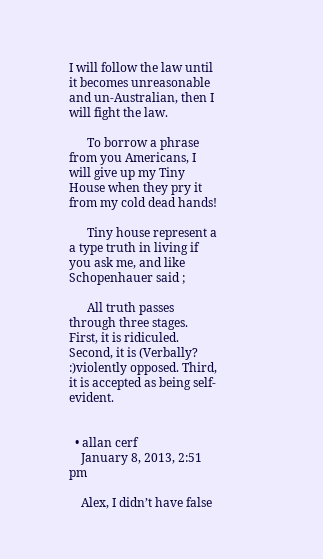I will follow the law until it becomes unreasonable and un-Australian, then I will fight the law.

      To borrow a phrase from you Americans, I will give up my Tiny House when they pry it from my cold dead hands!

      Tiny house represent a a type truth in living if you ask me, and like Schopenhauer said ;

      All truth passes through three stages. First, it is ridiculed. Second, it is (Verbally? :)violently opposed. Third, it is accepted as being self-evident.


  • allan cerf
    January 8, 2013, 2:51 pm

    Alex, I didn’t have false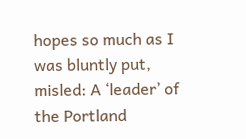hopes so much as I was bluntly put, misled: A ‘leader’ of the Portland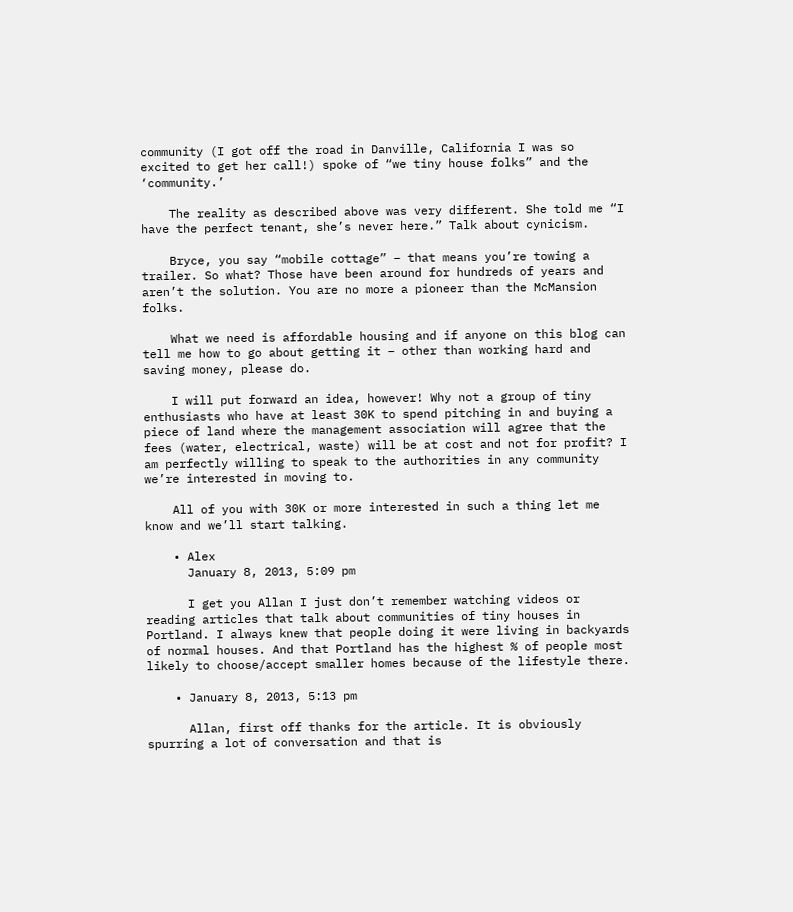community (I got off the road in Danville, California I was so excited to get her call!) spoke of “we tiny house folks” and the ‘community.’

    The reality as described above was very different. She told me “I have the perfect tenant, she’s never here.” Talk about cynicism.

    Bryce, you say “mobile cottage” – that means you’re towing a trailer. So what? Those have been around for hundreds of years and aren’t the solution. You are no more a pioneer than the McMansion folks.

    What we need is affordable housing and if anyone on this blog can tell me how to go about getting it – other than working hard and saving money, please do.

    I will put forward an idea, however! Why not a group of tiny enthusiasts who have at least 30K to spend pitching in and buying a piece of land where the management association will agree that the fees (water, electrical, waste) will be at cost and not for profit? I am perfectly willing to speak to the authorities in any community we’re interested in moving to.

    All of you with 30K or more interested in such a thing let me know and we’ll start talking.

    • Alex
      January 8, 2013, 5:09 pm

      I get you Allan I just don’t remember watching videos or reading articles that talk about communities of tiny houses in Portland. I always knew that people doing it were living in backyards of normal houses. And that Portland has the highest % of people most likely to choose/accept smaller homes because of the lifestyle there.

    • January 8, 2013, 5:13 pm

      Allan, first off thanks for the article. It is obviously spurring a lot of conversation and that is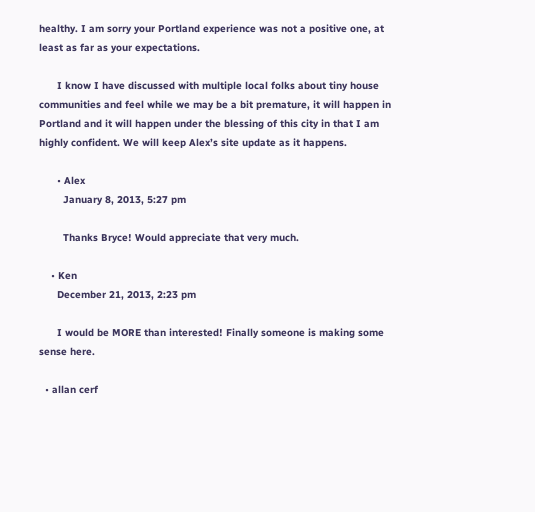healthy. I am sorry your Portland experience was not a positive one, at least as far as your expectations.

      I know I have discussed with multiple local folks about tiny house communities and feel while we may be a bit premature, it will happen in Portland and it will happen under the blessing of this city in that I am highly confident. We will keep Alex’s site update as it happens.

      • Alex
        January 8, 2013, 5:27 pm

        Thanks Bryce! Would appreciate that very much.

    • Ken
      December 21, 2013, 2:23 pm

      I would be MORE than interested! Finally someone is making some sense here.

  • allan cerf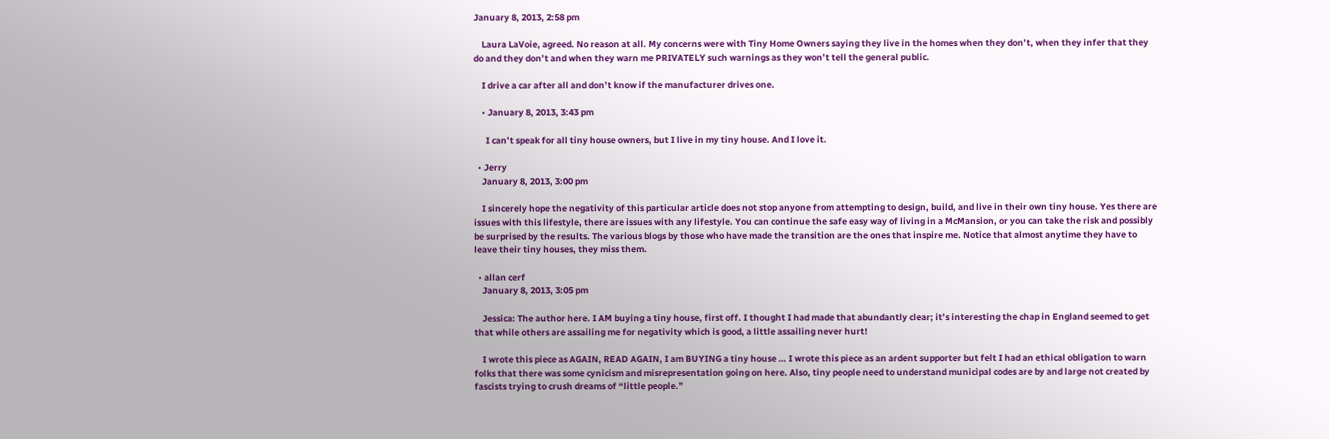January 8, 2013, 2:58 pm

    Laura LaVoie, agreed. No reason at all. My concerns were with Tiny Home Owners saying they live in the homes when they don’t, when they infer that they do and they don’t and when they warn me PRIVATELY such warnings as they won’t tell the general public.

    I drive a car after all and don’t know if the manufacturer drives one.

    • January 8, 2013, 3:43 pm

      I can’t speak for all tiny house owners, but I live in my tiny house. And I love it.

  • Jerry
    January 8, 2013, 3:00 pm

    I sincerely hope the negativity of this particular article does not stop anyone from attempting to design, build, and live in their own tiny house. Yes there are issues with this lifestyle, there are issues with any lifestyle. You can continue the safe easy way of living in a McMansion, or you can take the risk and possibly be surprised by the results. The various blogs by those who have made the transition are the ones that inspire me. Notice that almost anytime they have to leave their tiny houses, they miss them.

  • allan cerf
    January 8, 2013, 3:05 pm

    Jessica: The author here. I AM buying a tiny house, first off. I thought I had made that abundantly clear; it’s interesting the chap in England seemed to get that while others are assailing me for negativity which is good, a little assailing never hurt!

    I wrote this piece as AGAIN, READ AGAIN, I am BUYING a tiny house … I wrote this piece as an ardent supporter but felt I had an ethical obligation to warn folks that there was some cynicism and misrepresentation going on here. Also, tiny people need to understand municipal codes are by and large not created by fascists trying to crush dreams of “little people.”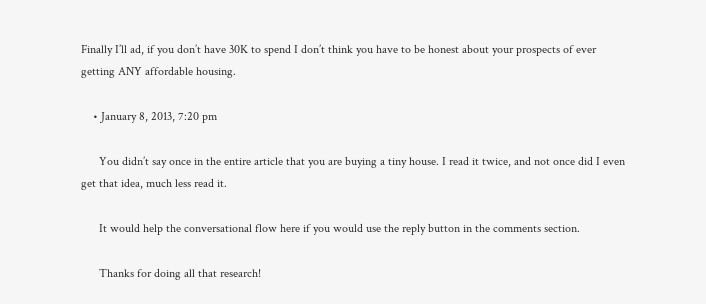Finally I’ll ad, if you don’t have 30K to spend I don’t think you have to be honest about your prospects of ever getting ANY affordable housing.

    • January 8, 2013, 7:20 pm

      You didn’t say once in the entire article that you are buying a tiny house. I read it twice, and not once did I even get that idea, much less read it.

      It would help the conversational flow here if you would use the reply button in the comments section.

      Thanks for doing all that research!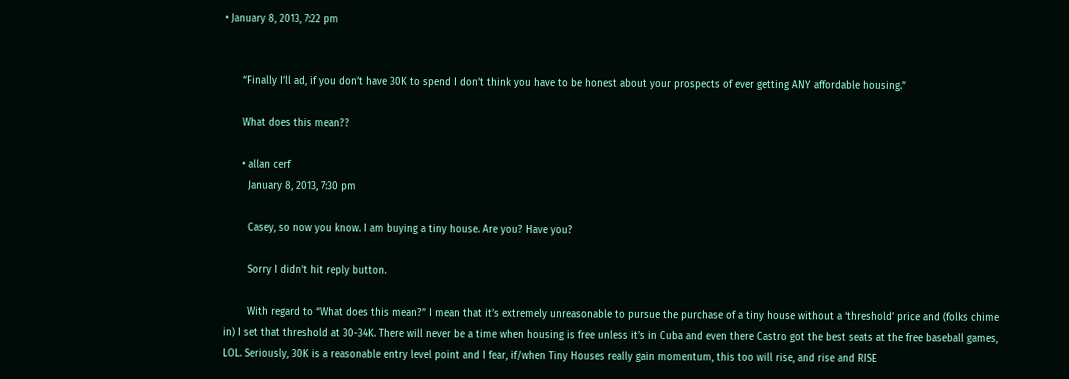• January 8, 2013, 7:22 pm


      “Finally I’ll ad, if you don’t have 30K to spend I don’t think you have to be honest about your prospects of ever getting ANY affordable housing.”

      What does this mean??

      • allan cerf
        January 8, 2013, 7:30 pm

        Casey, so now you know. I am buying a tiny house. Are you? Have you?

        Sorry I didn’t hit reply button.

        With regard to “What does this mean?” I mean that it’s extremely unreasonable to pursue the purchase of a tiny house without a ‘threshold’ price and (folks chime in) I set that threshold at 30-34K. There will never be a time when housing is free unless it’s in Cuba and even there Castro got the best seats at the free baseball games, LOL. Seriously, 30K is a reasonable entry level point and I fear, if/when Tiny Houses really gain momentum, this too will rise, and rise and RISE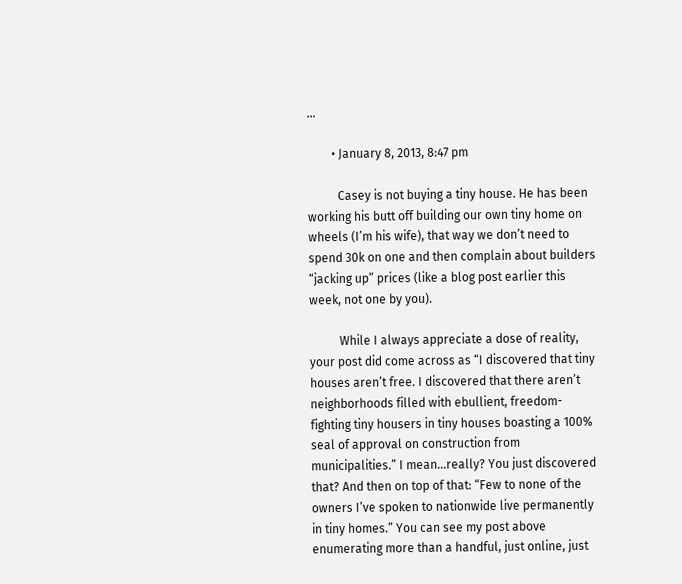…

        • January 8, 2013, 8:47 pm

          Casey is not buying a tiny house. He has been working his butt off building our own tiny home on wheels (I’m his wife), that way we don’t need to spend 30k on one and then complain about builders “jacking up” prices (like a blog post earlier this week, not one by you).

          While I always appreciate a dose of reality, your post did come across as “I discovered that tiny houses aren’t free. I discovered that there aren’t neighborhoods filled with ebullient, freedom-fighting tiny housers in tiny houses boasting a 100% seal of approval on construction from municipalities.” I mean…really? You just discovered that? And then on top of that: “Few to none of the owners I’ve spoken to nationwide live permanently in tiny homes.” You can see my post above enumerating more than a handful, just online, just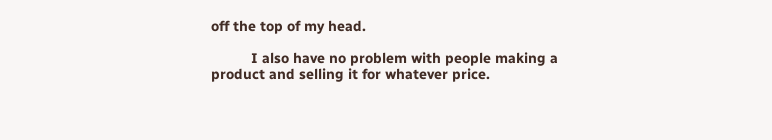off the top of my head.

          I also have no problem with people making a product and selling it for whatever price.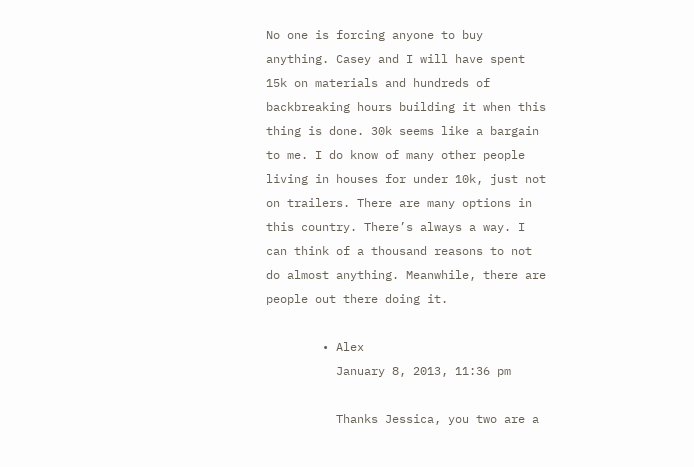No one is forcing anyone to buy anything. Casey and I will have spent 15k on materials and hundreds of backbreaking hours building it when this thing is done. 30k seems like a bargain to me. I do know of many other people living in houses for under 10k, just not on trailers. There are many options in this country. There’s always a way. I can think of a thousand reasons to not do almost anything. Meanwhile, there are people out there doing it.

        • Alex
          January 8, 2013, 11:36 pm

          Thanks Jessica, you two are a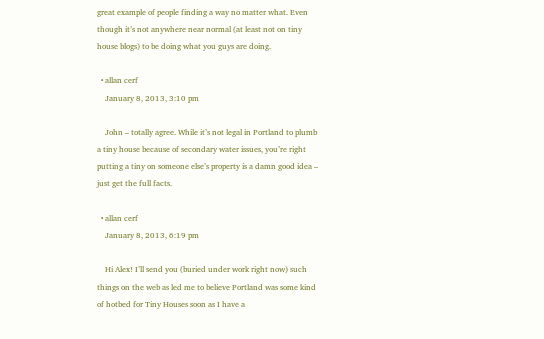great example of people finding a way no matter what. Even though it’s not anywhere near normal (at least not on tiny house blogs) to be doing what you guys are doing.

  • allan cerf
    January 8, 2013, 3:10 pm

    John – totally agree. While it’s not legal in Portland to plumb a tiny house because of secondary water issues, you’re right putting a tiny on someone else’s property is a damn good idea – just get the full facts.

  • allan cerf
    January 8, 2013, 6:19 pm

    Hi Alex! I’ll send you (buried under work right now) such things on the web as led me to believe Portland was some kind of hotbed for Tiny Houses soon as I have a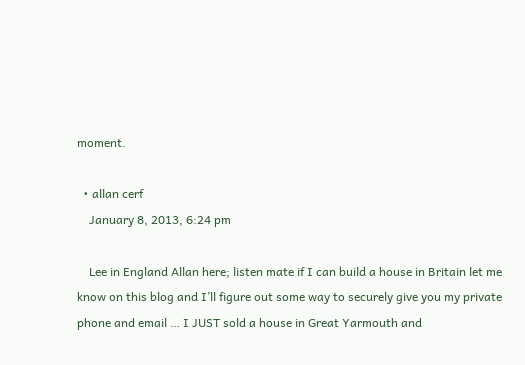moment.

  • allan cerf
    January 8, 2013, 6:24 pm

    Lee in England Allan here; listen mate if I can build a house in Britain let me know on this blog and I’ll figure out some way to securely give you my private phone and email … I JUST sold a house in Great Yarmouth and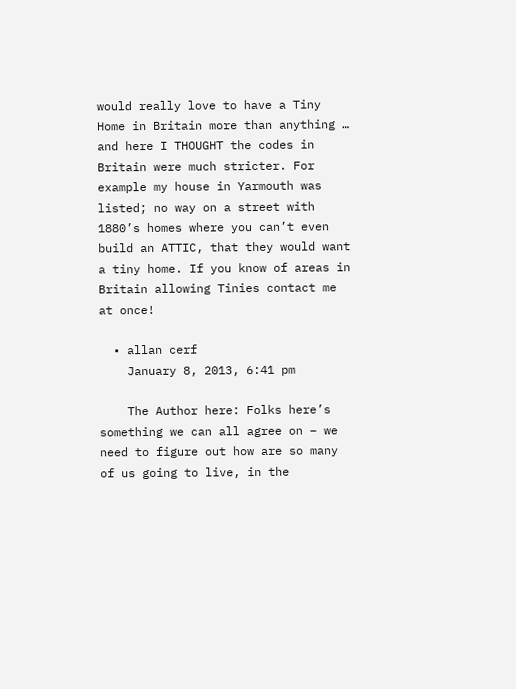would really love to have a Tiny Home in Britain more than anything … and here I THOUGHT the codes in Britain were much stricter. For example my house in Yarmouth was listed; no way on a street with 1880’s homes where you can’t even build an ATTIC, that they would want a tiny home. If you know of areas in Britain allowing Tinies contact me at once!

  • allan cerf
    January 8, 2013, 6:41 pm

    The Author here: Folks here’s something we can all agree on – we need to figure out how are so many of us going to live, in the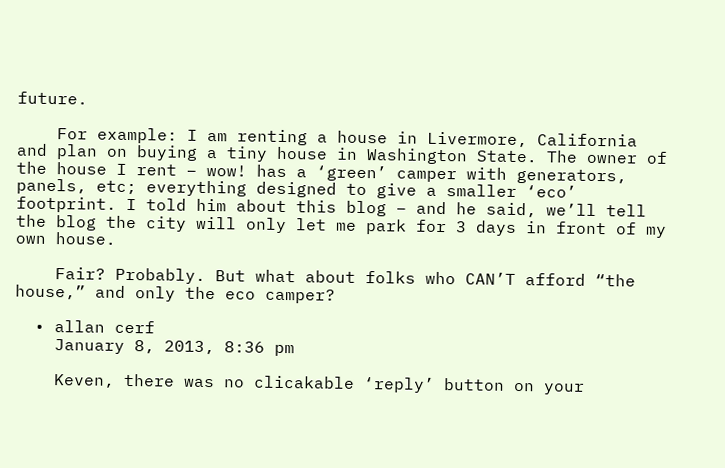future.

    For example: I am renting a house in Livermore, California and plan on buying a tiny house in Washington State. The owner of the house I rent – wow! has a ‘green’ camper with generators, panels, etc; everything designed to give a smaller ‘eco’ footprint. I told him about this blog – and he said, we’ll tell the blog the city will only let me park for 3 days in front of my own house.

    Fair? Probably. But what about folks who CAN’T afford “the house,” and only the eco camper?

  • allan cerf
    January 8, 2013, 8:36 pm

    Keven, there was no clicakable ‘reply’ button on your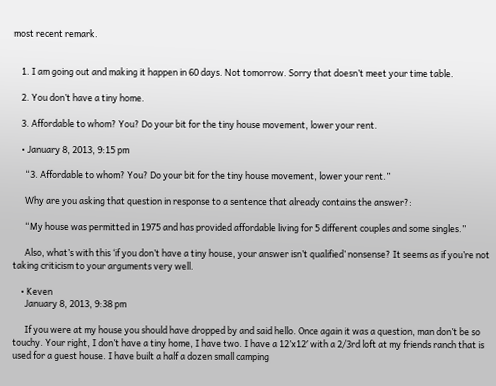most recent remark.


    1. I am going out and making it happen in 60 days. Not tomorrow. Sorry that doesn’t meet your time table.

    2. You don’t have a tiny home.

    3. Affordable to whom? You? Do your bit for the tiny house movement, lower your rent.

    • January 8, 2013, 9:15 pm

      “3. Affordable to whom? You? Do your bit for the tiny house movement, lower your rent.”

      Why are you asking that question in response to a sentence that already contains the answer?:

      “My house was permitted in 1975 and has provided affordable living for 5 different couples and some singles.”

      Also, what’s with this ‘if you don’t have a tiny house, your answer isn’t qualified’ nonsense? It seems as if you’re not taking criticism to your arguments very well.

    • Keven
      January 8, 2013, 9:38 pm

      If you were at my house you should have dropped by and said hello. Once again it was a question, man don’t be so touchy. Your right, I don’t have a tiny home, I have two. I have a 12’x12′ with a 2/3rd loft at my friends ranch that is used for a guest house. I have built a half a dozen small camping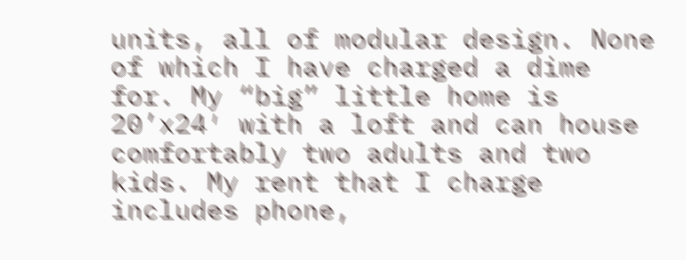units, all of modular design. None of which I have charged a dime for. My “big” little home is 20’x24′ with a loft and can house comfortably two adults and two kids. My rent that I charge includes phone,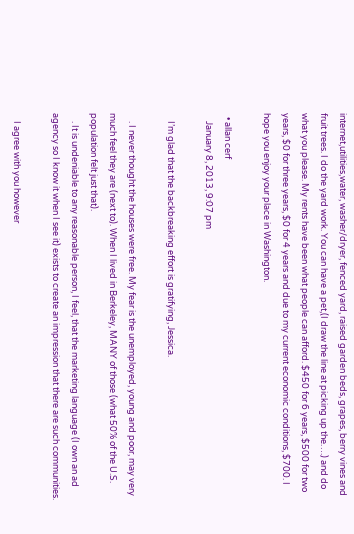internet,utilities,water, washer/dryer, fenced yard, raised garden beds, grapes, berry vines and fruit trees. I do the yard work. You can have a pet,(I draw the line at picking up the….) and do what you please. My rents have been what people can afford. $450 for 6 years, $500 for two years, $0 for three years, $0 for 4 years and due to my current economic conditions, $700. I hope you enjoy your place in Washington.

  • allan cerf
    January 8, 2013, 9:07 pm

    I’m glad that the backbreaking effort is gratifying, Jessica.

    . I never thought the houses were free. My fear is the unemployed, young and poor, may very much feel they are (next to). When I lived in Berkeley, MANY of those (what 50% of the U.S. population felt just that).
    . It is undeniable to any reasonable person, I feel, that the marketing language (I own an ad agency so I know it when I see it) exists to create an impression that there are such communities.

    I agree with you however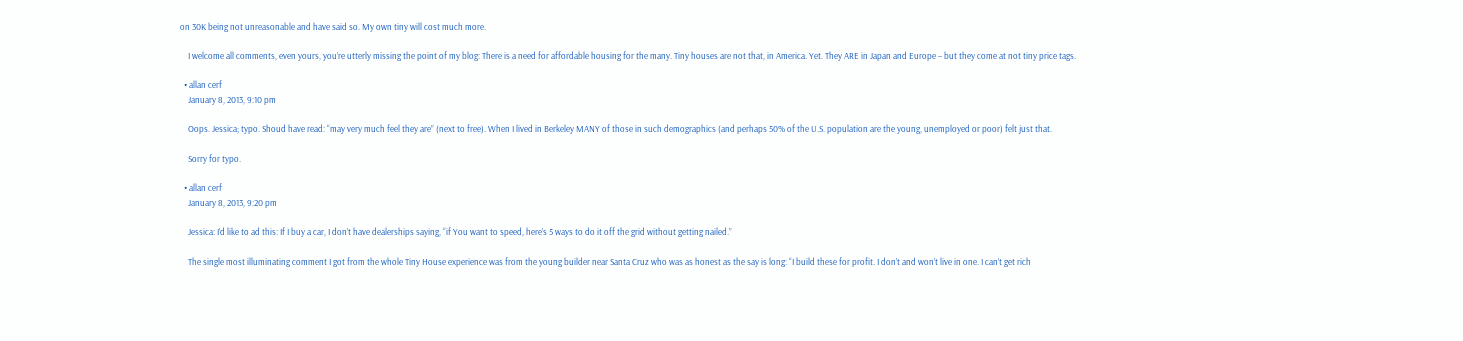on 30K being not unreasonable and have said so. My own tiny will cost much more.

    I welcome all comments, even yours, you’re utterly missing the point of my blog: There is a need for affordable housing for the many. Tiny houses are not that, in America. Yet. They ARE in Japan and Europe – but they come at not tiny price tags.

  • allan cerf
    January 8, 2013, 9:10 pm

    Oops. Jessica; typo. Shoud have read: “may very much feel they are” (next to free). When I lived in Berkeley MANY of those in such demographics (and perhaps 50% of the U.S. population are the young, unemployed or poor) felt just that.

    Sorry for typo.

  • allan cerf
    January 8, 2013, 9:20 pm

    Jessica: I’d like to ad this: If I buy a car, I don’t have dealerships saying, “if You want to speed, here’s 5 ways to do it off the grid without getting nailed.”

    The single most illuminating comment I got from the whole Tiny House experience was from the young builder near Santa Cruz who was as honest as the say is long: “I build these for profit. I don’t and won’t live in one. I can’t get rich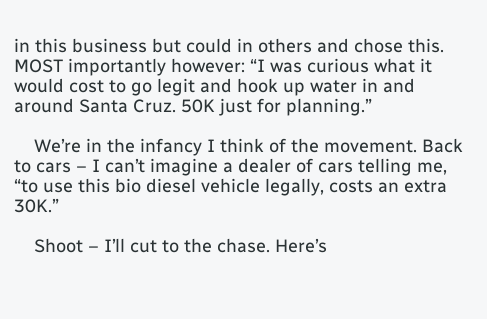in this business but could in others and chose this. MOST importantly however: “I was curious what it would cost to go legit and hook up water in and around Santa Cruz. 50K just for planning.”

    We’re in the infancy I think of the movement. Back to cars – I can’t imagine a dealer of cars telling me, “to use this bio diesel vehicle legally, costs an extra 30K.”

    Shoot – I’ll cut to the chase. Here’s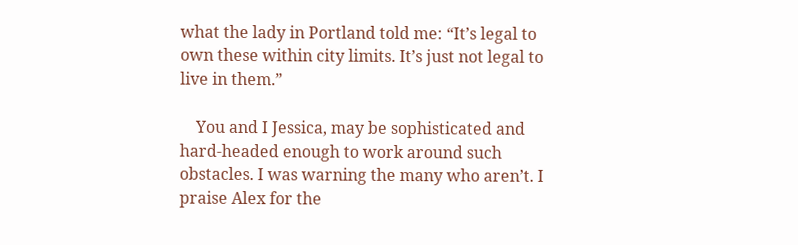what the lady in Portland told me: “It’s legal to own these within city limits. It’s just not legal to live in them.”

    You and I Jessica, may be sophisticated and hard-headed enough to work around such obstacles. I was warning the many who aren’t. I praise Alex for the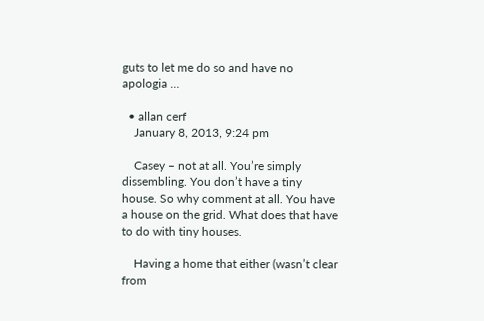guts to let me do so and have no apologia …

  • allan cerf
    January 8, 2013, 9:24 pm

    Casey – not at all. You’re simply dissembling. You don’t have a tiny house. So why comment at all. You have a house on the grid. What does that have to do with tiny houses.

    Having a home that either (wasn’t clear from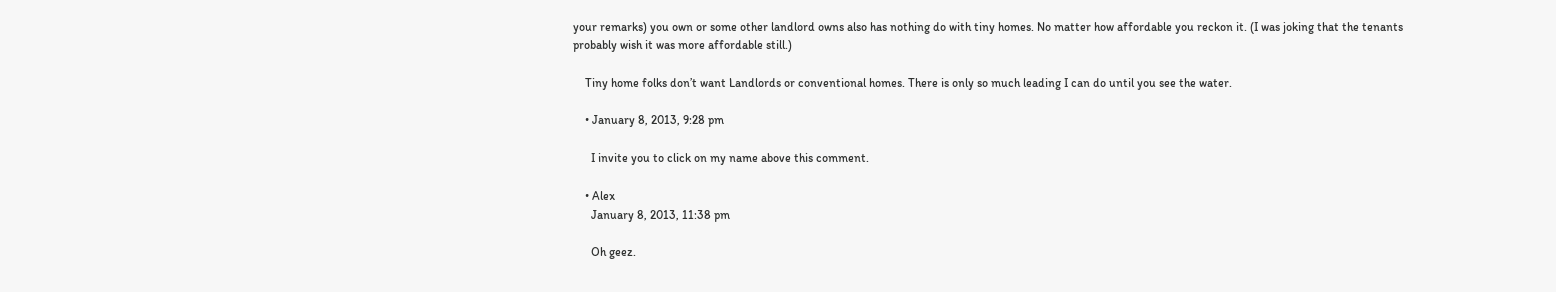your remarks) you own or some other landlord owns also has nothing do with tiny homes. No matter how affordable you reckon it. (I was joking that the tenants probably wish it was more affordable still.)

    Tiny home folks don’t want Landlords or conventional homes. There is only so much leading I can do until you see the water.

    • January 8, 2013, 9:28 pm

      I invite you to click on my name above this comment.

    • Alex
      January 8, 2013, 11:38 pm

      Oh geez.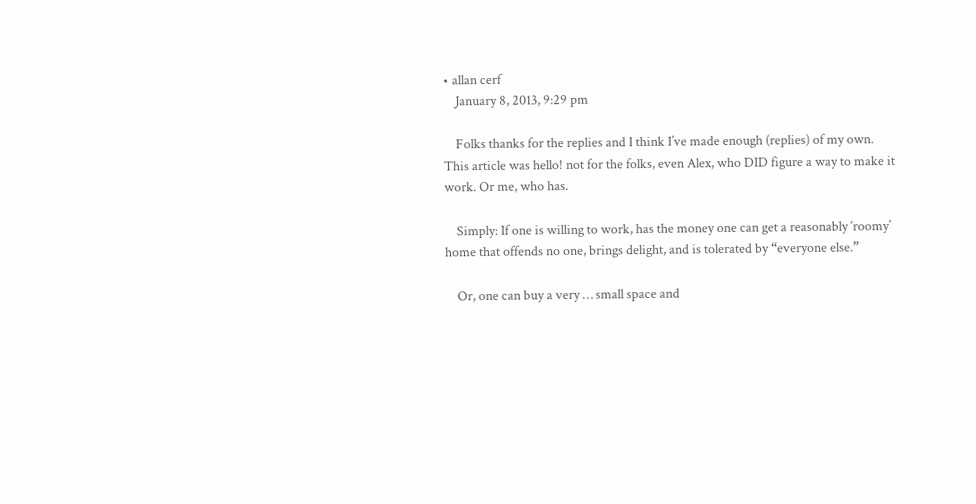• allan cerf
    January 8, 2013, 9:29 pm

    Folks thanks for the replies and I think I’ve made enough (replies) of my own. This article was hello! not for the folks, even Alex, who DID figure a way to make it work. Or me, who has.

    Simply: If one is willing to work, has the money one can get a reasonably ‘roomy’ home that offends no one, brings delight, and is tolerated by “everyone else.”

    Or, one can buy a very … small space and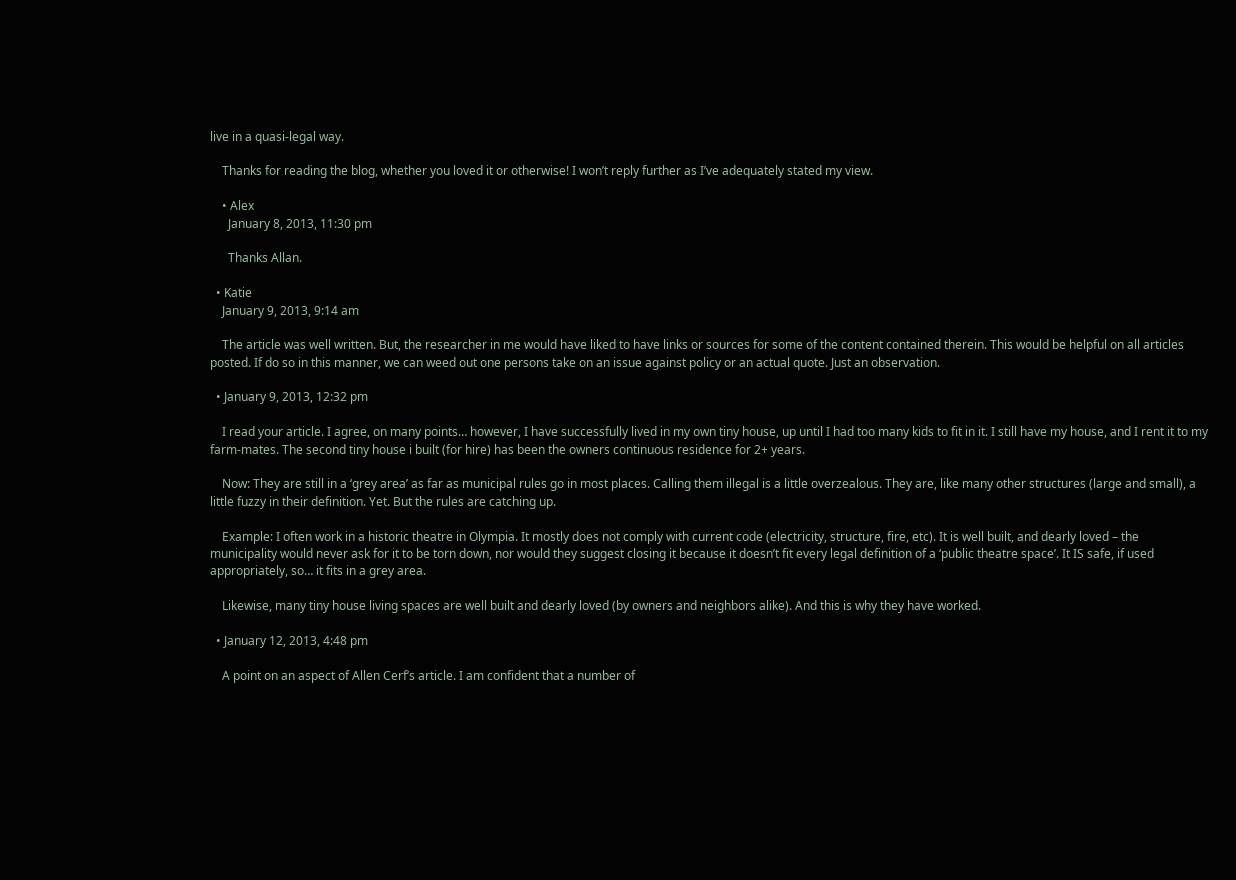live in a quasi-legal way.

    Thanks for reading the blog, whether you loved it or otherwise! I won’t reply further as I’ve adequately stated my view.

    • Alex
      January 8, 2013, 11:30 pm

      Thanks Allan.

  • Katie
    January 9, 2013, 9:14 am

    The article was well written. But, the researcher in me would have liked to have links or sources for some of the content contained therein. This would be helpful on all articles posted. If do so in this manner, we can weed out one persons take on an issue against policy or an actual quote. Just an observation.

  • January 9, 2013, 12:32 pm

    I read your article. I agree, on many points… however, I have successfully lived in my own tiny house, up until I had too many kids to fit in it. I still have my house, and I rent it to my farm-mates. The second tiny house i built (for hire) has been the owners continuous residence for 2+ years.

    Now: They are still in a ‘grey area’ as far as municipal rules go in most places. Calling them illegal is a little overzealous. They are, like many other structures (large and small), a little fuzzy in their definition. Yet. But the rules are catching up.

    Example: I often work in a historic theatre in Olympia. It mostly does not comply with current code (electricity, structure, fire, etc). It is well built, and dearly loved – the municipality would never ask for it to be torn down, nor would they suggest closing it because it doesn’t fit every legal definition of a ‘public theatre space’. It IS safe, if used appropriately, so… it fits in a grey area.

    Likewise, many tiny house living spaces are well built and dearly loved (by owners and neighbors alike). And this is why they have worked.

  • January 12, 2013, 4:48 pm

    A point on an aspect of Allen Cerf’s article. I am confident that a number of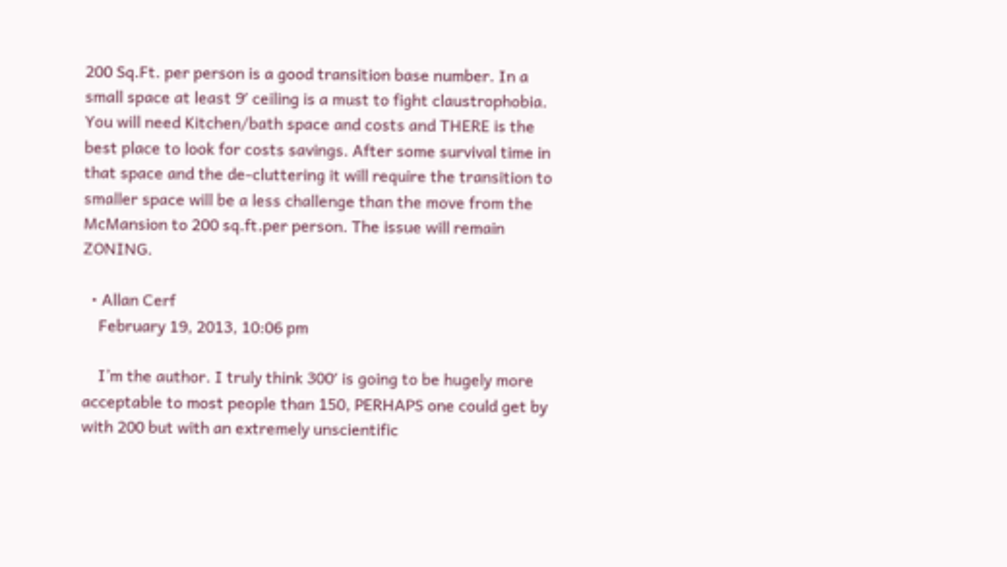200 Sq.Ft. per person is a good transition base number. In a small space at least 9′ ceiling is a must to fight claustrophobia. You will need Kitchen/bath space and costs and THERE is the best place to look for costs savings. After some survival time in that space and the de-cluttering it will require the transition to smaller space will be a less challenge than the move from the McMansion to 200 sq.ft.per person. The issue will remain ZONING.

  • Allan Cerf
    February 19, 2013, 10:06 pm

    I’m the author. I truly think 300′ is going to be hugely more acceptable to most people than 150, PERHAPS one could get by with 200 but with an extremely unscientific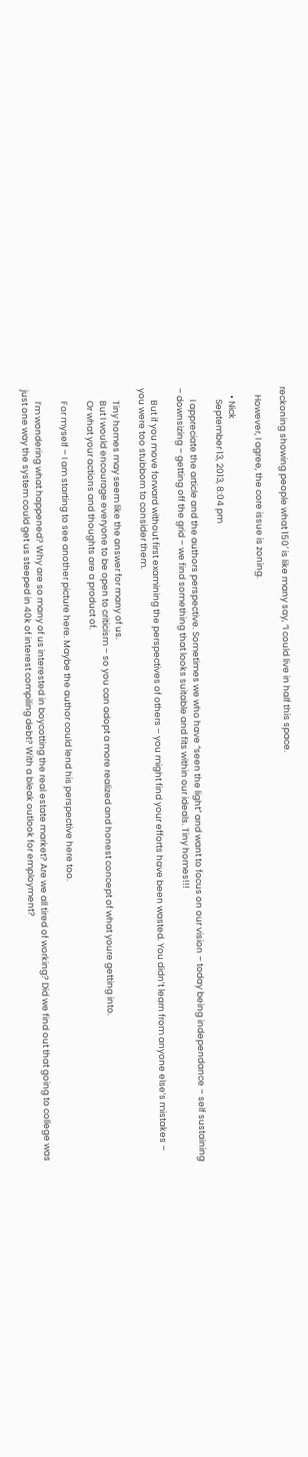reckoning showing people what 150′ is like many say, “I could live in half this space.

    However, I agree, the core issue is zoning.

    • Nick
      September 13, 2013, 8:04 pm

      I appreciate the article and the authors perspective. Sometimes we who have “seen the light” and want to focus on our vision – today being independance – self sustaining – downsizing – getting off the grid – we find something that looks suitable and fits within our ideals. Tiny homes!!!

      But if you move forward without first examining the perspectives of others – you might find your efforts have been wasted. You didn’t learn from anyone else’s mistakes – you were too stubborn to consider them.

      Tiny homes may seem like the answer for many of us.
      But I would encourage everyone to be open to criticism – so you can adopt a more realized and honest concept of what youre getting into.
      Or what your actions and thoughts are a product of.

      For myself – I am starting to see another picture here. Maybe the author could lend his perspective here too.

      I’m wondering what happened? Why are so many of us interested in boycotting the real estate market? Are we all tired of working? Did we find out that going to college was just one way the system could get us steeped in 40k of interest compiling debt? With a bleak outlook for employment?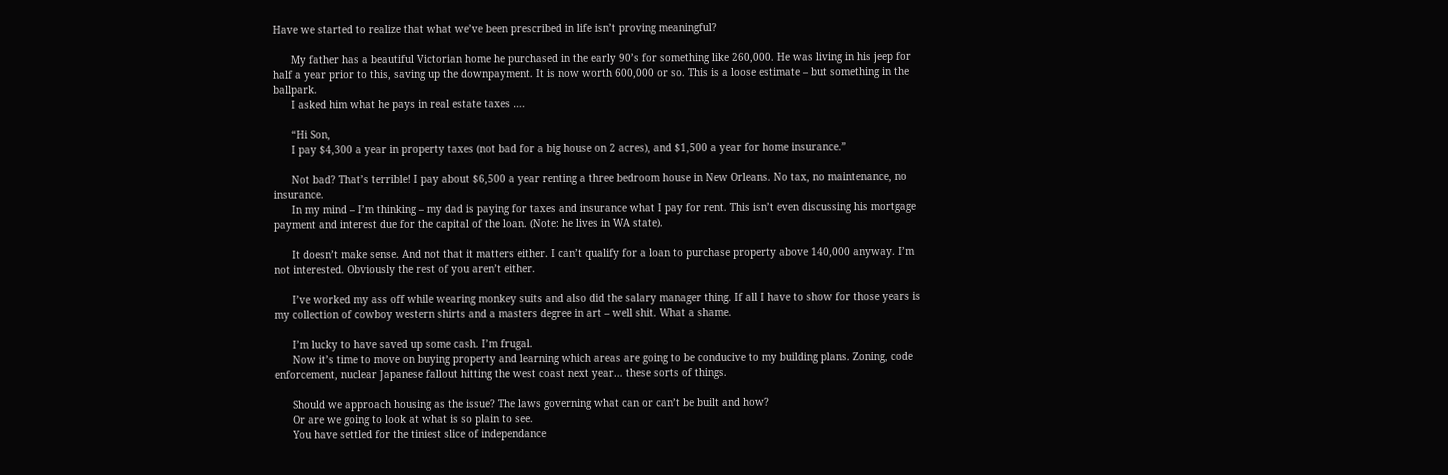Have we started to realize that what we’ve been prescribed in life isn’t proving meaningful?

      My father has a beautiful Victorian home he purchased in the early 90’s for something like 260,000. He was living in his jeep for half a year prior to this, saving up the downpayment. It is now worth 600,000 or so. This is a loose estimate – but something in the ballpark.
      I asked him what he pays in real estate taxes ….

      “Hi Son,
      I pay $4,300 a year in property taxes (not bad for a big house on 2 acres), and $1,500 a year for home insurance.”

      Not bad? That’s terrible! I pay about $6,500 a year renting a three bedroom house in New Orleans. No tax, no maintenance, no insurance.
      In my mind – I’m thinking – my dad is paying for taxes and insurance what I pay for rent. This isn’t even discussing his mortgage payment and interest due for the capital of the loan. (Note: he lives in WA state).

      It doesn’t make sense. And not that it matters either. I can’t qualify for a loan to purchase property above 140,000 anyway. I’m not interested. Obviously the rest of you aren’t either.

      I’ve worked my ass off while wearing monkey suits and also did the salary manager thing. If all I have to show for those years is my collection of cowboy western shirts and a masters degree in art – well shit. What a shame.

      I’m lucky to have saved up some cash. I’m frugal.
      Now it’s time to move on buying property and learning which areas are going to be conducive to my building plans. Zoning, code enforcement, nuclear Japanese fallout hitting the west coast next year… these sorts of things.

      Should we approach housing as the issue? The laws governing what can or can’t be built and how?
      Or are we going to look at what is so plain to see.
      You have settled for the tiniest slice of independance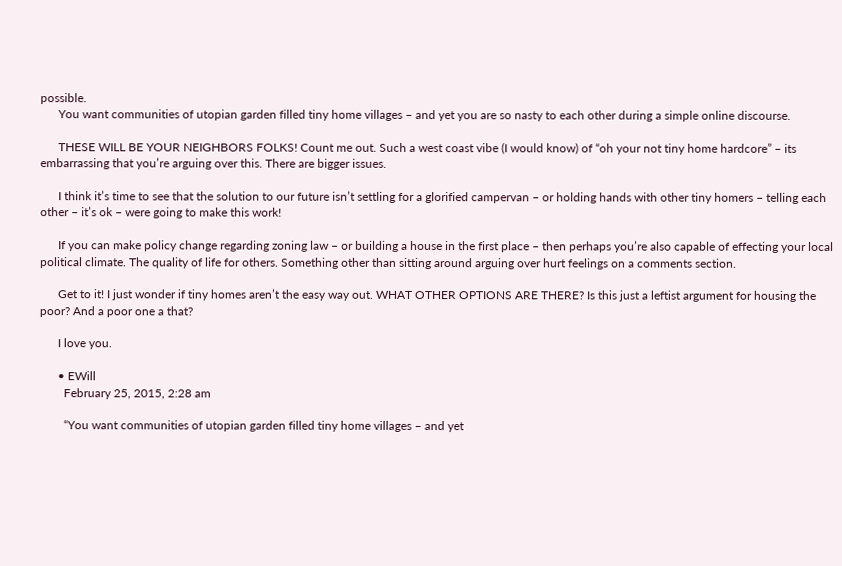possible.
      You want communities of utopian garden filled tiny home villages – and yet you are so nasty to each other during a simple online discourse.

      THESE WILL BE YOUR NEIGHBORS FOLKS! Count me out. Such a west coast vibe (I would know) of “oh your not tiny home hardcore” – its embarrassing that you’re arguing over this. There are bigger issues.

      I think it’s time to see that the solution to our future isn’t settling for a glorified campervan – or holding hands with other tiny homers – telling each other – it’s ok – were going to make this work!

      If you can make policy change regarding zoning law – or building a house in the first place – then perhaps you’re also capable of effecting your local political climate. The quality of life for others. Something other than sitting around arguing over hurt feelings on a comments section.

      Get to it! I just wonder if tiny homes aren’t the easy way out. WHAT OTHER OPTIONS ARE THERE? Is this just a leftist argument for housing the poor? And a poor one a that?

      I love you.

      • EWill
        February 25, 2015, 2:28 am

        “You want communities of utopian garden filled tiny home villages – and yet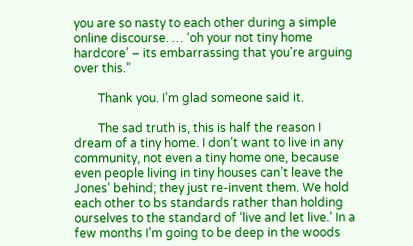you are so nasty to each other during a simple online discourse. … ‘oh your not tiny home hardcore’ – its embarrassing that you’re arguing over this.”

        Thank you. I’m glad someone said it.

        The sad truth is, this is half the reason I dream of a tiny home. I don’t want to live in any community, not even a tiny home one, because even people living in tiny houses can’t leave the Jones’ behind; they just re-invent them. We hold each other to bs standards rather than holding ourselves to the standard of ‘live and let live.’ In a few months I’m going to be deep in the woods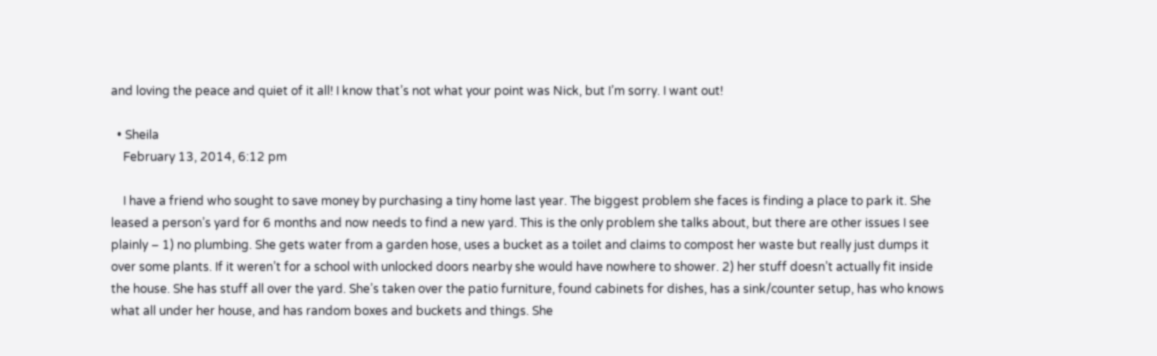and loving the peace and quiet of it all! I know that’s not what your point was Nick, but I’m sorry. I want out!

  • Sheila
    February 13, 2014, 6:12 pm

    I have a friend who sought to save money by purchasing a tiny home last year. The biggest problem she faces is finding a place to park it. She leased a person’s yard for 6 months and now needs to find a new yard. This is the only problem she talks about, but there are other issues I see plainly – 1) no plumbing. She gets water from a garden hose, uses a bucket as a toilet and claims to compost her waste but really just dumps it over some plants. If it weren’t for a school with unlocked doors nearby she would have nowhere to shower. 2) her stuff doesn’t actually fit inside the house. She has stuff all over the yard. She’s taken over the patio furniture, found cabinets for dishes, has a sink/counter setup, has who knows what all under her house, and has random boxes and buckets and things. She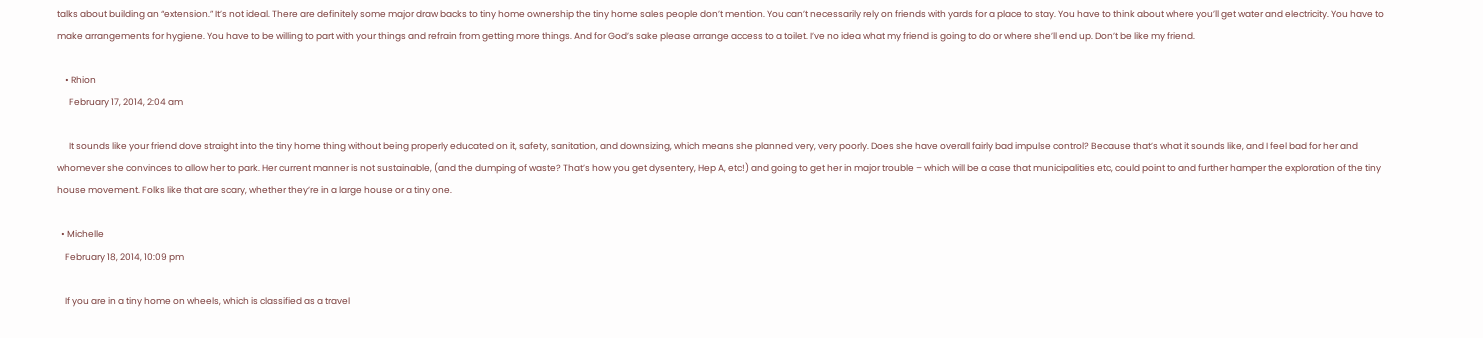talks about building an “extension.” It’s not ideal. There are definitely some major draw backs to tiny home ownership the tiny home sales people don’t mention. You can’t necessarily rely on friends with yards for a place to stay. You have to think about where you’ll get water and electricity. You have to make arrangements for hygiene. You have to be willing to part with your things and refrain from getting more things. And for God’s sake please arrange access to a toilet. I’ve no idea what my friend is going to do or where she’ll end up. Don’t be like my friend.

    • Rhion
      February 17, 2014, 2:04 am

      It sounds like your friend dove straight into the tiny home thing without being properly educated on it, safety, sanitation, and downsizing, which means she planned very, very poorly. Does she have overall fairly bad impulse control? Because that’s what it sounds like, and I feel bad for her and whomever she convinces to allow her to park. Her current manner is not sustainable, (and the dumping of waste? That’s how you get dysentery, Hep A, etc!) and going to get her in major trouble – which will be a case that municipalities etc, could point to and further hamper the exploration of the tiny house movement. Folks like that are scary, whether they’re in a large house or a tiny one.

  • Michelle
    February 18, 2014, 10:09 pm

    If you are in a tiny home on wheels, which is classified as a travel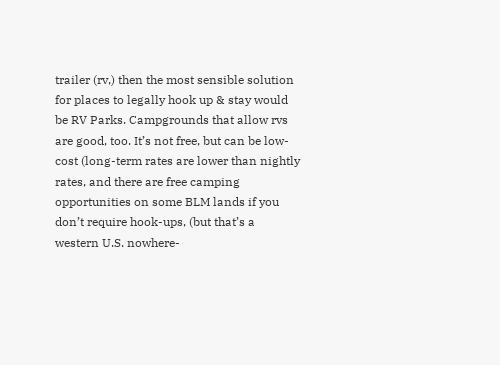trailer (rv,) then the most sensible solution for places to legally hook up & stay would be RV Parks. Campgrounds that allow rvs are good, too. It’s not free, but can be low-cost (long-term rates are lower than nightly rates, and there are free camping opportunities on some BLM lands if you don’t require hook-ups, (but that’s a western U.S. nowhere-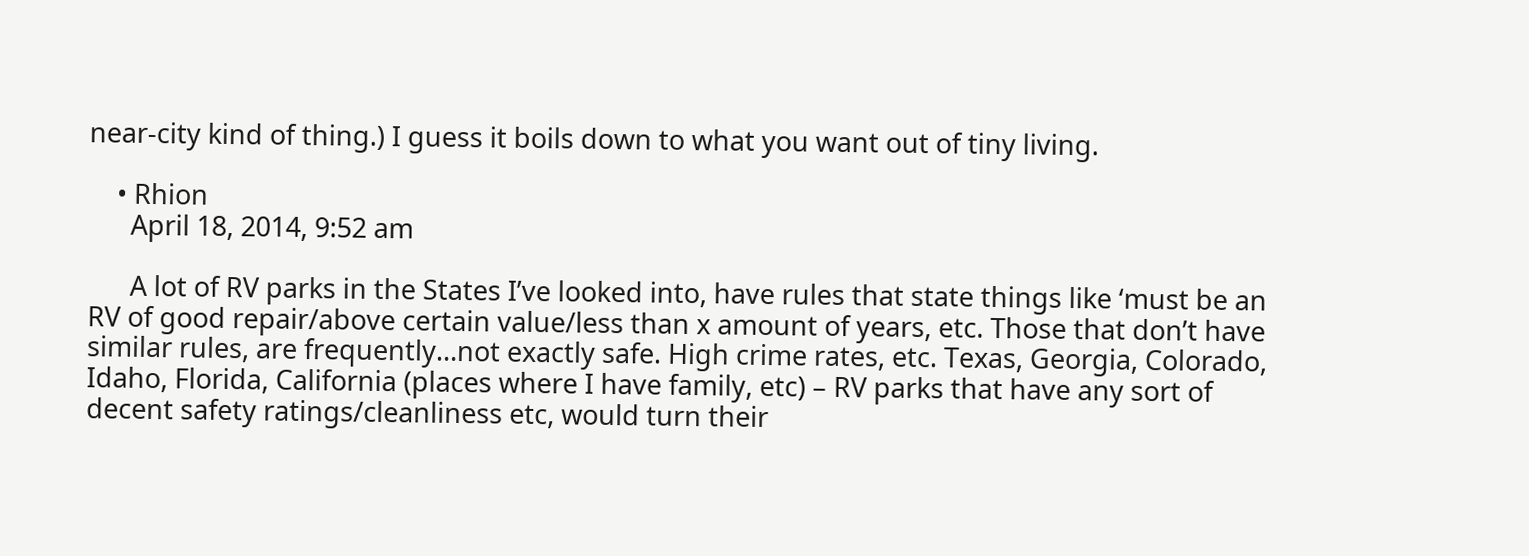near-city kind of thing.) I guess it boils down to what you want out of tiny living.

    • Rhion
      April 18, 2014, 9:52 am

      A lot of RV parks in the States I’ve looked into, have rules that state things like ‘must be an RV of good repair/above certain value/less than x amount of years, etc. Those that don’t have similar rules, are frequently…not exactly safe. High crime rates, etc. Texas, Georgia, Colorado, Idaho, Florida, California (places where I have family, etc) – RV parks that have any sort of decent safety ratings/cleanliness etc, would turn their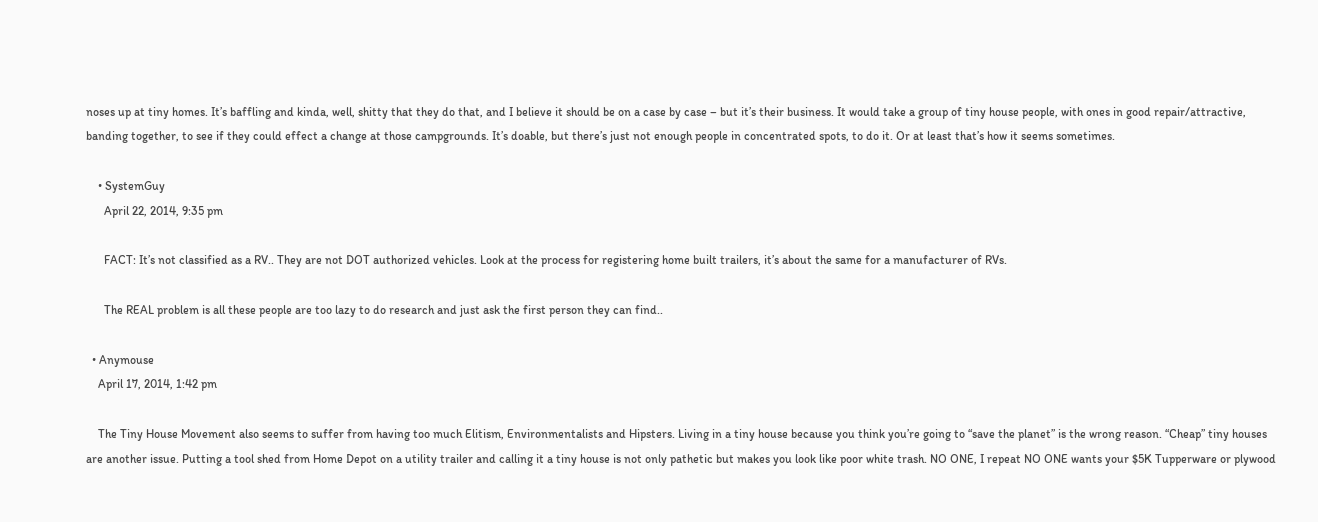noses up at tiny homes. It’s baffling and kinda, well, shitty that they do that, and I believe it should be on a case by case – but it’s their business. It would take a group of tiny house people, with ones in good repair/attractive, banding together, to see if they could effect a change at those campgrounds. It’s doable, but there’s just not enough people in concentrated spots, to do it. Or at least that’s how it seems sometimes.

    • SystemGuy
      April 22, 2014, 9:35 pm

      FACT: It’s not classified as a RV.. They are not DOT authorized vehicles. Look at the process for registering home built trailers, it’s about the same for a manufacturer of RVs.

      The REAL problem is all these people are too lazy to do research and just ask the first person they can find..

  • Anymouse
    April 17, 2014, 1:42 pm

    The Tiny House Movement also seems to suffer from having too much Elitism, Environmentalists and Hipsters. Living in a tiny house because you think you’re going to “save the planet” is the wrong reason. “Cheap” tiny houses are another issue. Putting a tool shed from Home Depot on a utility trailer and calling it a tiny house is not only pathetic but makes you look like poor white trash. NO ONE, I repeat NO ONE wants your $5K Tupperware or plywood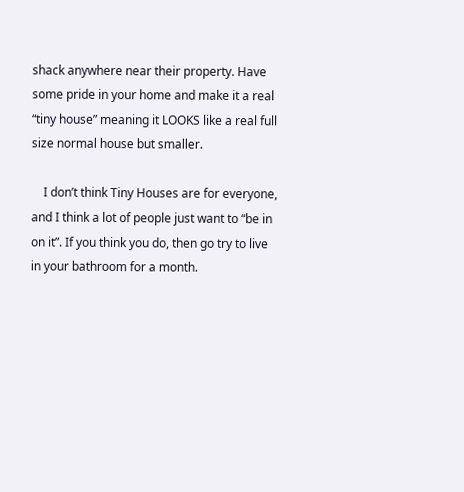shack anywhere near their property. Have some pride in your home and make it a real “tiny house” meaning it LOOKS like a real full size normal house but smaller.

    I don’t think Tiny Houses are for everyone, and I think a lot of people just want to “be in on it”. If you think you do, then go try to live in your bathroom for a month.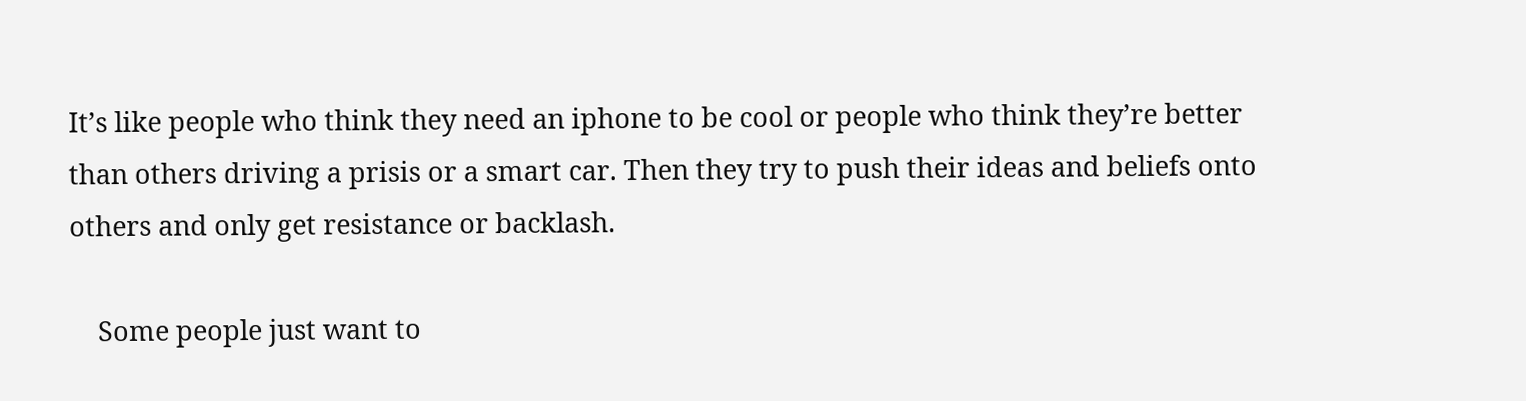It’s like people who think they need an iphone to be cool or people who think they’re better than others driving a prisis or a smart car. Then they try to push their ideas and beliefs onto others and only get resistance or backlash.

    Some people just want to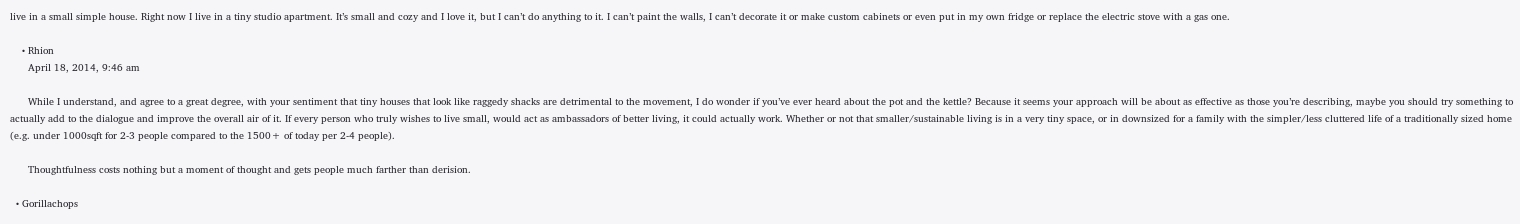live in a small simple house. Right now I live in a tiny studio apartment. It’s small and cozy and I love it, but I can’t do anything to it. I can’t paint the walls, I can’t decorate it or make custom cabinets or even put in my own fridge or replace the electric stove with a gas one.

    • Rhion
      April 18, 2014, 9:46 am

      While I understand, and agree to a great degree, with your sentiment that tiny houses that look like raggedy shacks are detrimental to the movement, I do wonder if you’ve ever heard about the pot and the kettle? Because it seems your approach will be about as effective as those you’re describing, maybe you should try something to actually add to the dialogue and improve the overall air of it. If every person who truly wishes to live small, would act as ambassadors of better living, it could actually work. Whether or not that smaller/sustainable living is in a very tiny space, or in downsized for a family with the simpler/less cluttered life of a traditionally sized home (e.g. under 1000sqft for 2-3 people compared to the 1500+ of today per 2-4 people).

      Thoughtfulness costs nothing but a moment of thought and gets people much farther than derision.

  • Gorillachops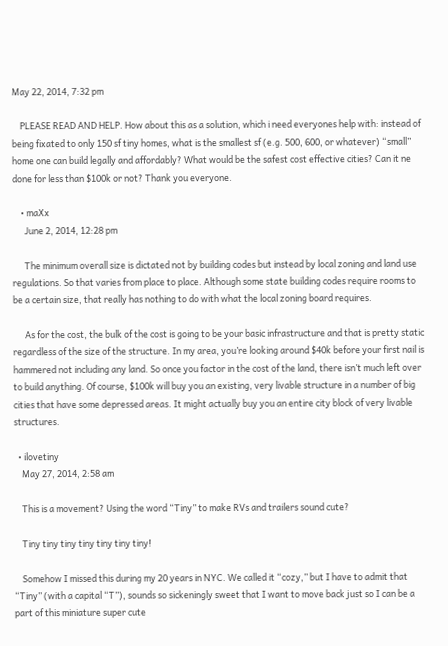May 22, 2014, 7:32 pm

    PLEASE READ AND HELP. How about this as a solution, which i need everyones help with: instead of being fixated to only 150 sf tiny homes, what is the smallest sf (e.g. 500, 600, or whatever) “small” home one can build legally and affordably? What would be the safest cost effective cities? Can it ne done for less than $100k or not? Thank you everyone.

    • maXx
      June 2, 2014, 12:28 pm

      The minimum overall size is dictated not by building codes but instead by local zoning and land use regulations. So that varies from place to place. Although some state building codes require rooms to be a certain size, that really has nothing to do with what the local zoning board requires.

      As for the cost, the bulk of the cost is going to be your basic infrastructure and that is pretty static regardless of the size of the structure. In my area, you’re looking around $40k before your first nail is hammered not including any land. So once you factor in the cost of the land, there isn’t much left over to build anything. Of course, $100k will buy you an existing, very livable structure in a number of big cities that have some depressed areas. It might actually buy you an entire city block of very livable structures.

  • ilovetiny
    May 27, 2014, 2:58 am

    This is a movement? Using the word “Tiny” to make RVs and trailers sound cute?

    Tiny tiny tiny tiny tiny tiny tiny!

    Somehow I missed this during my 20 years in NYC. We called it “cozy,” but I have to admit that “Tiny” (with a capital “T”), sounds so sickeningly sweet that I want to move back just so I can be a part of this miniature super cute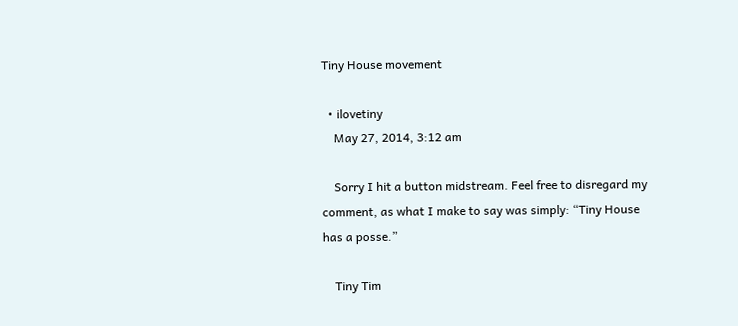Tiny House movement

  • ilovetiny
    May 27, 2014, 3:12 am

    Sorry I hit a button midstream. Feel free to disregard my comment, as what I make to say was simply: “Tiny House has a posse.”

    Tiny Tim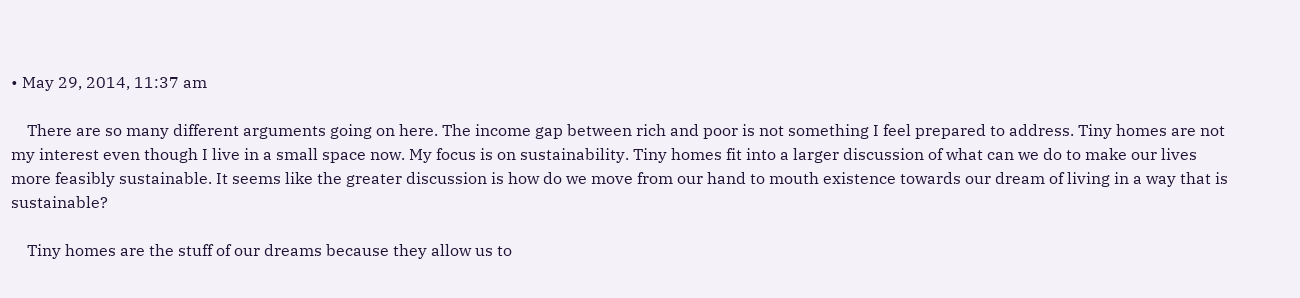• May 29, 2014, 11:37 am

    There are so many different arguments going on here. The income gap between rich and poor is not something I feel prepared to address. Tiny homes are not my interest even though I live in a small space now. My focus is on sustainability. Tiny homes fit into a larger discussion of what can we do to make our lives more feasibly sustainable. It seems like the greater discussion is how do we move from our hand to mouth existence towards our dream of living in a way that is sustainable?

    Tiny homes are the stuff of our dreams because they allow us to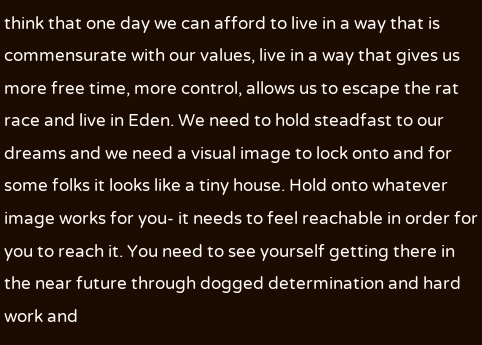think that one day we can afford to live in a way that is commensurate with our values, live in a way that gives us more free time, more control, allows us to escape the rat race and live in Eden. We need to hold steadfast to our dreams and we need a visual image to lock onto and for some folks it looks like a tiny house. Hold onto whatever image works for you- it needs to feel reachable in order for you to reach it. You need to see yourself getting there in the near future through dogged determination and hard work and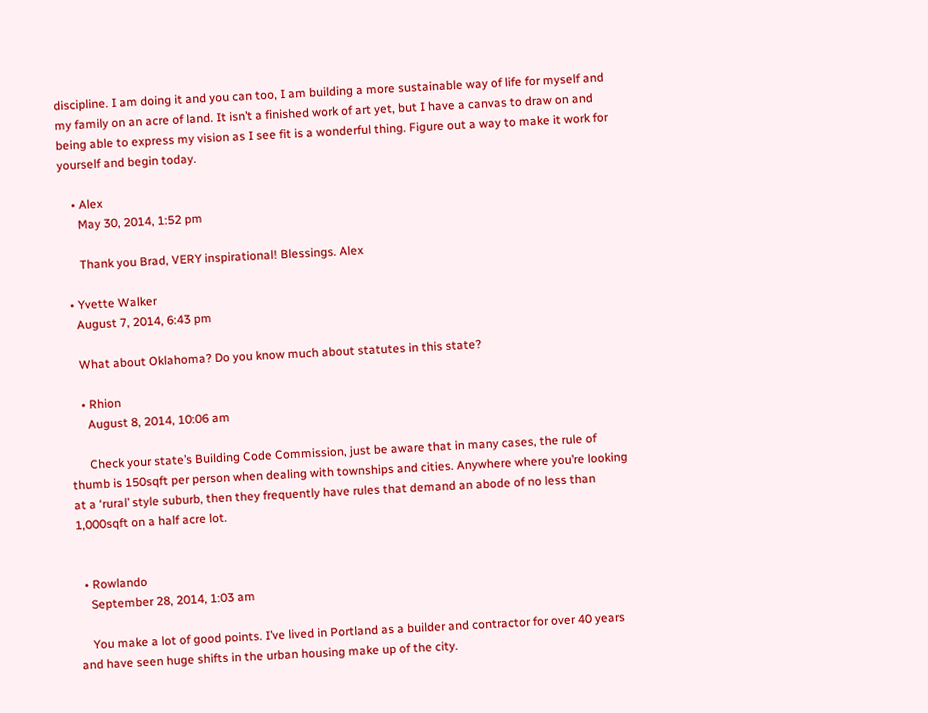discipline. I am doing it and you can too, I am building a more sustainable way of life for myself and my family on an acre of land. It isn’t a finished work of art yet, but I have a canvas to draw on and being able to express my vision as I see fit is a wonderful thing. Figure out a way to make it work for yourself and begin today.

    • Alex
      May 30, 2014, 1:52 pm

      Thank you Brad, VERY inspirational! Blessings. Alex

  • Yvette Walker
    August 7, 2014, 6:43 pm

    What about Oklahoma? Do you know much about statutes in this state?

    • Rhion
      August 8, 2014, 10:06 am

      Check your state’s Building Code Commission, just be aware that in many cases, the rule of thumb is 150sqft per person when dealing with townships and cities. Anywhere where you’re looking at a ‘rural’ style suburb, then they frequently have rules that demand an abode of no less than 1,000sqft on a half acre lot.


  • Rowlando
    September 28, 2014, 1:03 am

    You make a lot of good points. I’ve lived in Portland as a builder and contractor for over 40 years and have seen huge shifts in the urban housing make up of the city.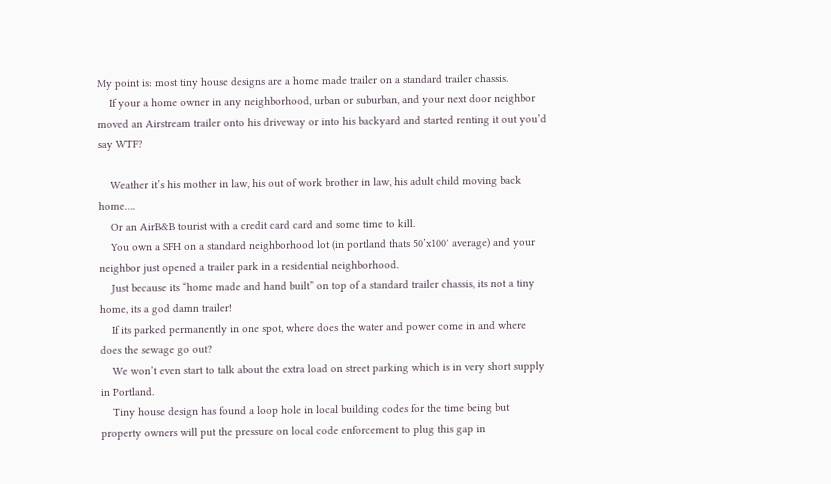My point is: most tiny house designs are a home made trailer on a standard trailer chassis.
    If your a home owner in any neighborhood, urban or suburban, and your next door neighbor moved an Airstream trailer onto his driveway or into his backyard and started renting it out you’d say WTF?

    Weather it’s his mother in law, his out of work brother in law, his adult child moving back home….
    Or an AirB&B tourist with a credit card card and some time to kill.
    You own a SFH on a standard neighborhood lot (in portland thats 50’x100′ average) and your neighbor just opened a trailer park in a residential neighborhood.
    Just because its “home made and hand built” on top of a standard trailer chassis, its not a tiny home, its a god damn trailer!
    If its parked permanently in one spot, where does the water and power come in and where does the sewage go out?
    We won’t even start to talk about the extra load on street parking which is in very short supply in Portland.
    Tiny house design has found a loop hole in local building codes for the time being but property owners will put the pressure on local code enforcement to plug this gap in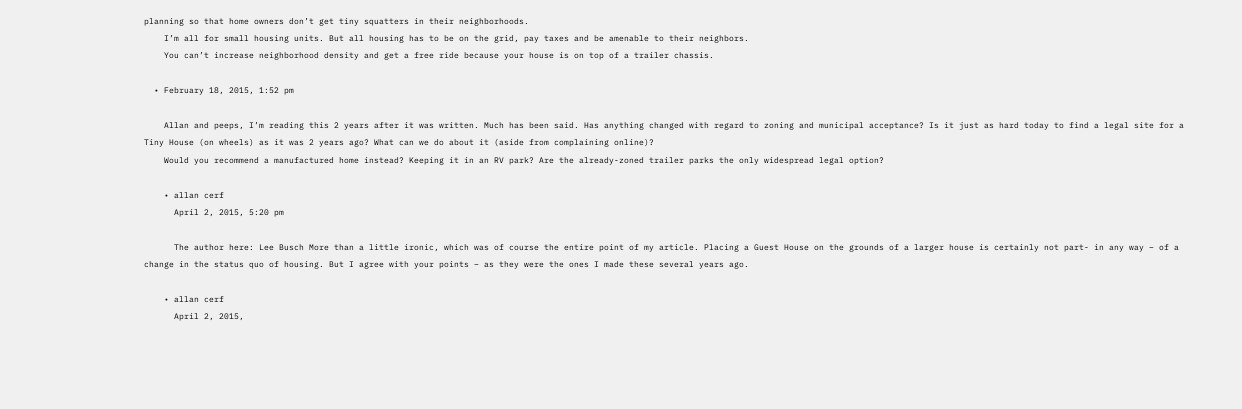planning so that home owners don’t get tiny squatters in their neighborhoods.
    I’m all for small housing units. But all housing has to be on the grid, pay taxes and be amenable to their neighbors.
    You can’t increase neighborhood density and get a free ride because your house is on top of a trailer chassis.

  • February 18, 2015, 1:52 pm

    Allan and peeps, I’m reading this 2 years after it was written. Much has been said. Has anything changed with regard to zoning and municipal acceptance? Is it just as hard today to find a legal site for a Tiny House (on wheels) as it was 2 years ago? What can we do about it (aside from complaining online)?
    Would you recommend a manufactured home instead? Keeping it in an RV park? Are the already-zoned trailer parks the only widespread legal option?

    • allan cerf
      April 2, 2015, 5:20 pm

      The author here: Lee Busch More than a little ironic, which was of course the entire point of my article. Placing a Guest House on the grounds of a larger house is certainly not part- in any way – of a change in the status quo of housing. But I agree with your points – as they were the ones I made these several years ago.

    • allan cerf
      April 2, 2015,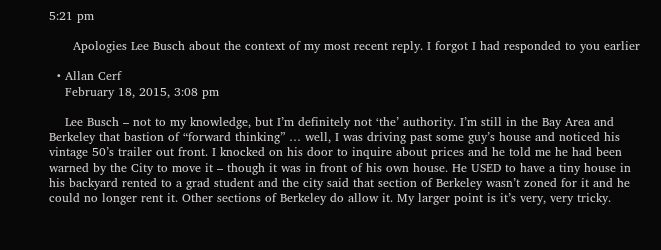5:21 pm

      Apologies Lee Busch about the context of my most recent reply. I forgot I had responded to you earlier

  • Allan Cerf
    February 18, 2015, 3:08 pm

    Lee Busch – not to my knowledge, but I’m definitely not ‘the’ authority. I’m still in the Bay Area and Berkeley that bastion of “forward thinking” … well, I was driving past some guy’s house and noticed his vintage 50’s trailer out front. I knocked on his door to inquire about prices and he told me he had been warned by the City to move it – though it was in front of his own house. He USED to have a tiny house in his backyard rented to a grad student and the city said that section of Berkeley wasn’t zoned for it and he could no longer rent it. Other sections of Berkeley do allow it. My larger point is it’s very, very tricky.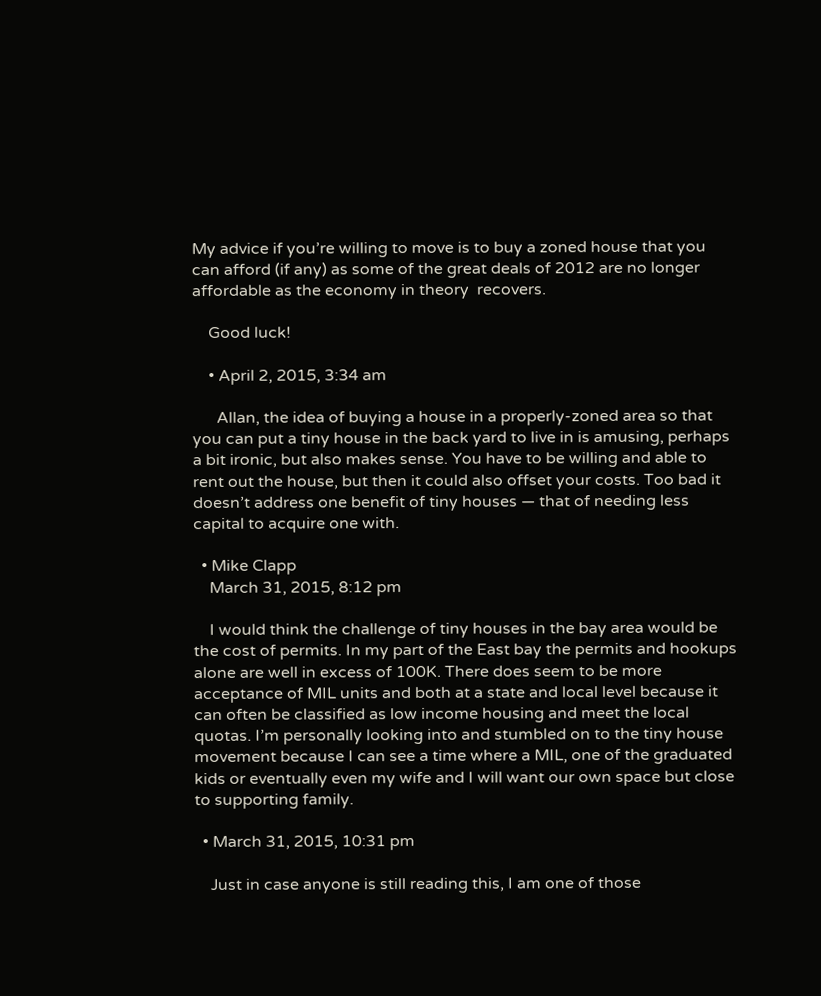My advice if you’re willing to move is to buy a zoned house that you can afford (if any) as some of the great deals of 2012 are no longer affordable as the economy in theory  recovers.

    Good luck!

    • April 2, 2015, 3:34 am

      Allan, the idea of buying a house in a properly-zoned area so that you can put a tiny house in the back yard to live in is amusing, perhaps a bit ironic, but also makes sense. You have to be willing and able to rent out the house, but then it could also offset your costs. Too bad it doesn’t address one benefit of tiny houses — that of needing less capital to acquire one with.

  • Mike Clapp
    March 31, 2015, 8:12 pm

    I would think the challenge of tiny houses in the bay area would be the cost of permits. In my part of the East bay the permits and hookups alone are well in excess of 100K. There does seem to be more acceptance of MIL units and both at a state and local level because it can often be classified as low income housing and meet the local quotas. I’m personally looking into and stumbled on to the tiny house movement because I can see a time where a MIL, one of the graduated kids or eventually even my wife and I will want our own space but close to supporting family.

  • March 31, 2015, 10:31 pm

    Just in case anyone is still reading this, I am one of those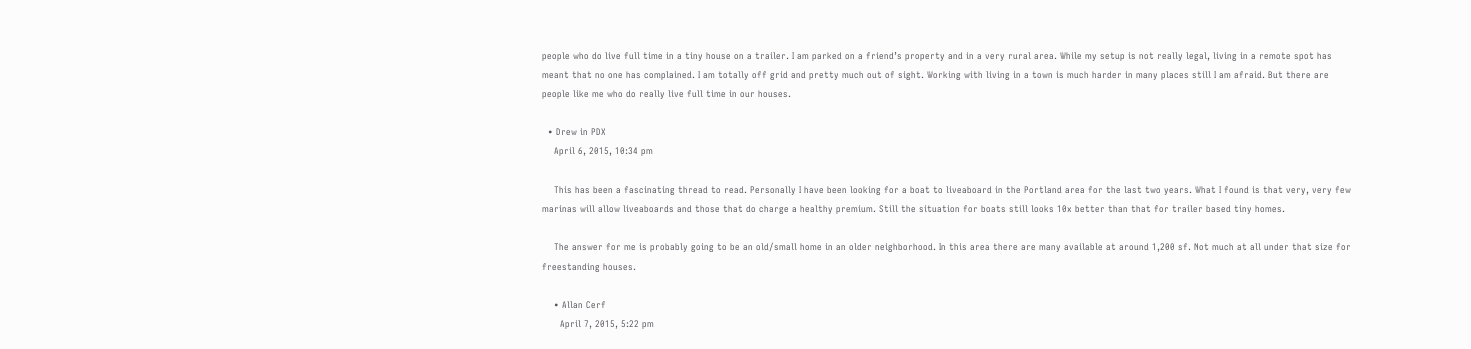people who do live full time in a tiny house on a trailer. I am parked on a friend’s property and in a very rural area. While my setup is not really legal, living in a remote spot has meant that no one has complained. I am totally off grid and pretty much out of sight. Working with living in a town is much harder in many places still I am afraid. But there are people like me who do really live full time in our houses.

  • Drew in PDX
    April 6, 2015, 10:34 pm

    This has been a fascinating thread to read. Personally I have been looking for a boat to liveaboard in the Portland area for the last two years. What I found is that very, very few marinas will allow liveaboards and those that do charge a healthy premium. Still the situation for boats still looks 10x better than that for trailer based tiny homes.

    The answer for me is probably going to be an old/small home in an older neighborhood. In this area there are many available at around 1,200 sf. Not much at all under that size for freestanding houses.

    • Allan Cerf
      April 7, 2015, 5:22 pm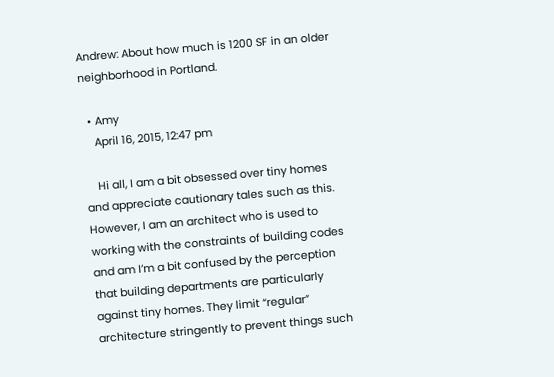Andrew: About how much is 1200 SF in an older neighborhood in Portland.

  • Amy
    April 16, 2015, 12:47 pm

    Hi all, I am a bit obsessed over tiny homes and appreciate cautionary tales such as this. However, I am an architect who is used to working with the constraints of building codes and am I’m a bit confused by the perception that building departments are particularly against tiny homes. They limit “regular” architecture stringently to prevent things such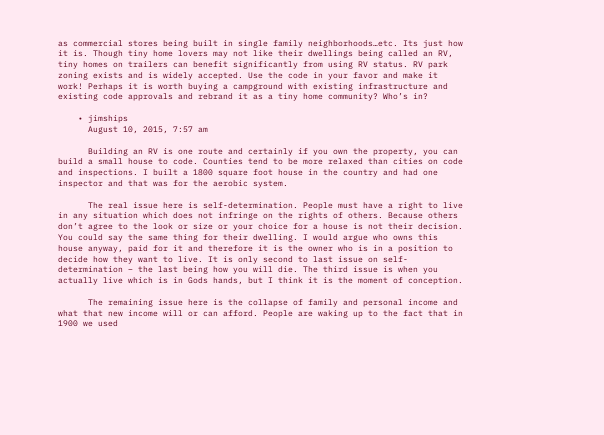as commercial stores being built in single family neighborhoods…etc. Its just how it is. Though tiny home lovers may not like their dwellings being called an RV, tiny homes on trailers can benefit significantly from using RV status. RV park zoning exists and is widely accepted. Use the code in your favor and make it work! Perhaps it is worth buying a campground with existing infrastructure and existing code approvals and rebrand it as a tiny home community? Who’s in?

    • jimships
      August 10, 2015, 7:57 am

      Building an RV is one route and certainly if you own the property, you can build a small house to code. Counties tend to be more relaxed than cities on code and inspections. I built a 1800 square foot house in the country and had one inspector and that was for the aerobic system.

      The real issue here is self-determination. People must have a right to live in any situation which does not infringe on the rights of others. Because others don’t agree to the look or size or your choice for a house is not their decision. You could say the same thing for their dwelling. I would argue who owns this house anyway, paid for it and therefore it is the owner who is in a position to decide how they want to live. It is only second to last issue on self-determination – the last being how you will die. The third issue is when you actually live which is in Gods hands, but I think it is the moment of conception.

      The remaining issue here is the collapse of family and personal income and what that new income will or can afford. People are waking up to the fact that in 1900 we used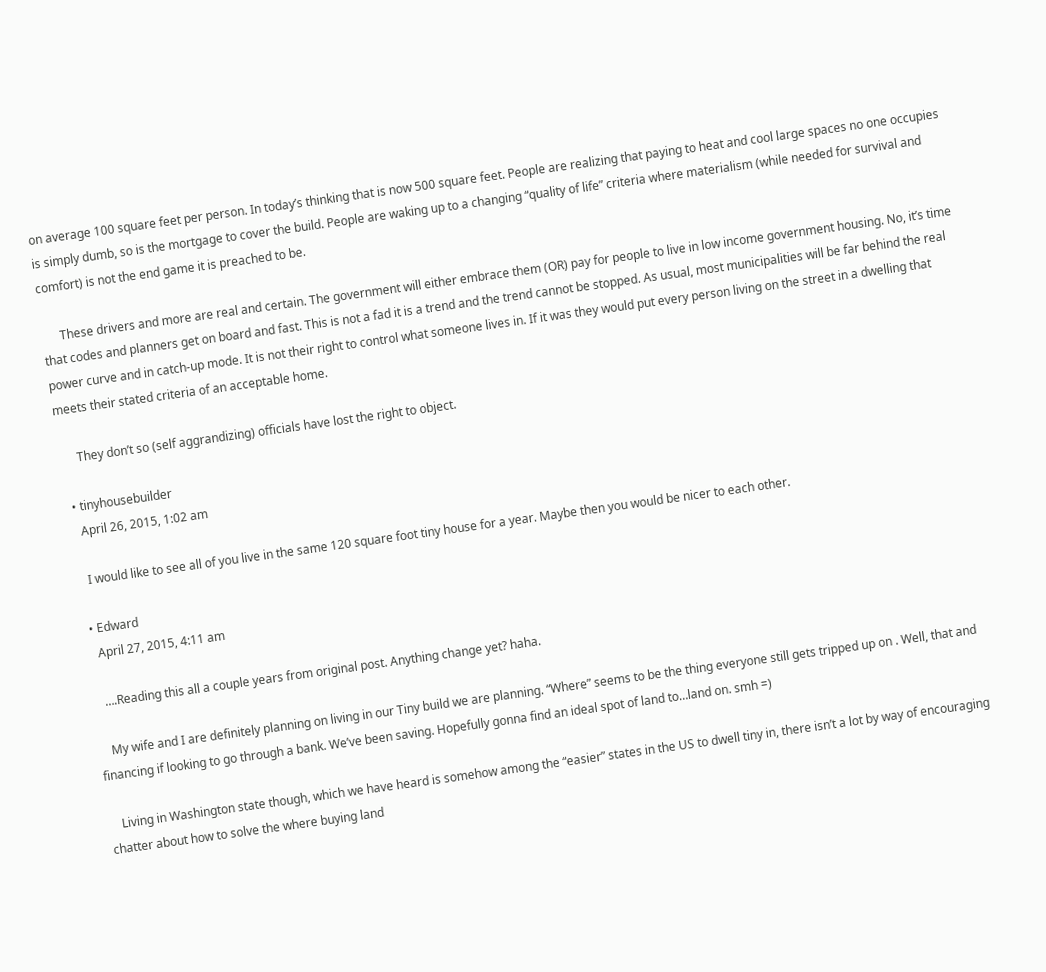on average 100 square feet per person. In today’s thinking that is now 500 square feet. People are realizing that paying to heat and cool large spaces no one occupies is simply dumb, so is the mortgage to cover the build. People are waking up to a changing “quality of life” criteria where materialism (while needed for survival and comfort) is not the end game it is preached to be.

      These drivers and more are real and certain. The government will either embrace them (OR) pay for people to live in low income government housing. No, it’s time that codes and planners get on board and fast. This is not a fad it is a trend and the trend cannot be stopped. As usual, most municipalities will be far behind the real power curve and in catch-up mode. It is not their right to control what someone lives in. If it was they would put every person living on the street in a dwelling that meets their stated criteria of an acceptable home.

      They don’t so (self aggrandizing) officials have lost the right to object.

  • tinyhousebuilder
    April 26, 2015, 1:02 am

    I would like to see all of you live in the same 120 square foot tiny house for a year. Maybe then you would be nicer to each other.

  • Edward
    April 27, 2015, 4:11 am

    ….Reading this all a couple years from original post. Anything change yet? haha.

    My wife and I are definitely planning on living in our Tiny build we are planning. “Where” seems to be the thing everyone still gets tripped up on . Well, that and financing if looking to go through a bank. We’ve been saving. Hopefully gonna find an ideal spot of land to…land on. smh =)

    Living in Washington state though, which we have heard is somehow among the “easier” states in the US to dwell tiny in, there isn’t a lot by way of encouraging chatter about how to solve the where buying land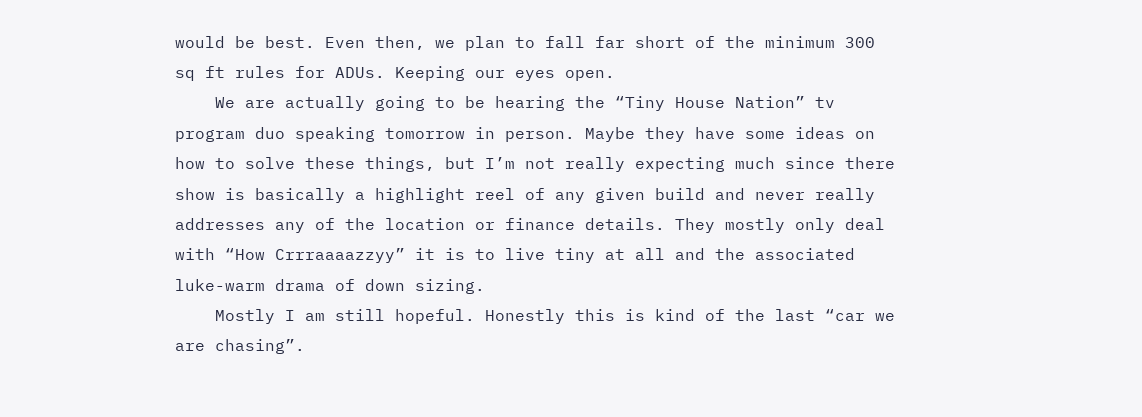would be best. Even then, we plan to fall far short of the minimum 300 sq ft rules for ADUs. Keeping our eyes open.
    We are actually going to be hearing the “Tiny House Nation” tv program duo speaking tomorrow in person. Maybe they have some ideas on how to solve these things, but I’m not really expecting much since there show is basically a highlight reel of any given build and never really addresses any of the location or finance details. They mostly only deal with “How Crrraaaazzyy” it is to live tiny at all and the associated luke-warm drama of down sizing.
    Mostly I am still hopeful. Honestly this is kind of the last “car we are chasing”.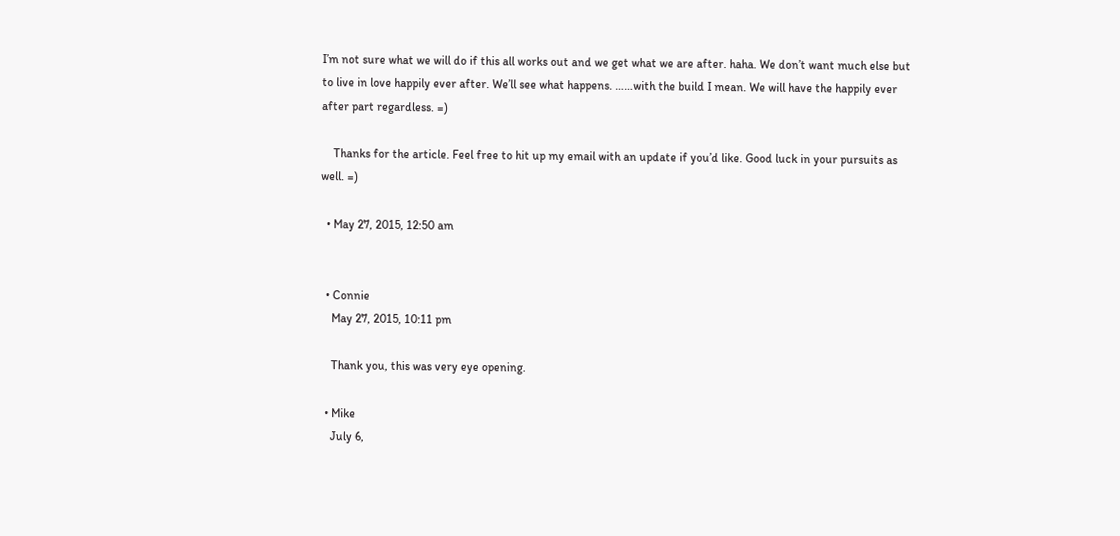I’m not sure what we will do if this all works out and we get what we are after. haha. We don’t want much else but to live in love happily ever after. We’ll see what happens. ……with the build I mean. We will have the happily ever after part regardless. =)

    Thanks for the article. Feel free to hit up my email with an update if you’d like. Good luck in your pursuits as well. =)

  • May 27, 2015, 12:50 am


  • Connie
    May 27, 2015, 10:11 pm

    Thank you, this was very eye opening.

  • Mike
    July 6,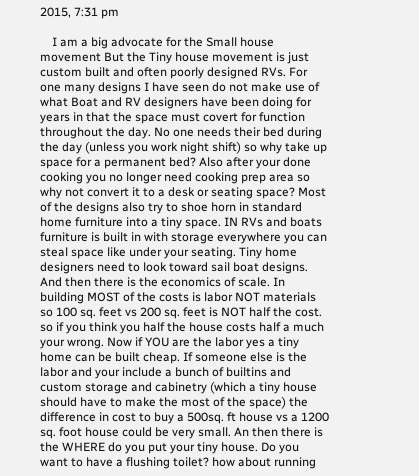2015, 7:31 pm

    I am a big advocate for the Small house movement But the Tiny house movement is just custom built and often poorly designed RVs. For one many designs I have seen do not make use of what Boat and RV designers have been doing for years in that the space must covert for function throughout the day. No one needs their bed during the day (unless you work night shift) so why take up space for a permanent bed? Also after your done cooking you no longer need cooking prep area so why not convert it to a desk or seating space? Most of the designs also try to shoe horn in standard home furniture into a tiny space. IN RVs and boats furniture is built in with storage everywhere you can steal space like under your seating. Tiny home designers need to look toward sail boat designs. And then there is the economics of scale. In building MOST of the costs is labor NOT materials so 100 sq. feet vs 200 sq. feet is NOT half the cost. so if you think you half the house costs half a much your wrong. Now if YOU are the labor yes a tiny home can be built cheap. If someone else is the labor and your include a bunch of builtins and custom storage and cabinetry (which a tiny house should have to make the most of the space) the difference in cost to buy a 500sq. ft house vs a 1200 sq. foot house could be very small. An then there is the WHERE do you put your tiny house. Do you want to have a flushing toilet? how about running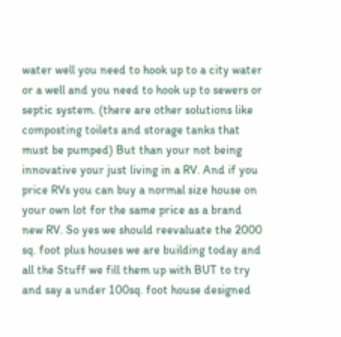water well you need to hook up to a city water or a well and you need to hook up to sewers or septic system. (there are other solutions like composting toilets and storage tanks that must be pumped) But than your not being innovative your just living in a RV. And if you price RVs you can buy a normal size house on your own lot for the same price as a brand new RV. So yes we should reevaluate the 2000 sq. foot plus houses we are building today and all the Stuff we fill them up with BUT to try and say a under 100sq. foot house designed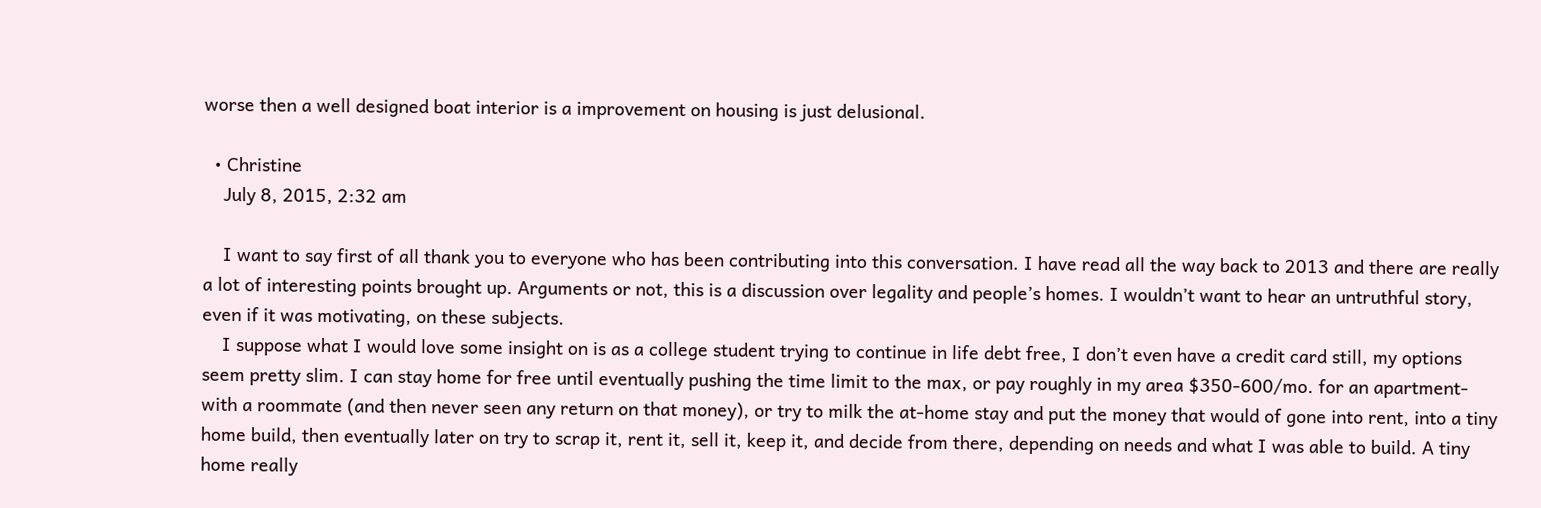worse then a well designed boat interior is a improvement on housing is just delusional.

  • Christine
    July 8, 2015, 2:32 am

    I want to say first of all thank you to everyone who has been contributing into this conversation. I have read all the way back to 2013 and there are really a lot of interesting points brought up. Arguments or not, this is a discussion over legality and people’s homes. I wouldn’t want to hear an untruthful story, even if it was motivating, on these subjects.
    I suppose what I would love some insight on is as a college student trying to continue in life debt free, I don’t even have a credit card still, my options seem pretty slim. I can stay home for free until eventually pushing the time limit to the max, or pay roughly in my area $350-600/mo. for an apartment- with a roommate (and then never seen any return on that money), or try to milk the at-home stay and put the money that would of gone into rent, into a tiny home build, then eventually later on try to scrap it, rent it, sell it, keep it, and decide from there, depending on needs and what I was able to build. A tiny home really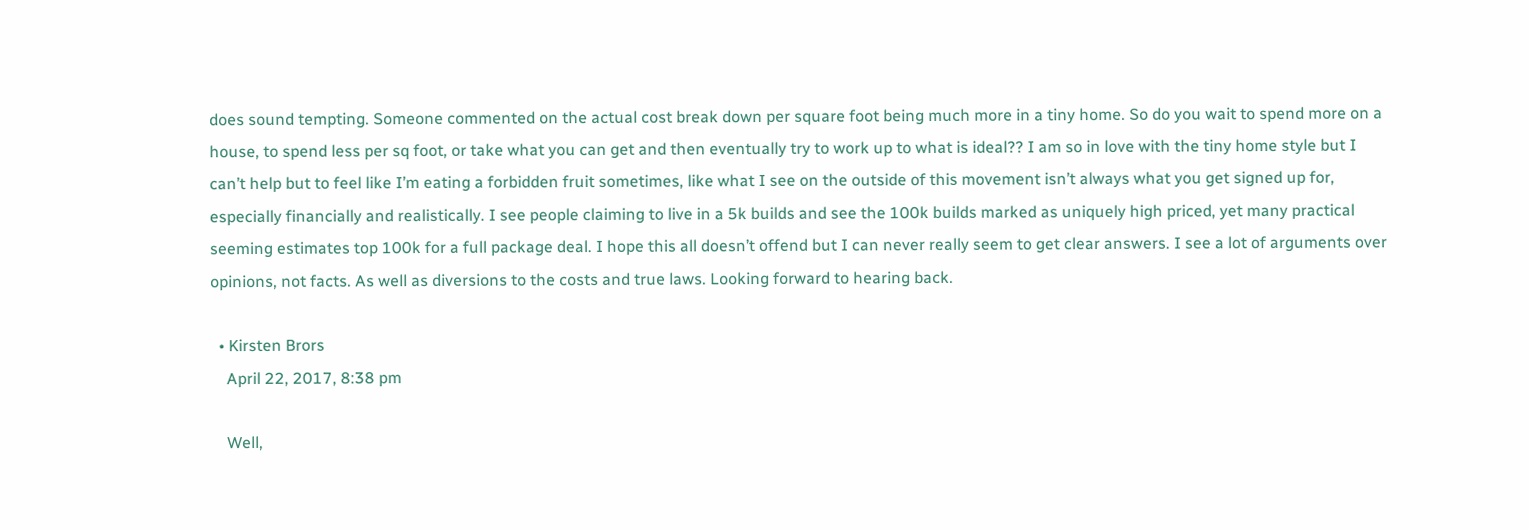does sound tempting. Someone commented on the actual cost break down per square foot being much more in a tiny home. So do you wait to spend more on a house, to spend less per sq foot, or take what you can get and then eventually try to work up to what is ideal?? I am so in love with the tiny home style but I can’t help but to feel like I’m eating a forbidden fruit sometimes, like what I see on the outside of this movement isn’t always what you get signed up for, especially financially and realistically. I see people claiming to live in a 5k builds and see the 100k builds marked as uniquely high priced, yet many practical seeming estimates top 100k for a full package deal. I hope this all doesn’t offend but I can never really seem to get clear answers. I see a lot of arguments over opinions, not facts. As well as diversions to the costs and true laws. Looking forward to hearing back.

  • Kirsten Brors
    April 22, 2017, 8:38 pm

    Well,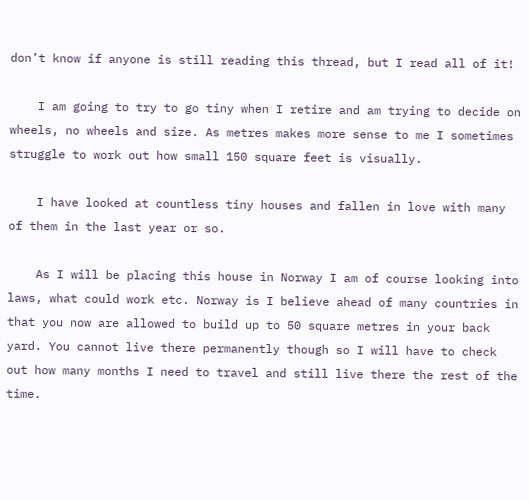don’t know if anyone is still reading this thread, but I read all of it!

    I am going to try to go tiny when I retire and am trying to decide on wheels, no wheels and size. As metres makes more sense to me I sometimes struggle to work out how small 150 square feet is visually.

    I have looked at countless tiny houses and fallen in love with many of them in the last year or so.

    As I will be placing this house in Norway I am of course looking into laws, what could work etc. Norway is I believe ahead of many countries in that you now are allowed to build up to 50 square metres in your back yard. You cannot live there permanently though so I will have to check out how many months I need to travel and still live there the rest of the time.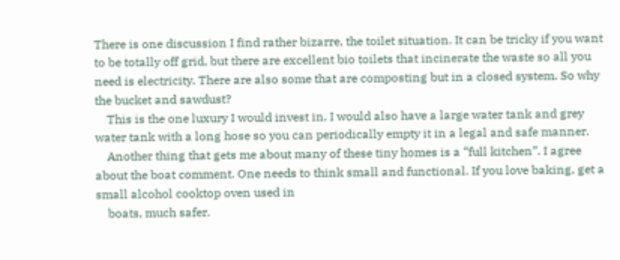There is one discussion I find rather bizarre, the toilet situation. It can be tricky if you want to be totally off grid, but there are excellent bio toilets that incinerate the waste so all you need is electricity. There are also some that are composting but in a closed system. So why the bucket and sawdust?
    This is the one luxury I would invest in. I would also have a large water tank and grey water tank with a long hose so you can periodically empty it in a legal and safe manner.
    Another thing that gets me about many of these tiny homes is a “full kitchen”. I agree about the boat comment. One needs to think small and functional. If you love baking, get a small alcohol cooktop oven used in
    boats, much safer.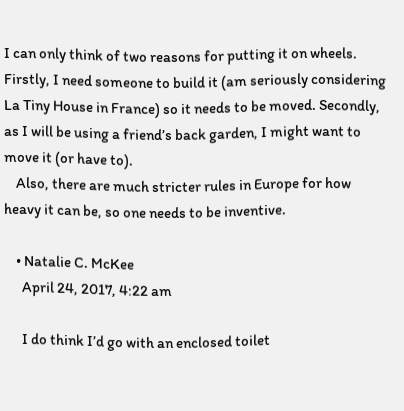I can only think of two reasons for putting it on wheels. Firstly, I need someone to build it (am seriously considering La Tiny House in France) so it needs to be moved. Secondly, as I will be using a friend’s back garden, I might want to move it (or have to).
    Also, there are much stricter rules in Europe for how heavy it can be, so one needs to be inventive.

    • Natalie C. McKee
      April 24, 2017, 4:22 am

      I do think I’d go with an enclosed toilet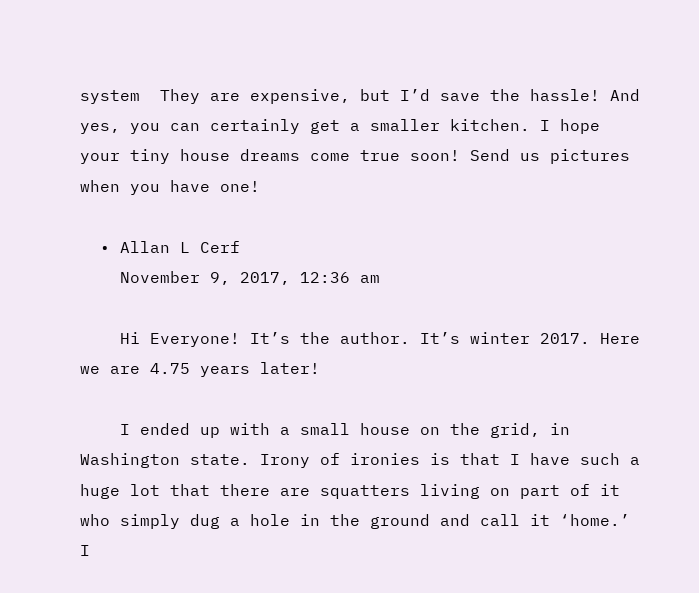system  They are expensive, but I’d save the hassle! And yes, you can certainly get a smaller kitchen. I hope your tiny house dreams come true soon! Send us pictures when you have one!

  • Allan L Cerf
    November 9, 2017, 12:36 am

    Hi Everyone! It’s the author. It’s winter 2017. Here we are 4.75 years later!

    I ended up with a small house on the grid, in Washington state. Irony of ironies is that I have such a huge lot that there are squatters living on part of it who simply dug a hole in the ground and call it ‘home.’ I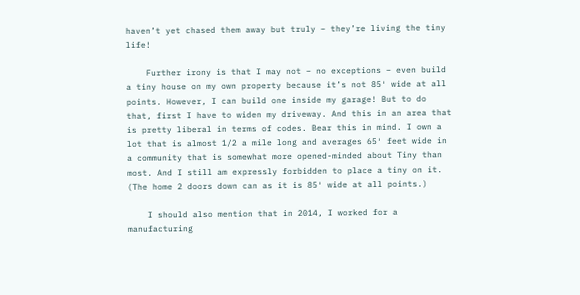haven’t yet chased them away but truly – they’re living the tiny life!

    Further irony is that I may not – no exceptions – even build a tiny house on my own property because it’s not 85′ wide at all points. However, I can build one inside my garage! But to do that, first I have to widen my driveway. And this in an area that is pretty liberal in terms of codes. Bear this in mind. I own a lot that is almost 1/2 a mile long and averages 65′ feet wide in a community that is somewhat more opened-minded about Tiny than most. And I still am expressly forbidden to place a tiny on it. (The home 2 doors down can as it is 85′ wide at all points.)

    I should also mention that in 2014, I worked for a manufacturing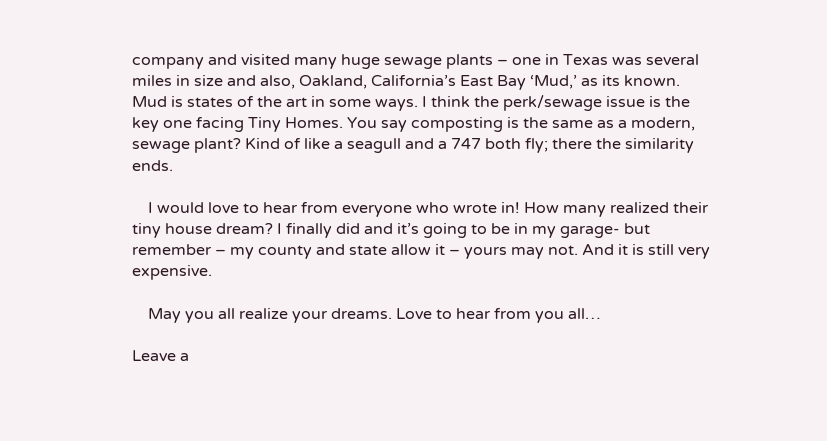company and visited many huge sewage plants – one in Texas was several miles in size and also, Oakland, California’s East Bay ‘Mud,’ as its known. Mud is states of the art in some ways. I think the perk/sewage issue is the key one facing Tiny Homes. You say composting is the same as a modern, sewage plant? Kind of like a seagull and a 747 both fly; there the similarity ends.

    I would love to hear from everyone who wrote in! How many realized their tiny house dream? I finally did and it’s going to be in my garage- but remember – my county and state allow it – yours may not. And it is still very expensive.

    May you all realize your dreams. Love to hear from you all…

Leave a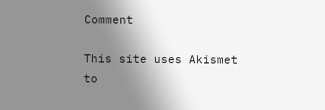Comment

This site uses Akismet to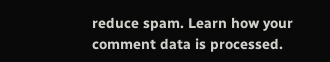reduce spam. Learn how your comment data is processed.